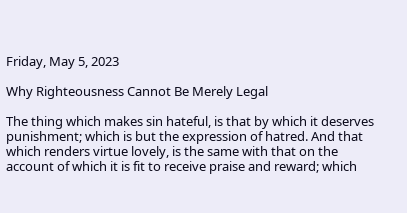Friday, May 5, 2023

Why Righteousness Cannot Be Merely Legal

The thing which makes sin hateful, is that by which it deserves punishment; which is but the expression of hatred. And that which renders virtue lovely, is the same with that on the account of which it is fit to receive praise and reward; which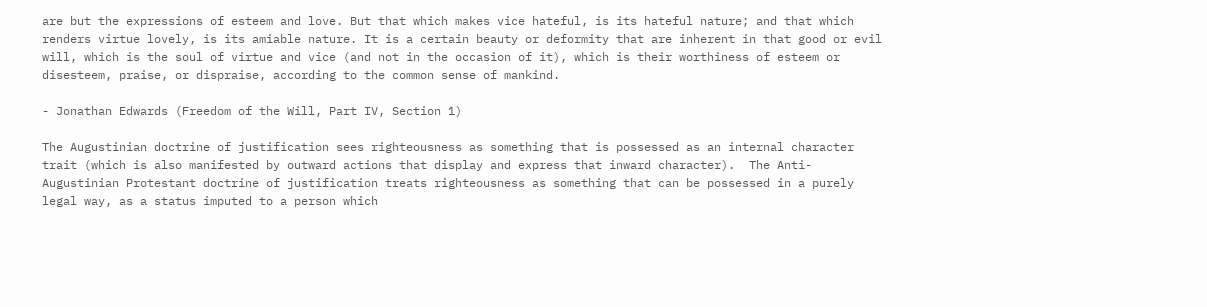are but the expressions of esteem and love. But that which makes vice hateful, is its hateful nature; and that which renders virtue lovely, is its amiable nature. It is a certain beauty or deformity that are inherent in that good or evil will, which is the soul of virtue and vice (and not in the occasion of it), which is their worthiness of esteem or disesteem, praise, or dispraise, according to the common sense of mankind.

- Jonathan Edwards (Freedom of the Will, Part IV, Section 1)

The Augustinian doctrine of justification sees righteousness as something that is possessed as an internal character trait (which is also manifested by outward actions that display and express that inward character).  The Anti-Augustinian Protestant doctrine of justification treats righteousness as something that can be possessed in a purely legal way, as a status imputed to a person which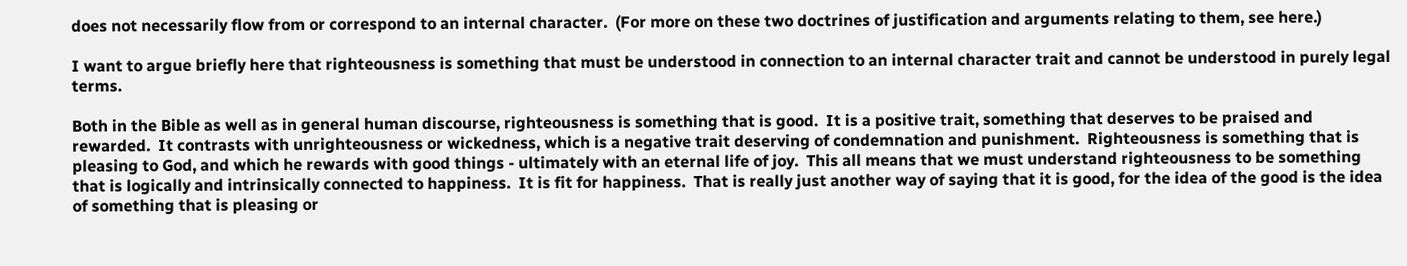does not necessarily flow from or correspond to an internal character.  (For more on these two doctrines of justification and arguments relating to them, see here.)

I want to argue briefly here that righteousness is something that must be understood in connection to an internal character trait and cannot be understood in purely legal terms.

Both in the Bible as well as in general human discourse, righteousness is something that is good.  It is a positive trait, something that deserves to be praised and rewarded.  It contrasts with unrighteousness or wickedness, which is a negative trait deserving of condemnation and punishment.  Righteousness is something that is pleasing to God, and which he rewards with good things - ultimately with an eternal life of joy.  This all means that we must understand righteousness to be something that is logically and intrinsically connected to happiness.  It is fit for happiness.  That is really just another way of saying that it is good, for the idea of the good is the idea of something that is pleasing or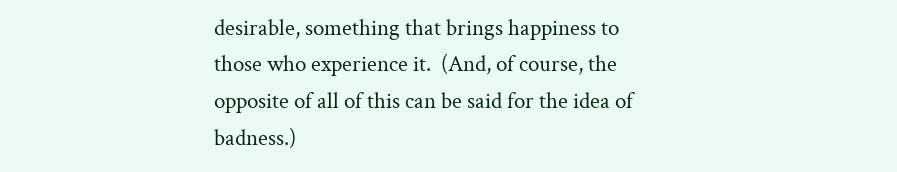desirable, something that brings happiness to those who experience it.  (And, of course, the opposite of all of this can be said for the idea of badness.)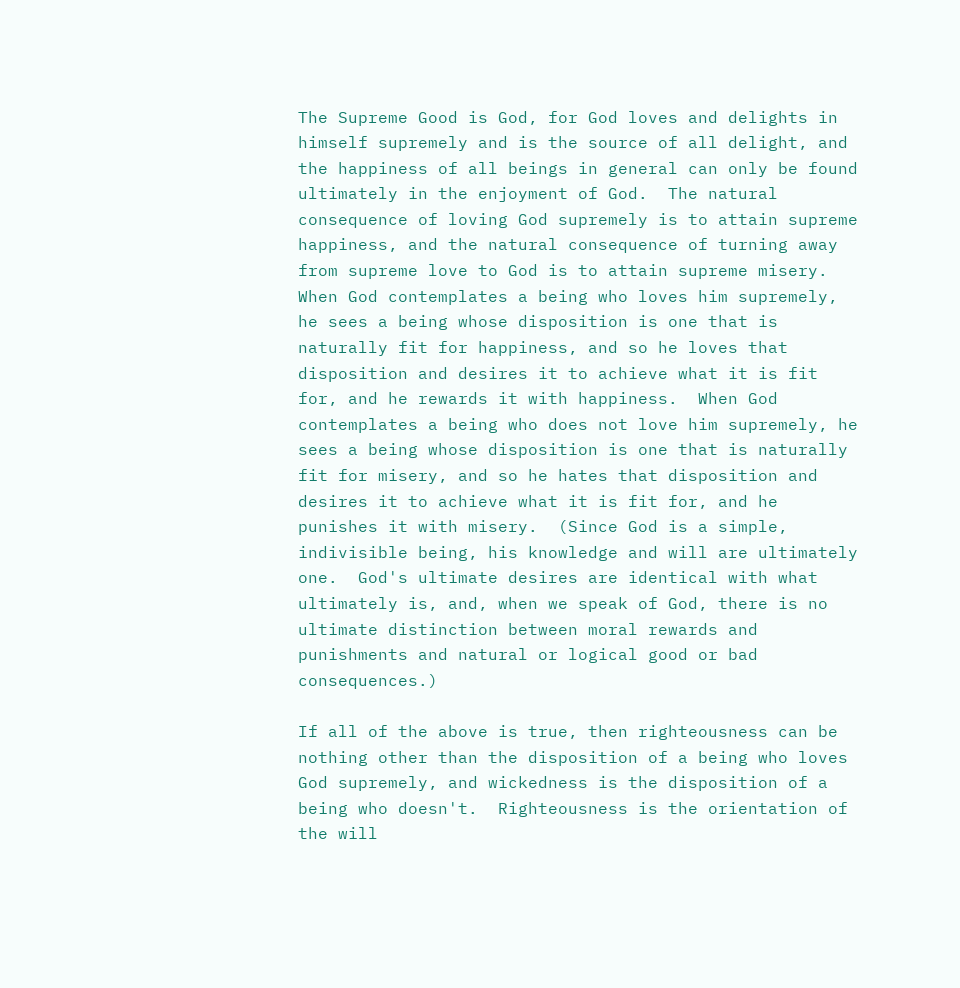The Supreme Good is God, for God loves and delights in himself supremely and is the source of all delight, and the happiness of all beings in general can only be found ultimately in the enjoyment of God.  The natural consequence of loving God supremely is to attain supreme happiness, and the natural consequence of turning away from supreme love to God is to attain supreme misery.  When God contemplates a being who loves him supremely, he sees a being whose disposition is one that is naturally fit for happiness, and so he loves that disposition and desires it to achieve what it is fit for, and he rewards it with happiness.  When God contemplates a being who does not love him supremely, he sees a being whose disposition is one that is naturally fit for misery, and so he hates that disposition and desires it to achieve what it is fit for, and he punishes it with misery.  (Since God is a simple, indivisible being, his knowledge and will are ultimately one.  God's ultimate desires are identical with what ultimately is, and, when we speak of God, there is no ultimate distinction between moral rewards and punishments and natural or logical good or bad consequences.)

If all of the above is true, then righteousness can be nothing other than the disposition of a being who loves God supremely, and wickedness is the disposition of a being who doesn't.  Righteousness is the orientation of the will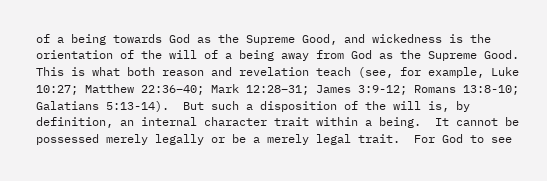of a being towards God as the Supreme Good, and wickedness is the orientation of the will of a being away from God as the Supreme Good.  This is what both reason and revelation teach (see, for example, Luke 10:27; Matthew 22:36–40; Mark 12:28–31; James 3:9-12; Romans 13:8-10; Galatians 5:13-14).  But such a disposition of the will is, by definition, an internal character trait within a being.  It cannot be possessed merely legally or be a merely legal trait.  For God to see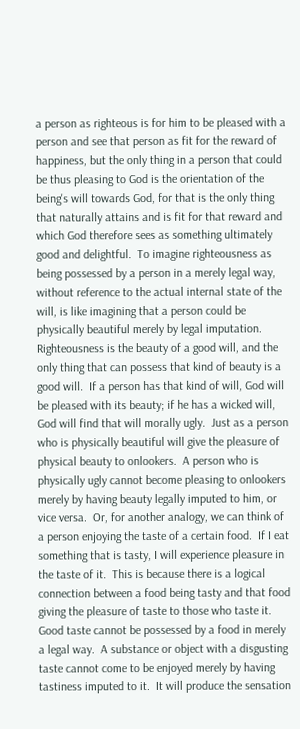a person as righteous is for him to be pleased with a person and see that person as fit for the reward of happiness, but the only thing in a person that could be thus pleasing to God is the orientation of the being's will towards God, for that is the only thing that naturally attains and is fit for that reward and which God therefore sees as something ultimately good and delightful.  To imagine righteousness as being possessed by a person in a merely legal way, without reference to the actual internal state of the will, is like imagining that a person could be physically beautiful merely by legal imputation.  Righteousness is the beauty of a good will, and the only thing that can possess that kind of beauty is a good will.  If a person has that kind of will, God will be pleased with its beauty; if he has a wicked will, God will find that will morally ugly.  Just as a person who is physically beautiful will give the pleasure of physical beauty to onlookers.  A person who is physically ugly cannot become pleasing to onlookers merely by having beauty legally imputed to him, or vice versa.  Or, for another analogy, we can think of a person enjoying the taste of a certain food.  If I eat something that is tasty, I will experience pleasure in the taste of it.  This is because there is a logical connection between a food being tasty and that food giving the pleasure of taste to those who taste it.  Good taste cannot be possessed by a food in merely a legal way.  A substance or object with a disgusting taste cannot come to be enjoyed merely by having tastiness imputed to it.  It will produce the sensation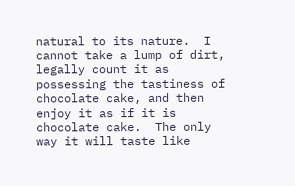natural to its nature.  I cannot take a lump of dirt, legally count it as possessing the tastiness of chocolate cake, and then enjoy it as if it is chocolate cake.  The only way it will taste like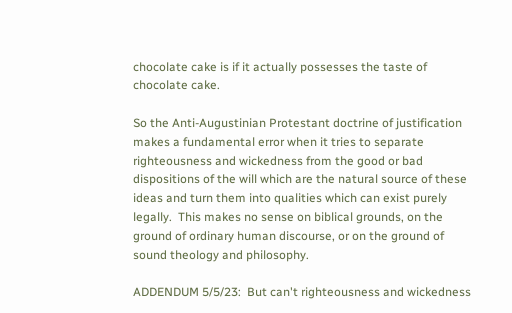chocolate cake is if it actually possesses the taste of chocolate cake.

So the Anti-Augustinian Protestant doctrine of justification makes a fundamental error when it tries to separate righteousness and wickedness from the good or bad dispositions of the will which are the natural source of these ideas and turn them into qualities which can exist purely legally.  This makes no sense on biblical grounds, on the ground of ordinary human discourse, or on the ground of sound theology and philosophy.

ADDENDUM 5/5/23:  But can't righteousness and wickedness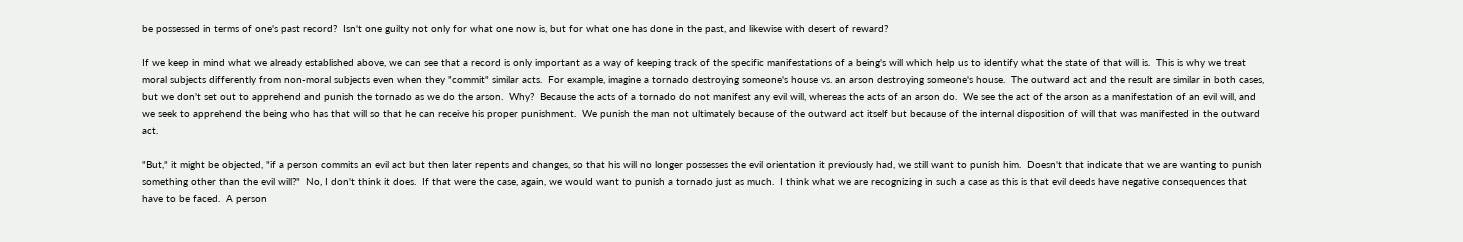be possessed in terms of one's past record?  Isn't one guilty not only for what one now is, but for what one has done in the past, and likewise with desert of reward?

If we keep in mind what we already established above, we can see that a record is only important as a way of keeping track of the specific manifestations of a being's will which help us to identify what the state of that will is.  This is why we treat moral subjects differently from non-moral subjects even when they "commit" similar acts.  For example, imagine a tornado destroying someone's house vs. an arson destroying someone's house.  The outward act and the result are similar in both cases, but we don't set out to apprehend and punish the tornado as we do the arson.  Why?  Because the acts of a tornado do not manifest any evil will, whereas the acts of an arson do.  We see the act of the arson as a manifestation of an evil will, and we seek to apprehend the being who has that will so that he can receive his proper punishment.  We punish the man not ultimately because of the outward act itself but because of the internal disposition of will that was manifested in the outward act.

"But," it might be objected, "if a person commits an evil act but then later repents and changes, so that his will no longer possesses the evil orientation it previously had, we still want to punish him.  Doesn't that indicate that we are wanting to punish something other than the evil will?"  No, I don't think it does.  If that were the case, again, we would want to punish a tornado just as much.  I think what we are recognizing in such a case as this is that evil deeds have negative consequences that have to be faced.  A person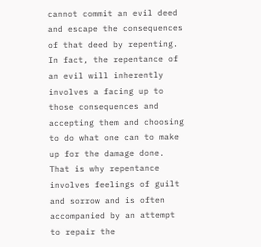cannot commit an evil deed and escape the consequences of that deed by repenting.  In fact, the repentance of an evil will inherently involves a facing up to those consequences and accepting them and choosing to do what one can to make up for the damage done.  That is why repentance involves feelings of guilt and sorrow and is often accompanied by an attempt to repair the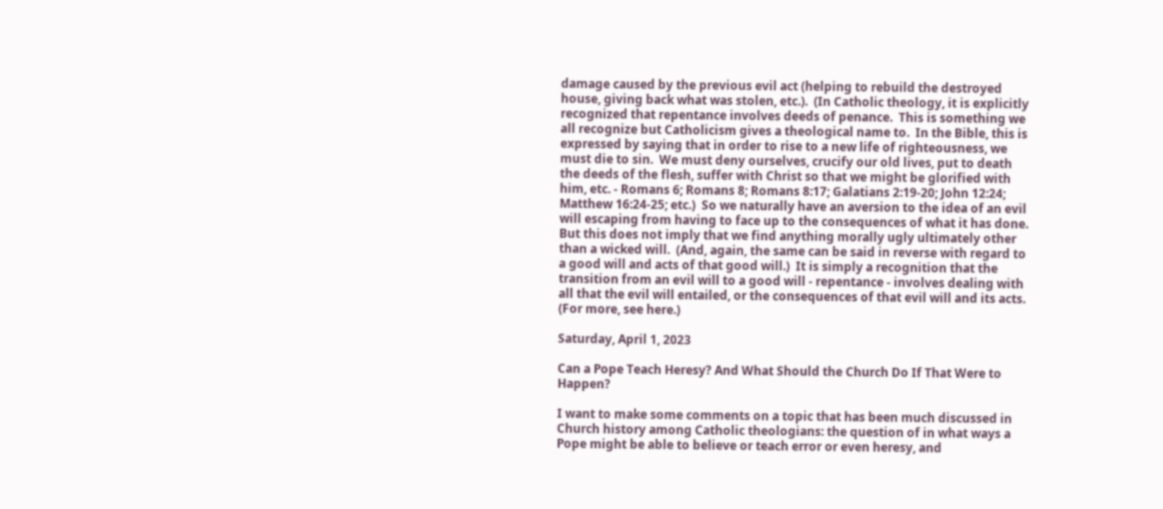damage caused by the previous evil act (helping to rebuild the destroyed house, giving back what was stolen, etc.).  (In Catholic theology, it is explicitly recognized that repentance involves deeds of penance.  This is something we all recognize but Catholicism gives a theological name to.  In the Bible, this is expressed by saying that in order to rise to a new life of righteousness, we must die to sin.  We must deny ourselves, crucify our old lives, put to death the deeds of the flesh, suffer with Christ so that we might be glorified with him, etc. - Romans 6; Romans 8; Romans 8:17; Galatians 2:19-20; John 12:24; Matthew 16:24-25; etc.)  So we naturally have an aversion to the idea of an evil will escaping from having to face up to the consequences of what it has done.  But this does not imply that we find anything morally ugly ultimately other than a wicked will.  (And, again, the same can be said in reverse with regard to a good will and acts of that good will.)  It is simply a recognition that the transition from an evil will to a good will - repentance - involves dealing with all that the evil will entailed, or the consequences of that evil will and its acts.  (For more, see here.)

Saturday, April 1, 2023

Can a Pope Teach Heresy? And What Should the Church Do If That Were to Happen?

I want to make some comments on a topic that has been much discussed in Church history among Catholic theologians: the question of in what ways a Pope might be able to believe or teach error or even heresy, and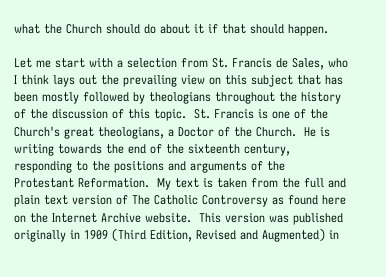what the Church should do about it if that should happen.

Let me start with a selection from St. Francis de Sales, who I think lays out the prevailing view on this subject that has been mostly followed by theologians throughout the history of the discussion of this topic.  St. Francis is one of the Church's great theologians, a Doctor of the Church.  He is writing towards the end of the sixteenth century, responding to the positions and arguments of the Protestant Reformation.  My text is taken from the full and plain text version of The Catholic Controversy as found here on the Internet Archive website.  This version was published originally in 1909 (Third Edition, Revised and Augmented) in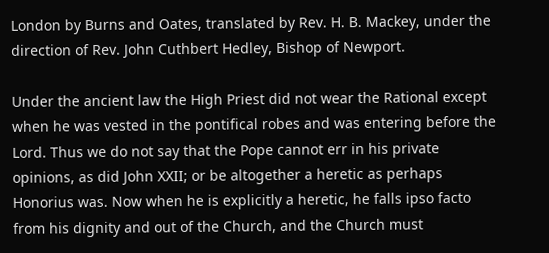London by Burns and Oates, translated by Rev. H. B. Mackey, under the direction of Rev. John Cuthbert Hedley, Bishop of Newport.

Under the ancient law the High Priest did not wear the Rational except when he was vested in the pontifical robes and was entering before the Lord. Thus we do not say that the Pope cannot err in his private opinions, as did John XXII; or be altogether a heretic as perhaps Honorius was. Now when he is explicitly a heretic, he falls ipso facto from his dignity and out of the Church, and the Church must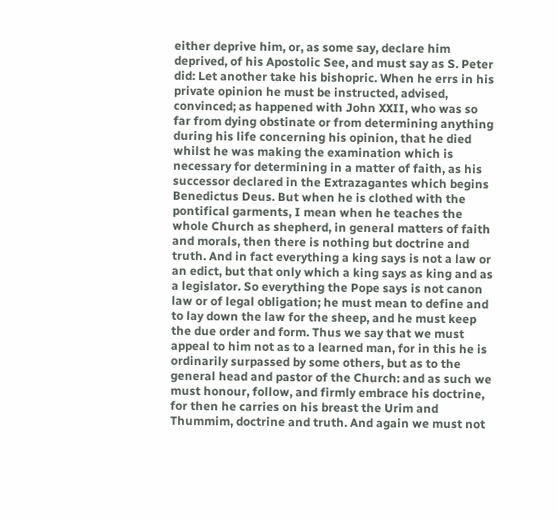either deprive him, or, as some say, declare him deprived, of his Apostolic See, and must say as S. Peter did: Let another take his bishopric. When he errs in his private opinion he must be instructed, advised, convinced; as happened with John XXII, who was so far from dying obstinate or from determining anything during his life concerning his opinion, that he died whilst he was making the examination which is necessary for determining in a matter of faith, as his successor declared in the Extrazagantes which begins Benedictus Deus. But when he is clothed with the pontifical garments, I mean when he teaches the whole Church as shepherd, in general matters of faith and morals, then there is nothing but doctrine and truth. And in fact everything a king says is not a law or an edict, but that only which a king says as king and as a legislator. So everything the Pope says is not canon law or of legal obligation; he must mean to define and to lay down the law for the sheep, and he must keep the due order and form. Thus we say that we must appeal to him not as to a learned man, for in this he is ordinarily surpassed by some others, but as to the general head and pastor of the Church: and as such we must honour, follow, and firmly embrace his doctrine, for then he carries on his breast the Urim and Thummim, doctrine and truth. And again we must not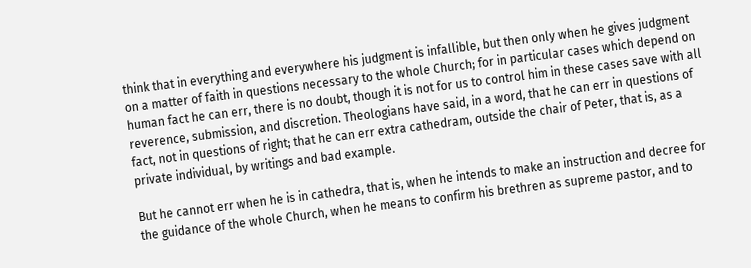think that in everything and everywhere his judgment is infallible, but then only when he gives judgment on a matter of faith in questions necessary to the whole Church; for in particular cases which depend on human fact he can err, there is no doubt, though it is not for us to control him in these cases save with all reverence, submission, and discretion. Theologians have said, in a word, that he can err in questions of fact, not in questions of right; that he can err extra cathedram, outside the chair of Peter, that is, as a private individual, by writings and bad example.

But he cannot err when he is in cathedra, that is, when he intends to make an instruction and decree for the guidance of the whole Church, when he means to confirm his brethren as supreme pastor, and to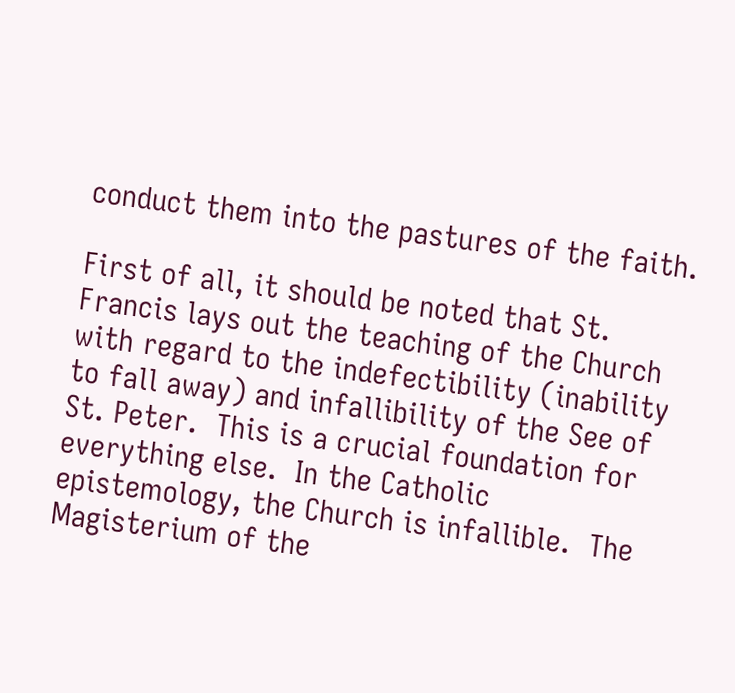conduct them into the pastures of the faith.

First of all, it should be noted that St. Francis lays out the teaching of the Church with regard to the indefectibility (inability to fall away) and infallibility of the See of St. Peter.  This is a crucial foundation for everything else.  In the Catholic epistemology, the Church is infallible.  The Magisterium of the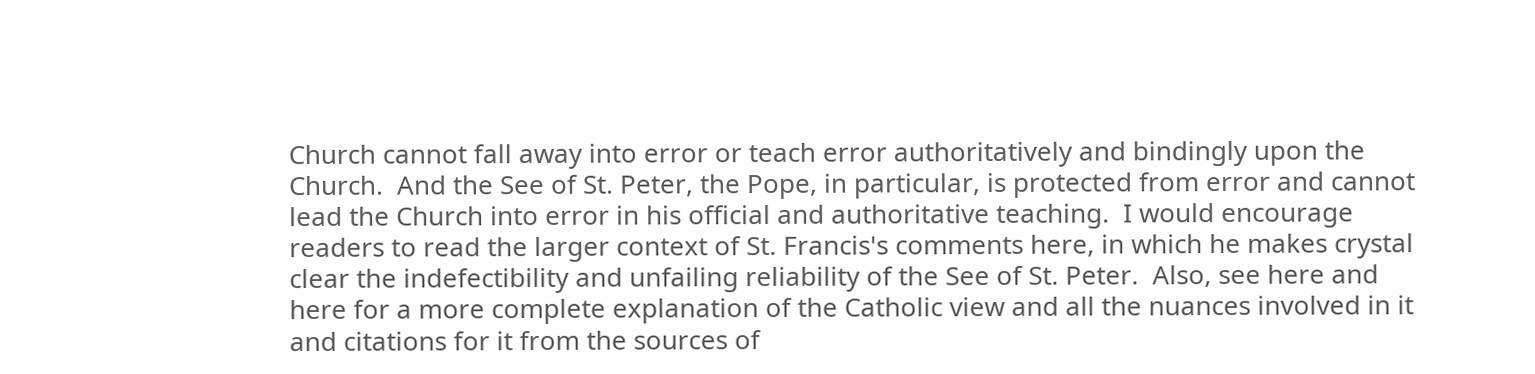Church cannot fall away into error or teach error authoritatively and bindingly upon the Church.  And the See of St. Peter, the Pope, in particular, is protected from error and cannot lead the Church into error in his official and authoritative teaching.  I would encourage readers to read the larger context of St. Francis's comments here, in which he makes crystal clear the indefectibility and unfailing reliability of the See of St. Peter.  Also, see here and here for a more complete explanation of the Catholic view and all the nuances involved in it and citations for it from the sources of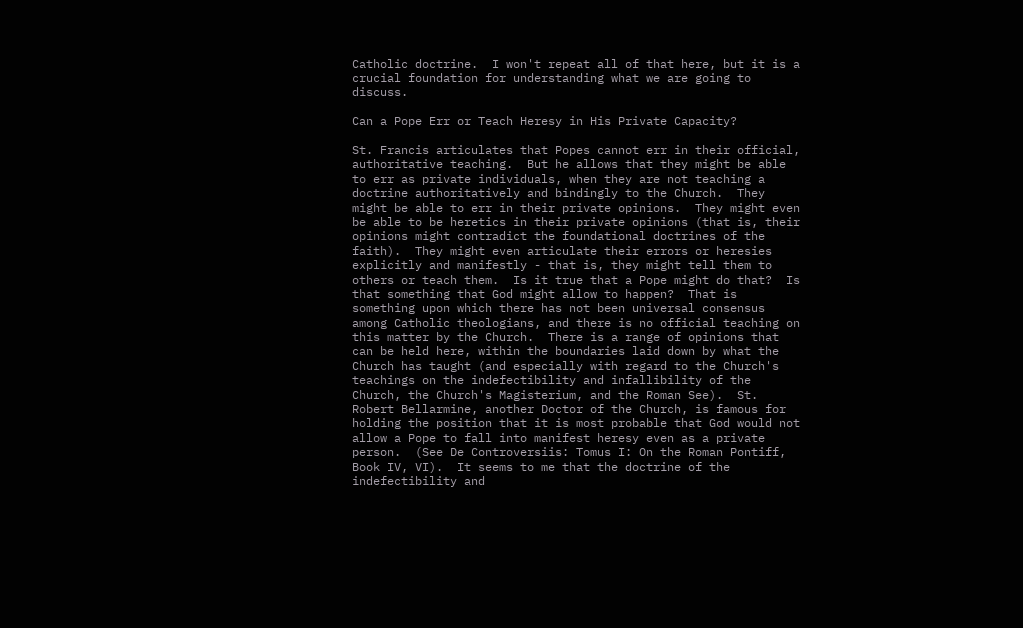Catholic doctrine.  I won't repeat all of that here, but it is a crucial foundation for understanding what we are going to discuss.

Can a Pope Err or Teach Heresy in His Private Capacity?

St. Francis articulates that Popes cannot err in their official, authoritative teaching.  But he allows that they might be able to err as private individuals, when they are not teaching a doctrine authoritatively and bindingly to the Church.  They might be able to err in their private opinions.  They might even be able to be heretics in their private opinions (that is, their opinions might contradict the foundational doctrines of the faith).  They might even articulate their errors or heresies explicitly and manifestly - that is, they might tell them to others or teach them.  Is it true that a Pope might do that?  Is that something that God might allow to happen?  That is something upon which there has not been universal consensus among Catholic theologians, and there is no official teaching on this matter by the Church.  There is a range of opinions that can be held here, within the boundaries laid down by what the Church has taught (and especially with regard to the Church's teachings on the indefectibility and infallibility of the Church, the Church's Magisterium, and the Roman See).  St. Robert Bellarmine, another Doctor of the Church, is famous for holding the position that it is most probable that God would not allow a Pope to fall into manifest heresy even as a private person.  (See De Controversiis: Tomus I: On the Roman Pontiff, Book IV, VI).  It seems to me that the doctrine of the indefectibility and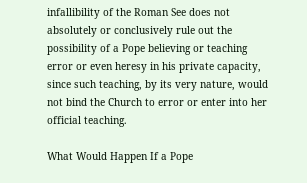infallibility of the Roman See does not absolutely or conclusively rule out the possibility of a Pope believing or teaching error or even heresy in his private capacity, since such teaching, by its very nature, would not bind the Church to error or enter into her official teaching.

What Would Happen If a Pope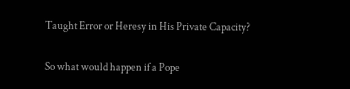Taught Error or Heresy in His Private Capacity?

So what would happen if a Pope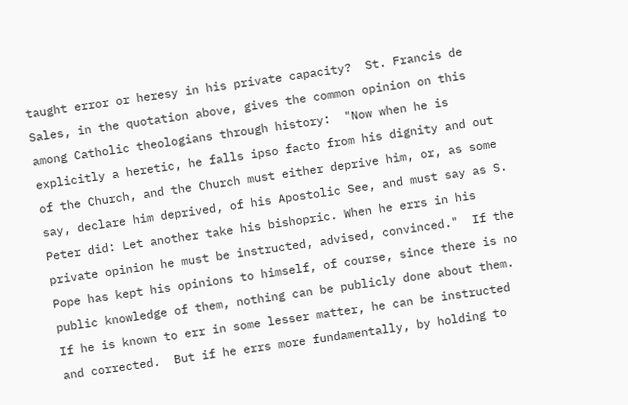taught error or heresy in his private capacity?  St. Francis de Sales, in the quotation above, gives the common opinion on this among Catholic theologians through history:  "Now when he is explicitly a heretic, he falls ipso facto from his dignity and out of the Church, and the Church must either deprive him, or, as some say, declare him deprived, of his Apostolic See, and must say as S. Peter did: Let another take his bishopric. When he errs in his private opinion he must be instructed, advised, convinced."  If the Pope has kept his opinions to himself, of course, since there is no public knowledge of them, nothing can be publicly done about them.  If he is known to err in some lesser matter, he can be instructed and corrected.  But if he errs more fundamentally, by holding to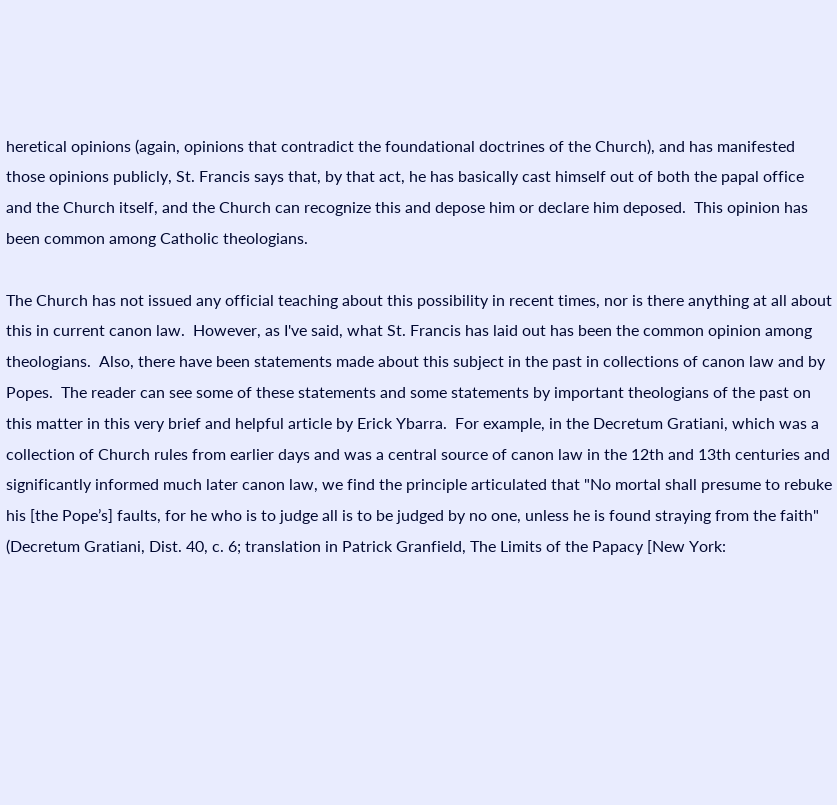heretical opinions (again, opinions that contradict the foundational doctrines of the Church), and has manifested those opinions publicly, St. Francis says that, by that act, he has basically cast himself out of both the papal office and the Church itself, and the Church can recognize this and depose him or declare him deposed.  This opinion has been common among Catholic theologians.

The Church has not issued any official teaching about this possibility in recent times, nor is there anything at all about this in current canon law.  However, as I've said, what St. Francis has laid out has been the common opinion among theologians.  Also, there have been statements made about this subject in the past in collections of canon law and by Popes.  The reader can see some of these statements and some statements by important theologians of the past on this matter in this very brief and helpful article by Erick Ybarra.  For example, in the Decretum Gratiani, which was a collection of Church rules from earlier days and was a central source of canon law in the 12th and 13th centuries and significantly informed much later canon law, we find the principle articulated that "No mortal shall presume to rebuke his [the Pope’s] faults, for he who is to judge all is to be judged by no one, unless he is found straying from the faith" (Decretum Gratiani, Dist. 40, c. 6; translation in Patrick Granfield, The Limits of the Papacy [New York: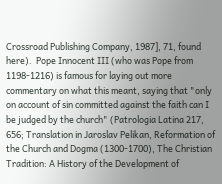Crossroad Publishing Company, 1987], 71, found here).  Pope Innocent III (who was Pope from 1198-1216) is famous for laying out more commentary on what this meant, saying that "only on account of sin committed against the faith can I be judged by the church" (Patrologia Latina 217, 656; Translation in Jaroslav Pelikan, Reformation of the Church and Dogma (1300-1700), The Christian Tradition: A History of the Development of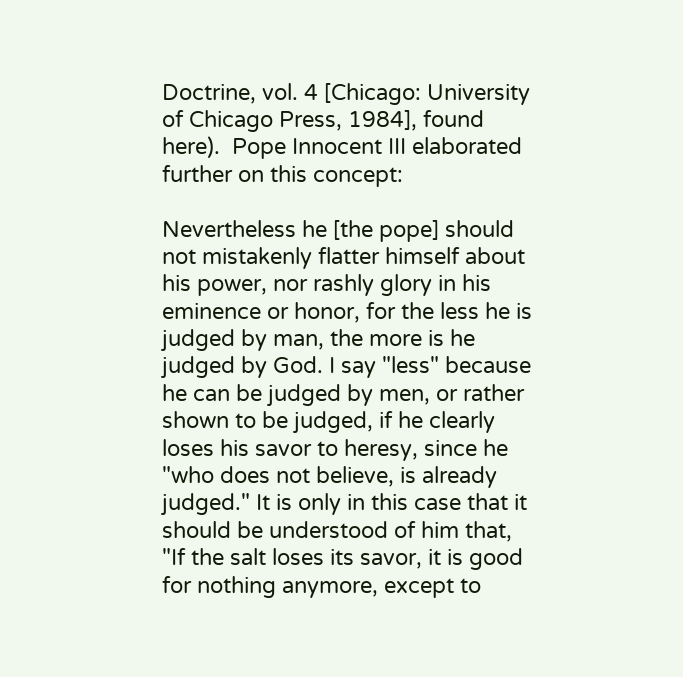Doctrine, vol. 4 [Chicago: University of Chicago Press, 1984], found here).  Pope Innocent III elaborated further on this concept:

Nevertheless he [the pope] should not mistakenly flatter himself about his power, nor rashly glory in his eminence or honor, for the less he is judged by man, the more is he judged by God. I say "less" because he can be judged by men, or rather shown to be judged, if he clearly loses his savor to heresy, since he "who does not believe, is already judged." It is only in this case that it should be understood of him that, "If the salt loses its savor, it is good for nothing anymore, except to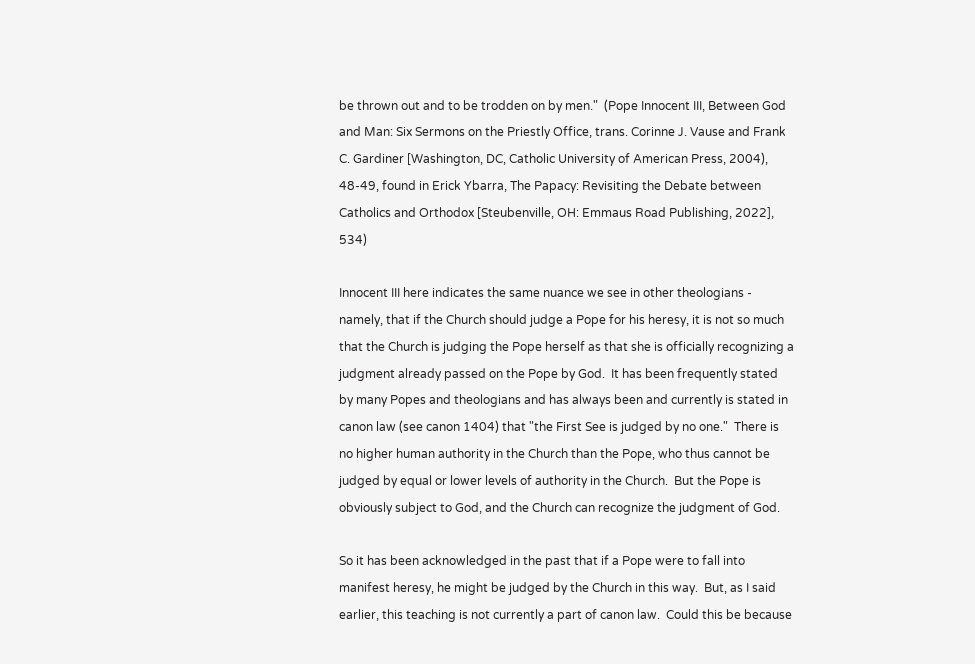be thrown out and to be trodden on by men."  (Pope Innocent III, Between God and Man: Six Sermons on the Priestly Office, trans. Corinne J. Vause and Frank C. Gardiner [Washington, DC, Catholic University of American Press, 2004), 48-49, found in Erick Ybarra, The Papacy: Revisiting the Debate between Catholics and Orthodox [Steubenville, OH: Emmaus Road Publishing, 2022], 534)

Innocent III here indicates the same nuance we see in other theologians - namely, that if the Church should judge a Pope for his heresy, it is not so much that the Church is judging the Pope herself as that she is officially recognizing a judgment already passed on the Pope by God.  It has been frequently stated by many Popes and theologians and has always been and currently is stated in canon law (see canon 1404) that "the First See is judged by no one."  There is no higher human authority in the Church than the Pope, who thus cannot be judged by equal or lower levels of authority in the Church.  But the Pope is obviously subject to God, and the Church can recognize the judgment of God.

So it has been acknowledged in the past that if a Pope were to fall into manifest heresy, he might be judged by the Church in this way.  But, as I said earlier, this teaching is not currently a part of canon law.  Could this be because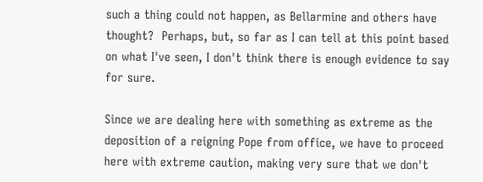such a thing could not happen, as Bellarmine and others have thought?  Perhaps, but, so far as I can tell at this point based on what I've seen, I don't think there is enough evidence to say for sure.

Since we are dealing here with something as extreme as the deposition of a reigning Pope from office, we have to proceed here with extreme caution, making very sure that we don't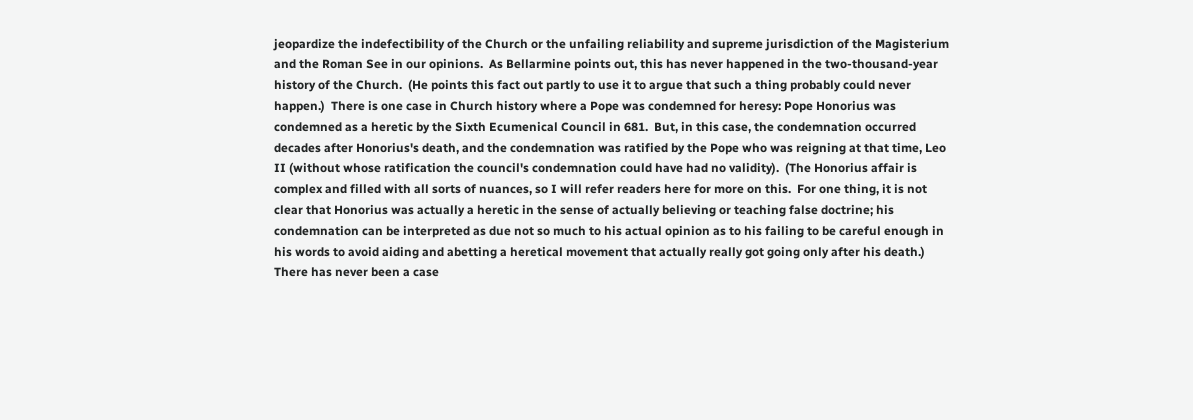jeopardize the indefectibility of the Church or the unfailing reliability and supreme jurisdiction of the Magisterium and the Roman See in our opinions.  As Bellarmine points out, this has never happened in the two-thousand-year history of the Church.  (He points this fact out partly to use it to argue that such a thing probably could never happen.)  There is one case in Church history where a Pope was condemned for heresy: Pope Honorius was condemned as a heretic by the Sixth Ecumenical Council in 681.  But, in this case, the condemnation occurred decades after Honorius's death, and the condemnation was ratified by the Pope who was reigning at that time, Leo II (without whose ratification the council's condemnation could have had no validity).  (The Honorius affair is complex and filled with all sorts of nuances, so I will refer readers here for more on this.  For one thing, it is not clear that Honorius was actually a heretic in the sense of actually believing or teaching false doctrine; his condemnation can be interpreted as due not so much to his actual opinion as to his failing to be careful enough in his words to avoid aiding and abetting a heretical movement that actually really got going only after his death.)  There has never been a case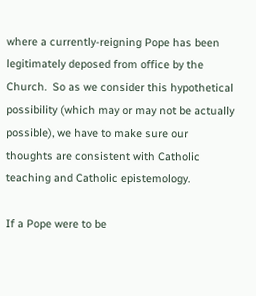where a currently-reigning Pope has been legitimately deposed from office by the Church.  So as we consider this hypothetical possibility (which may or may not be actually possible), we have to make sure our thoughts are consistent with Catholic teaching and Catholic epistemology.

If a Pope were to be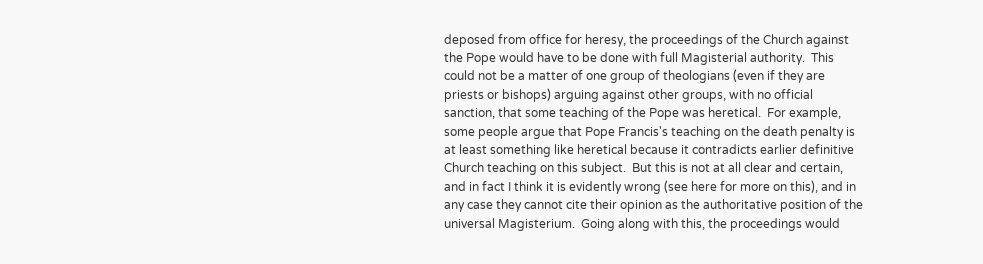deposed from office for heresy, the proceedings of the Church against the Pope would have to be done with full Magisterial authority.  This could not be a matter of one group of theologians (even if they are priests or bishops) arguing against other groups, with no official sanction, that some teaching of the Pope was heretical.  For example, some people argue that Pope Francis's teaching on the death penalty is at least something like heretical because it contradicts earlier definitive Church teaching on this subject.  But this is not at all clear and certain, and in fact I think it is evidently wrong (see here for more on this), and in any case they cannot cite their opinion as the authoritative position of the universal Magisterium.  Going along with this, the proceedings would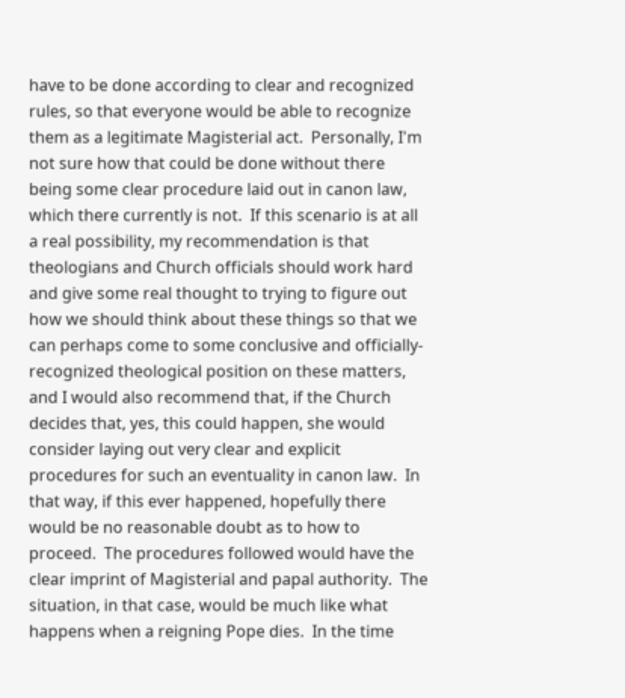have to be done according to clear and recognized rules, so that everyone would be able to recognize them as a legitimate Magisterial act.  Personally, I'm not sure how that could be done without there being some clear procedure laid out in canon law, which there currently is not.  If this scenario is at all a real possibility, my recommendation is that theologians and Church officials should work hard and give some real thought to trying to figure out how we should think about these things so that we can perhaps come to some conclusive and officially-recognized theological position on these matters, and I would also recommend that, if the Church decides that, yes, this could happen, she would consider laying out very clear and explicit procedures for such an eventuality in canon law.  In that way, if this ever happened, hopefully there would be no reasonable doubt as to how to proceed.  The procedures followed would have the clear imprint of Magisterial and papal authority.  The situation, in that case, would be much like what happens when a reigning Pope dies.  In the time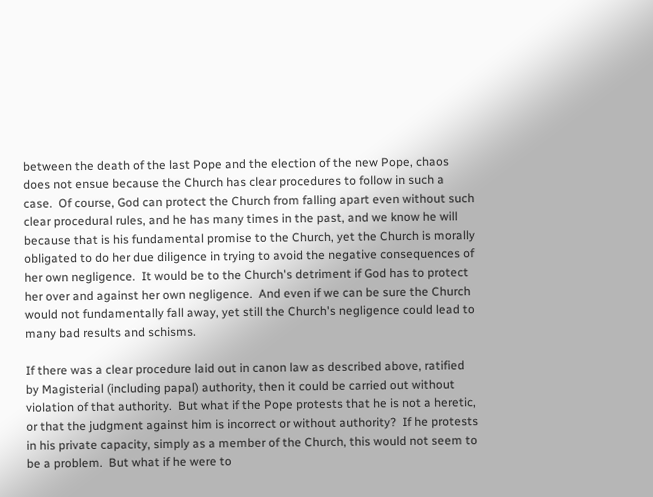between the death of the last Pope and the election of the new Pope, chaos does not ensue because the Church has clear procedures to follow in such a case.  Of course, God can protect the Church from falling apart even without such clear procedural rules, and he has many times in the past, and we know he will because that is his fundamental promise to the Church, yet the Church is morally obligated to do her due diligence in trying to avoid the negative consequences of her own negligence.  It would be to the Church's detriment if God has to protect her over and against her own negligence.  And even if we can be sure the Church would not fundamentally fall away, yet still the Church's negligence could lead to many bad results and schisms.

If there was a clear procedure laid out in canon law as described above, ratified by Magisterial (including papal) authority, then it could be carried out without violation of that authority.  But what if the Pope protests that he is not a heretic, or that the judgment against him is incorrect or without authority?  If he protests in his private capacity, simply as a member of the Church, this would not seem to be a problem.  But what if he were to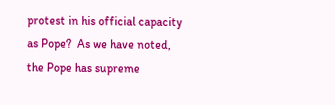protest in his official capacity as Pope?  As we have noted, the Pope has supreme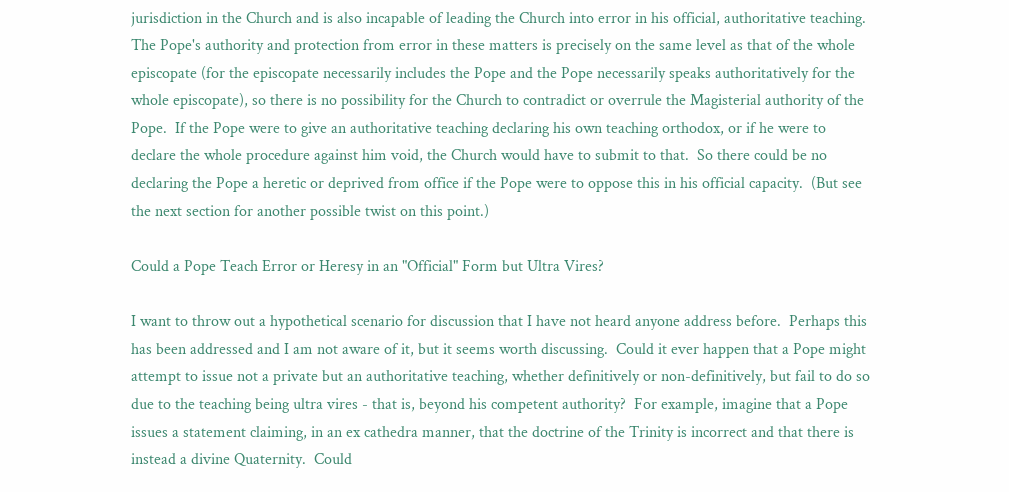jurisdiction in the Church and is also incapable of leading the Church into error in his official, authoritative teaching.  The Pope's authority and protection from error in these matters is precisely on the same level as that of the whole episcopate (for the episcopate necessarily includes the Pope and the Pope necessarily speaks authoritatively for the whole episcopate), so there is no possibility for the Church to contradict or overrule the Magisterial authority of the Pope.  If the Pope were to give an authoritative teaching declaring his own teaching orthodox, or if he were to declare the whole procedure against him void, the Church would have to submit to that.  So there could be no declaring the Pope a heretic or deprived from office if the Pope were to oppose this in his official capacity.  (But see the next section for another possible twist on this point.)

Could a Pope Teach Error or Heresy in an "Official" Form but Ultra Vires?

I want to throw out a hypothetical scenario for discussion that I have not heard anyone address before.  Perhaps this has been addressed and I am not aware of it, but it seems worth discussing.  Could it ever happen that a Pope might attempt to issue not a private but an authoritative teaching, whether definitively or non-definitively, but fail to do so due to the teaching being ultra vires - that is, beyond his competent authority?  For example, imagine that a Pope issues a statement claiming, in an ex cathedra manner, that the doctrine of the Trinity is incorrect and that there is instead a divine Quaternity.  Could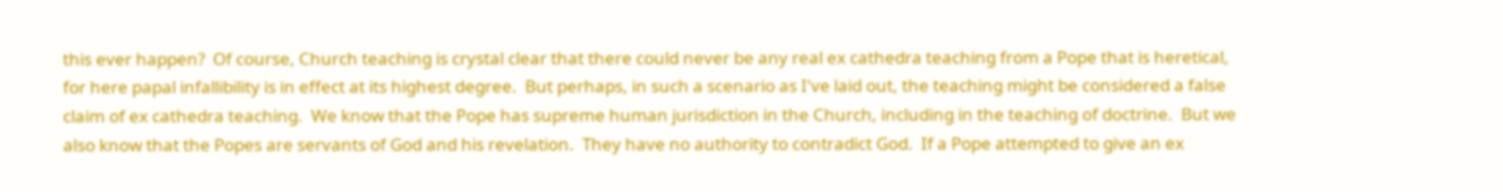this ever happen?  Of course, Church teaching is crystal clear that there could never be any real ex cathedra teaching from a Pope that is heretical, for here papal infallibility is in effect at its highest degree.  But perhaps, in such a scenario as I've laid out, the teaching might be considered a false claim of ex cathedra teaching.  We know that the Pope has supreme human jurisdiction in the Church, including in the teaching of doctrine.  But we also know that the Popes are servants of God and his revelation.  They have no authority to contradict God.  If a Pope attempted to give an ex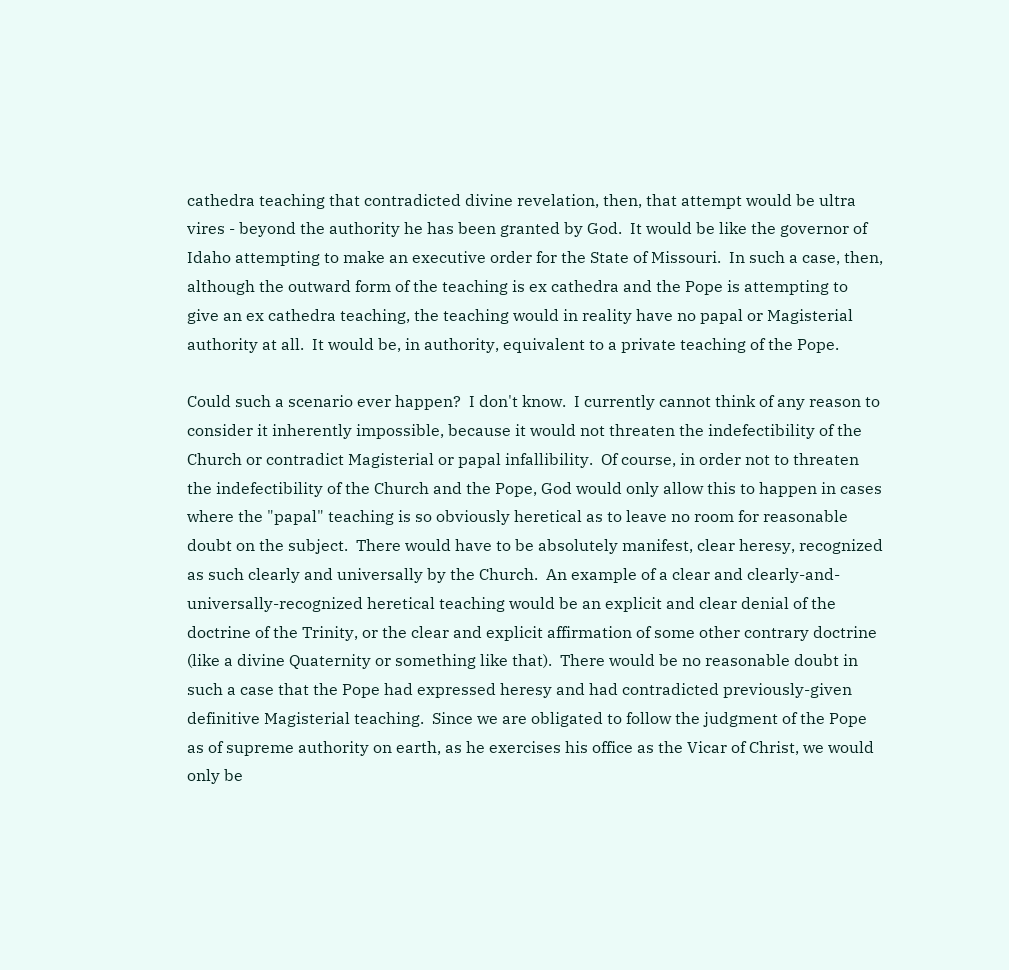cathedra teaching that contradicted divine revelation, then, that attempt would be ultra vires - beyond the authority he has been granted by God.  It would be like the governor of Idaho attempting to make an executive order for the State of Missouri.  In such a case, then, although the outward form of the teaching is ex cathedra and the Pope is attempting to give an ex cathedra teaching, the teaching would in reality have no papal or Magisterial authority at all.  It would be, in authority, equivalent to a private teaching of the Pope.

Could such a scenario ever happen?  I don't know.  I currently cannot think of any reason to consider it inherently impossible, because it would not threaten the indefectibility of the Church or contradict Magisterial or papal infallibility.  Of course, in order not to threaten the indefectibility of the Church and the Pope, God would only allow this to happen in cases where the "papal" teaching is so obviously heretical as to leave no room for reasonable doubt on the subject.  There would have to be absolutely manifest, clear heresy, recognized as such clearly and universally by the Church.  An example of a clear and clearly-and-universally-recognized heretical teaching would be an explicit and clear denial of the doctrine of the Trinity, or the clear and explicit affirmation of some other contrary doctrine (like a divine Quaternity or something like that).  There would be no reasonable doubt in such a case that the Pope had expressed heresy and had contradicted previously-given definitive Magisterial teaching.  Since we are obligated to follow the judgment of the Pope as of supreme authority on earth, as he exercises his office as the Vicar of Christ, we would only be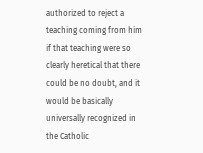authorized to reject a teaching coming from him if that teaching were so clearly heretical that there could be no doubt, and it would be basically universally recognized in the Catholic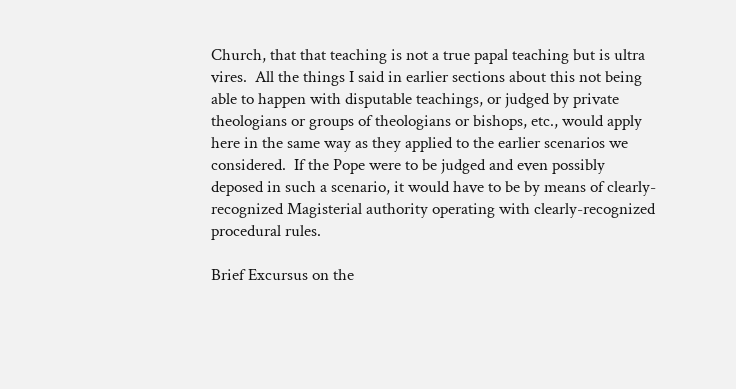Church, that that teaching is not a true papal teaching but is ultra vires.  All the things I said in earlier sections about this not being able to happen with disputable teachings, or judged by private theologians or groups of theologians or bishops, etc., would apply here in the same way as they applied to the earlier scenarios we considered.  If the Pope were to be judged and even possibly deposed in such a scenario, it would have to be by means of clearly-recognized Magisterial authority operating with clearly-recognized procedural rules.

Brief Excursus on the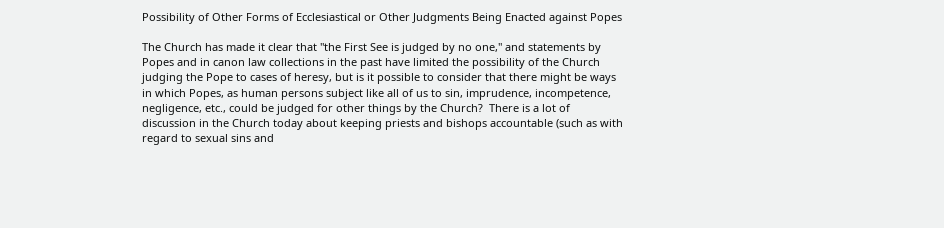Possibility of Other Forms of Ecclesiastical or Other Judgments Being Enacted against Popes

The Church has made it clear that "the First See is judged by no one," and statements by Popes and in canon law collections in the past have limited the possibility of the Church judging the Pope to cases of heresy, but is it possible to consider that there might be ways in which Popes, as human persons subject like all of us to sin, imprudence, incompetence, negligence, etc., could be judged for other things by the Church?  There is a lot of discussion in the Church today about keeping priests and bishops accountable (such as with regard to sexual sins and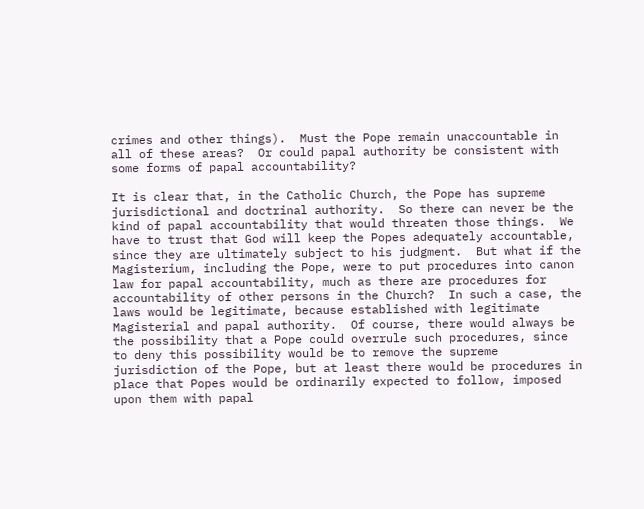crimes and other things).  Must the Pope remain unaccountable in all of these areas?  Or could papal authority be consistent with some forms of papal accountability?

It is clear that, in the Catholic Church, the Pope has supreme jurisdictional and doctrinal authority.  So there can never be the kind of papal accountability that would threaten those things.  We have to trust that God will keep the Popes adequately accountable, since they are ultimately subject to his judgment.  But what if the Magisterium, including the Pope, were to put procedures into canon law for papal accountability, much as there are procedures for accountability of other persons in the Church?  In such a case, the laws would be legitimate, because established with legitimate Magisterial and papal authority.  Of course, there would always be the possibility that a Pope could overrule such procedures, since to deny this possibility would be to remove the supreme jurisdiction of the Pope, but at least there would be procedures in place that Popes would be ordinarily expected to follow, imposed upon them with papal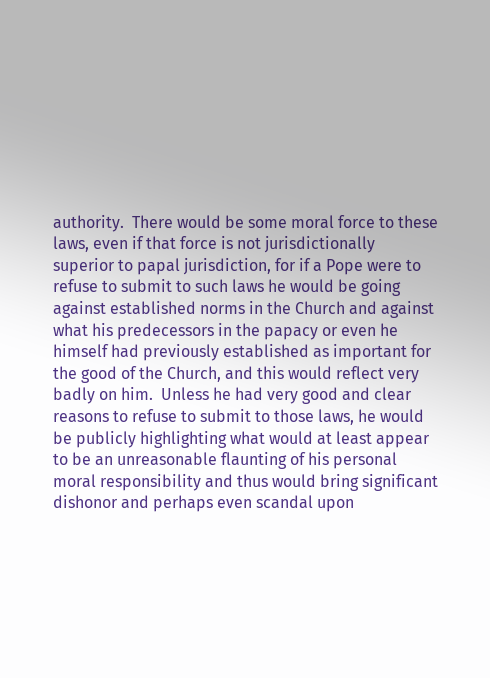authority.  There would be some moral force to these laws, even if that force is not jurisdictionally superior to papal jurisdiction, for if a Pope were to refuse to submit to such laws he would be going against established norms in the Church and against what his predecessors in the papacy or even he himself had previously established as important for the good of the Church, and this would reflect very badly on him.  Unless he had very good and clear reasons to refuse to submit to those laws, he would be publicly highlighting what would at least appear to be an unreasonable flaunting of his personal moral responsibility and thus would bring significant dishonor and perhaps even scandal upon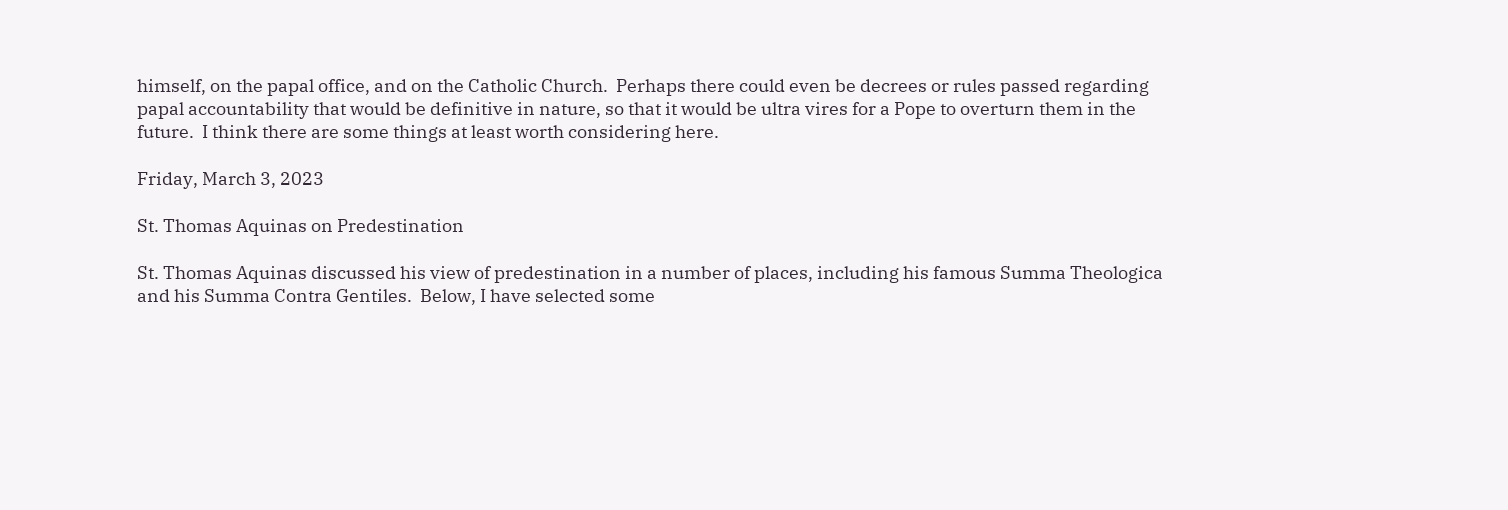himself, on the papal office, and on the Catholic Church.  Perhaps there could even be decrees or rules passed regarding papal accountability that would be definitive in nature, so that it would be ultra vires for a Pope to overturn them in the future.  I think there are some things at least worth considering here.

Friday, March 3, 2023

St. Thomas Aquinas on Predestination

St. Thomas Aquinas discussed his view of predestination in a number of places, including his famous Summa Theologica and his Summa Contra Gentiles.  Below, I have selected some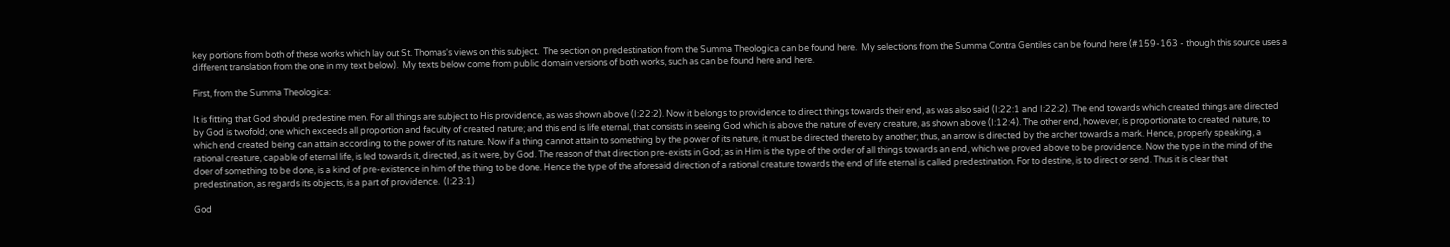key portions from both of these works which lay out St. Thomas's views on this subject.  The section on predestination from the Summa Theologica can be found here.  My selections from the Summa Contra Gentiles can be found here (#159-163 - though this source uses a different translation from the one in my text below).  My texts below come from public domain versions of both works, such as can be found here and here.

First, from the Summa Theologica:

It is fitting that God should predestine men. For all things are subject to His providence, as was shown above (I:22:2). Now it belongs to providence to direct things towards their end, as was also said (I:22:1 and I:22:2). The end towards which created things are directed by God is twofold; one which exceeds all proportion and faculty of created nature; and this end is life eternal, that consists in seeing God which is above the nature of every creature, as shown above (I:12:4). The other end, however, is proportionate to created nature, to which end created being can attain according to the power of its nature. Now if a thing cannot attain to something by the power of its nature, it must be directed thereto by another; thus, an arrow is directed by the archer towards a mark. Hence, properly speaking, a rational creature, capable of eternal life, is led towards it, directed, as it were, by God. The reason of that direction pre-exists in God; as in Him is the type of the order of all things towards an end, which we proved above to be providence. Now the type in the mind of the doer of something to be done, is a kind of pre-existence in him of the thing to be done. Hence the type of the aforesaid direction of a rational creature towards the end of life eternal is called predestination. For to destine, is to direct or send. Thus it is clear that predestination, as regards its objects, is a part of providence.  (I:23:1)

God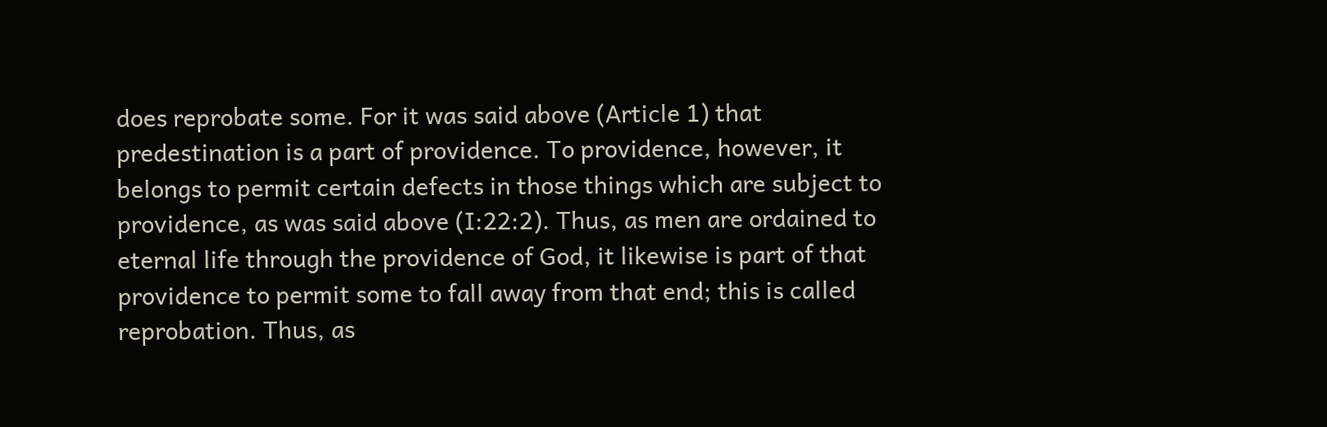does reprobate some. For it was said above (Article 1) that predestination is a part of providence. To providence, however, it belongs to permit certain defects in those things which are subject to providence, as was said above (I:22:2). Thus, as men are ordained to eternal life through the providence of God, it likewise is part of that providence to permit some to fall away from that end; this is called reprobation. Thus, as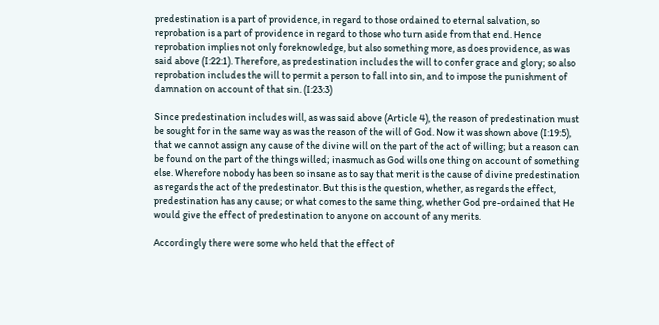predestination is a part of providence, in regard to those ordained to eternal salvation, so reprobation is a part of providence in regard to those who turn aside from that end. Hence reprobation implies not only foreknowledge, but also something more, as does providence, as was said above (I:22:1). Therefore, as predestination includes the will to confer grace and glory; so also reprobation includes the will to permit a person to fall into sin, and to impose the punishment of damnation on account of that sin. (I:23:3)

Since predestination includes will, as was said above (Article 4), the reason of predestination must be sought for in the same way as was the reason of the will of God. Now it was shown above (I:19:5), that we cannot assign any cause of the divine will on the part of the act of willing; but a reason can be found on the part of the things willed; inasmuch as God wills one thing on account of something else. Wherefore nobody has been so insane as to say that merit is the cause of divine predestination as regards the act of the predestinator. But this is the question, whether, as regards the effect, predestination has any cause; or what comes to the same thing, whether God pre-ordained that He would give the effect of predestination to anyone on account of any merits.

Accordingly there were some who held that the effect of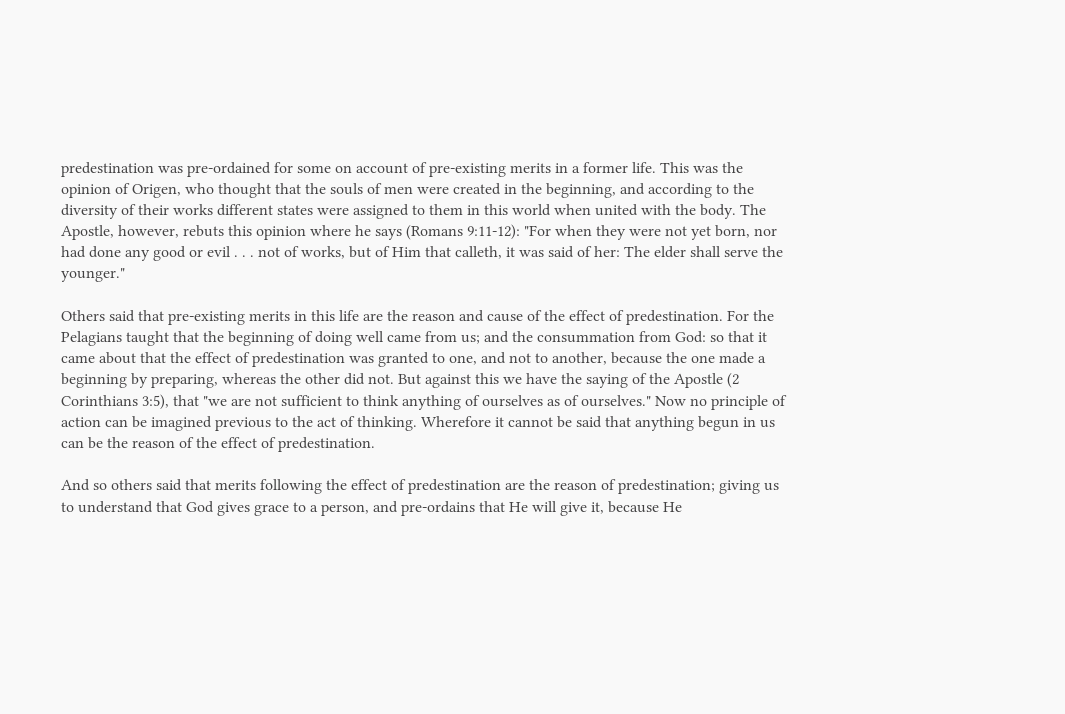predestination was pre-ordained for some on account of pre-existing merits in a former life. This was the opinion of Origen, who thought that the souls of men were created in the beginning, and according to the diversity of their works different states were assigned to them in this world when united with the body. The Apostle, however, rebuts this opinion where he says (Romans 9:11-12): "For when they were not yet born, nor had done any good or evil . . . not of works, but of Him that calleth, it was said of her: The elder shall serve the younger."

Others said that pre-existing merits in this life are the reason and cause of the effect of predestination. For the Pelagians taught that the beginning of doing well came from us; and the consummation from God: so that it came about that the effect of predestination was granted to one, and not to another, because the one made a beginning by preparing, whereas the other did not. But against this we have the saying of the Apostle (2 Corinthians 3:5), that "we are not sufficient to think anything of ourselves as of ourselves." Now no principle of action can be imagined previous to the act of thinking. Wherefore it cannot be said that anything begun in us can be the reason of the effect of predestination.

And so others said that merits following the effect of predestination are the reason of predestination; giving us to understand that God gives grace to a person, and pre-ordains that He will give it, because He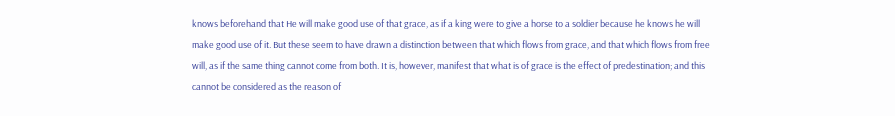knows beforehand that He will make good use of that grace, as if a king were to give a horse to a soldier because he knows he will make good use of it. But these seem to have drawn a distinction between that which flows from grace, and that which flows from free will, as if the same thing cannot come from both. It is, however, manifest that what is of grace is the effect of predestination; and this cannot be considered as the reason of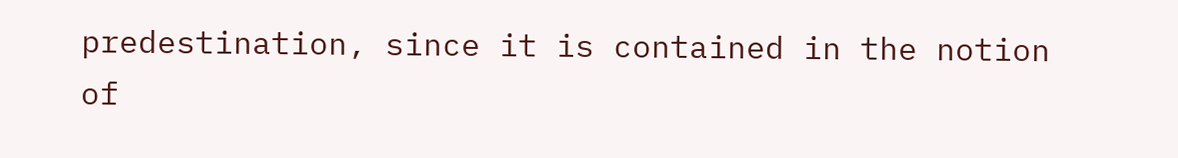predestination, since it is contained in the notion of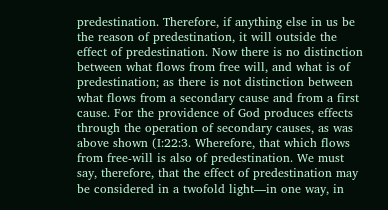predestination. Therefore, if anything else in us be the reason of predestination, it will outside the effect of predestination. Now there is no distinction between what flows from free will, and what is of predestination; as there is not distinction between what flows from a secondary cause and from a first cause. For the providence of God produces effects through the operation of secondary causes, as was above shown (I:22:3. Wherefore, that which flows from free-will is also of predestination. We must say, therefore, that the effect of predestination may be considered in a twofold light—in one way, in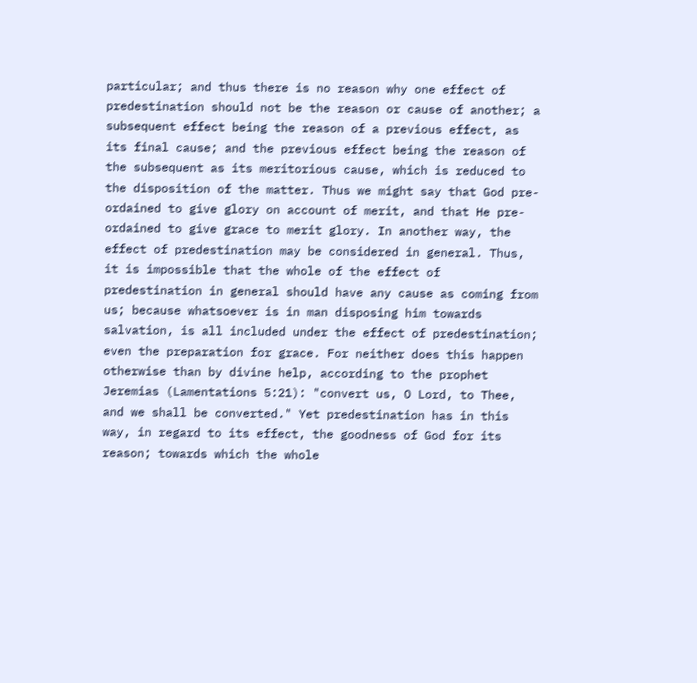particular; and thus there is no reason why one effect of predestination should not be the reason or cause of another; a subsequent effect being the reason of a previous effect, as its final cause; and the previous effect being the reason of the subsequent as its meritorious cause, which is reduced to the disposition of the matter. Thus we might say that God pre-ordained to give glory on account of merit, and that He pre-ordained to give grace to merit glory. In another way, the effect of predestination may be considered in general. Thus, it is impossible that the whole of the effect of predestination in general should have any cause as coming from us; because whatsoever is in man disposing him towards salvation, is all included under the effect of predestination; even the preparation for grace. For neither does this happen otherwise than by divine help, according to the prophet Jeremias (Lamentations 5:21): "convert us, O Lord, to Thee, and we shall be converted." Yet predestination has in this way, in regard to its effect, the goodness of God for its reason; towards which the whole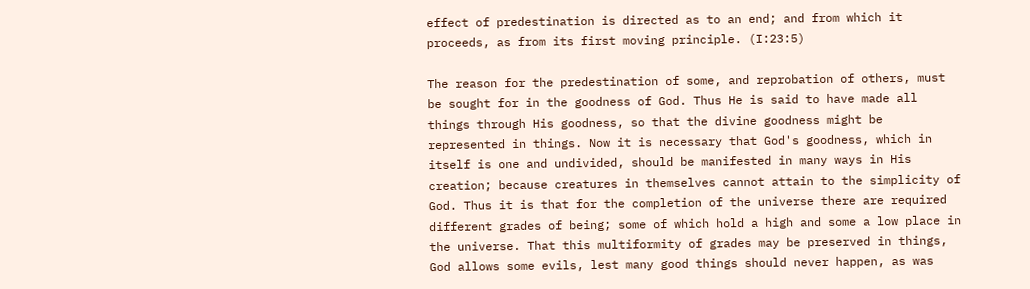effect of predestination is directed as to an end; and from which it proceeds, as from its first moving principle. (I:23:5)

The reason for the predestination of some, and reprobation of others, must be sought for in the goodness of God. Thus He is said to have made all things through His goodness, so that the divine goodness might be represented in things. Now it is necessary that God's goodness, which in itself is one and undivided, should be manifested in many ways in His creation; because creatures in themselves cannot attain to the simplicity of God. Thus it is that for the completion of the universe there are required different grades of being; some of which hold a high and some a low place in the universe. That this multiformity of grades may be preserved in things, God allows some evils, lest many good things should never happen, as was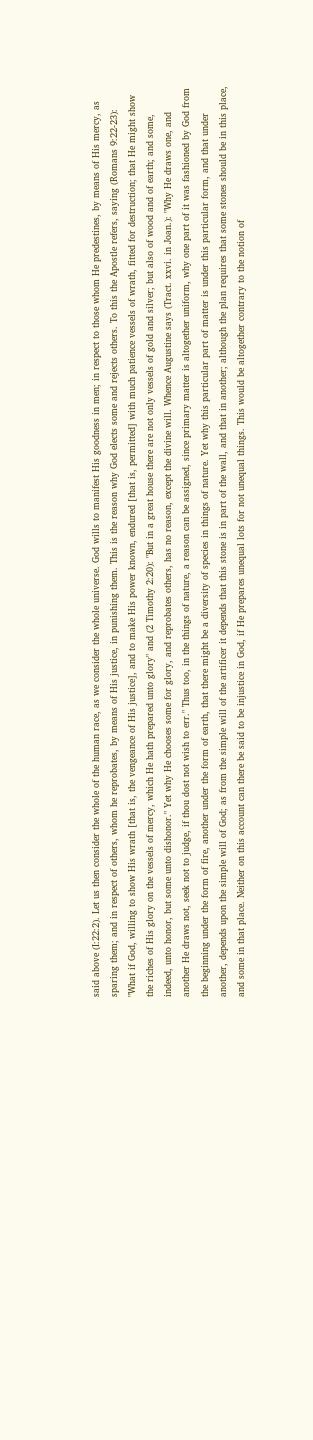said above (I:22:2). Let us then consider the whole of the human race, as we consider the whole universe. God wills to manifest His goodness in men; in respect to those whom He predestines, by means of His mercy, as sparing them; and in respect of others, whom he reprobates, by means of His justice, in punishing them. This is the reason why God elects some and rejects others. To this the Apostle refers, saying (Romans 9:22-23): "What if God, willing to show His wrath [that is, the vengeance of His justice], and to make His power known, endured [that is, permitted] with much patience vessels of wrath, fitted for destruction; that He might show the riches of His glory on the vessels of mercy, which He hath prepared unto glory" and (2 Timothy 2:20): "But in a great house there are not only vessels of gold and silver; but also of wood and of earth; and some, indeed, unto honor, but some unto dishonor." Yet why He chooses some for glory, and reprobates others, has no reason, except the divine will. Whence Augustine says (Tract. xxvi. in Joan.): "Why He draws one, and another He draws not, seek not to judge, if thou dost not wish to err." Thus too, in the things of nature, a reason can be assigned, since primary matter is altogether uniform, why one part of it was fashioned by God from the beginning under the form of fire, another under the form of earth, that there might be a diversity of species in things of nature. Yet why this particular part of matter is under this particular form, and that under another, depends upon the simple will of God; as from the simple will of the artificer it depends that this stone is in part of the wall, and that in another; although the plan requires that some stones should be in this place, and some in that place. Neither on this account can there be said to be injustice in God, if He prepares unequal lots for not unequal things. This would be altogether contrary to the notion of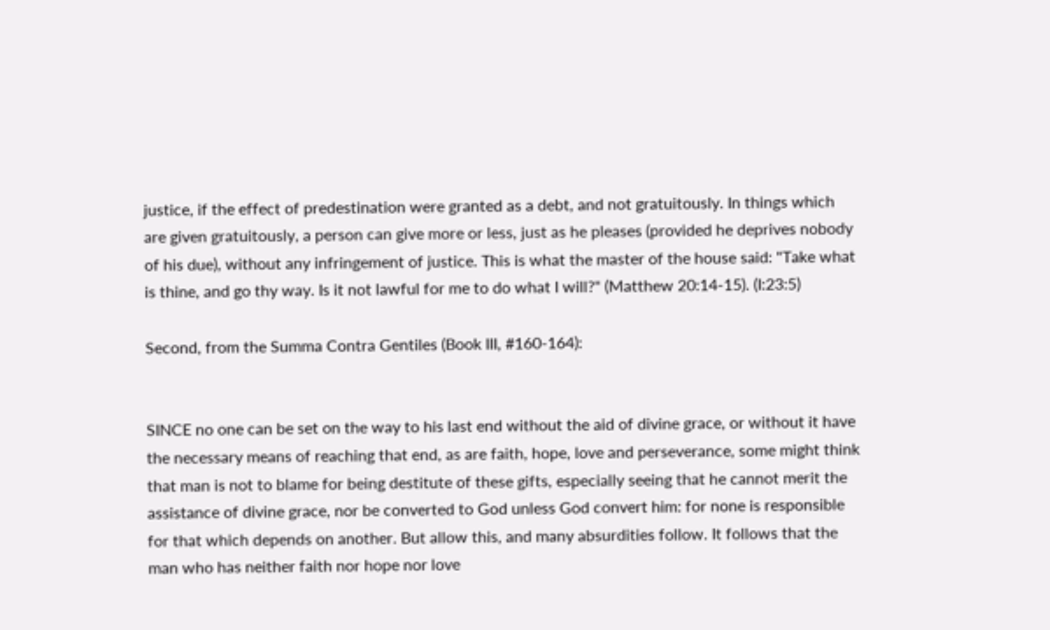justice, if the effect of predestination were granted as a debt, and not gratuitously. In things which are given gratuitously, a person can give more or less, just as he pleases (provided he deprives nobody of his due), without any infringement of justice. This is what the master of the house said: "Take what is thine, and go thy way. Is it not lawful for me to do what I will?" (Matthew 20:14-15). (I:23:5)

Second, from the Summa Contra Gentiles (Book III, #160-164):


SINCE no one can be set on the way to his last end without the aid of divine grace, or without it have the necessary means of reaching that end, as are faith, hope, love and perseverance, some might think that man is not to blame for being destitute of these gifts, especially seeing that he cannot merit the assistance of divine grace, nor be converted to God unless God convert him: for none is responsible for that which depends on another. But allow this, and many absurdities follow. It follows that the man who has neither faith nor hope nor love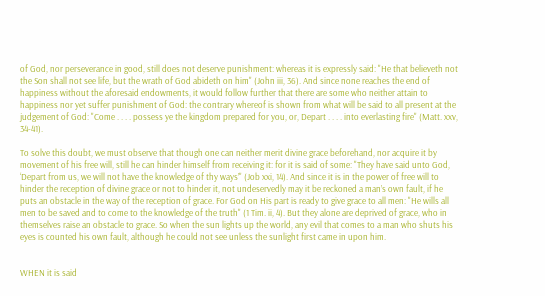of God, nor perseverance in good, still does not deserve punishment: whereas it is expressly said: "He that believeth not the Son shall not see life, but the wrath of God abideth on him" (John iii, 36). And since none reaches the end of happiness without the aforesaid endowments, it would follow further that there are some who neither attain to happiness nor yet suffer punishment of God: the contrary whereof is shown from what will be said to all present at the judgement of God: "Come . . . . possess ye the kingdom prepared for you, or, Depart . . . . into everlasting fire" (Matt. xxv, 34-41).

To solve this doubt, we must observe that though one can neither merit divine grace beforehand, nor acquire it by movement of his free will, still he can hinder himself from receiving it: for it is said of some: "They have said unto God, ‘Depart from us, we will not have the knowledge of thy ways’" (Job xxi, 14). And since it is in the power of free will to hinder the reception of divine grace or not to hinder it, not undeservedly may it be reckoned a man’s own fault, if he puts an obstacle in the way of the reception of grace. For God on His part is ready to give grace to all men: "He wills all men to be saved and to come to the knowledge of the truth" (1 Tim. ii, 4). But they alone are deprived of grace, who in themselves raise an obstacle to grace. So when the sun lights up the world, any evil that comes to a man who shuts his eyes is counted his own fault, although he could not see unless the sunlight first came in upon him.


WHEN it is said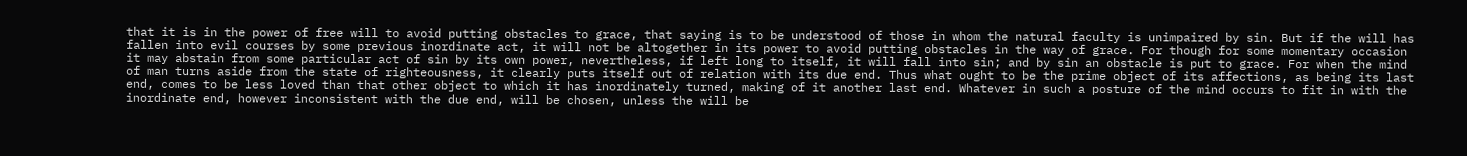that it is in the power of free will to avoid putting obstacles to grace, that saying is to be understood of those in whom the natural faculty is unimpaired by sin. But if the will has fallen into evil courses by some previous inordinate act, it will not be altogether in its power to avoid putting obstacles in the way of grace. For though for some momentary occasion it may abstain from some particular act of sin by its own power, nevertheless, if left long to itself, it will fall into sin; and by sin an obstacle is put to grace. For when the mind of man turns aside from the state of righteousness, it clearly puts itself out of relation with its due end. Thus what ought to be the prime object of its affections, as being its last end, comes to be less loved than that other object to which it has inordinately turned, making of it another last end. Whatever in such a posture of the mind occurs to fit in with the inordinate end, however inconsistent with the due end, will be chosen, unless the will be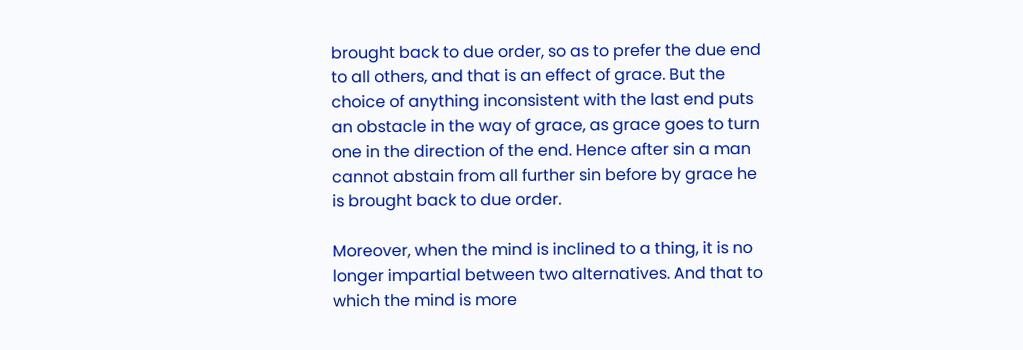brought back to due order, so as to prefer the due end to all others, and that is an effect of grace. But the choice of anything inconsistent with the last end puts an obstacle in the way of grace, as grace goes to turn one in the direction of the end. Hence after sin a man cannot abstain from all further sin before by grace he is brought back to due order.

Moreover, when the mind is inclined to a thing, it is no longer impartial between two alternatives. And that to which the mind is more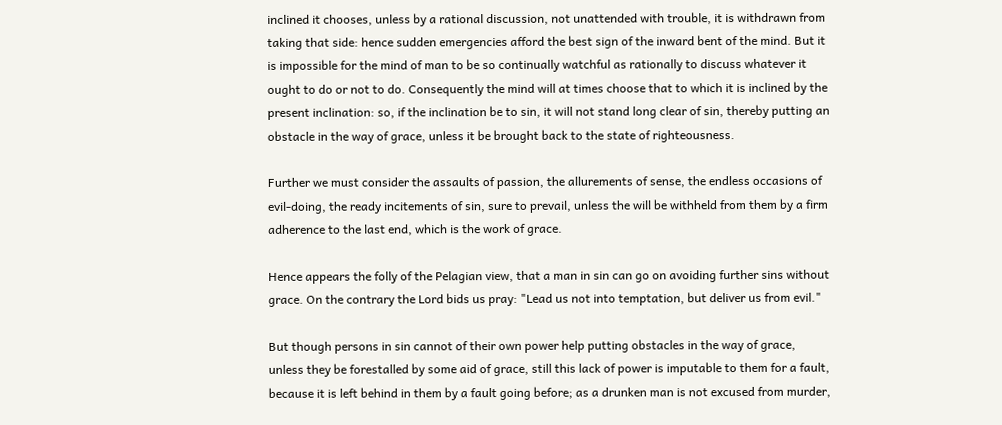inclined it chooses, unless by a rational discussion, not unattended with trouble, it is withdrawn from taking that side: hence sudden emergencies afford the best sign of the inward bent of the mind. But it is impossible for the mind of man to be so continually watchful as rationally to discuss whatever it ought to do or not to do. Consequently the mind will at times choose that to which it is inclined by the present inclination: so, if the inclination be to sin, it will not stand long clear of sin, thereby putting an obstacle in the way of grace, unless it be brought back to the state of righteousness.

Further we must consider the assaults of passion, the allurements of sense, the endless occasions of evil-doing, the ready incitements of sin, sure to prevail, unless the will be withheld from them by a firm adherence to the last end, which is the work of grace.

Hence appears the folly of the Pelagian view, that a man in sin can go on avoiding further sins without grace. On the contrary the Lord bids us pray: "Lead us not into temptation, but deliver us from evil."

But though persons in sin cannot of their own power help putting obstacles in the way of grace, unless they be forestalled by some aid of grace, still this lack of power is imputable to them for a fault, because it is left behind in them by a fault going before; as a drunken man is not excused from murder,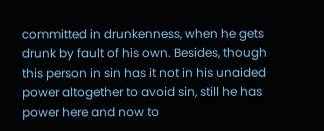committed in drunkenness, when he gets drunk by fault of his own. Besides, though this person in sin has it not in his unaided power altogether to avoid sin, still he has power here and now to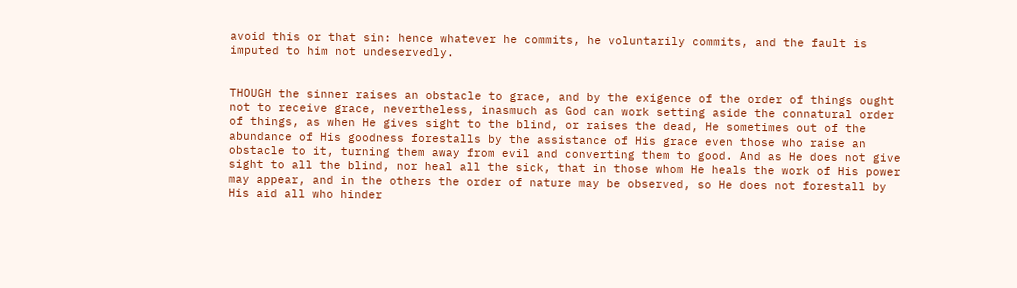avoid this or that sin: hence whatever he commits, he voluntarily commits, and the fault is imputed to him not undeservedly.


THOUGH the sinner raises an obstacle to grace, and by the exigence of the order of things ought not to receive grace, nevertheless, inasmuch as God can work setting aside the connatural order of things, as when He gives sight to the blind, or raises the dead, He sometimes out of the abundance of His goodness forestalls by the assistance of His grace even those who raise an obstacle to it, turning them away from evil and converting them to good. And as He does not give sight to all the blind, nor heal all the sick, that in those whom He heals the work of His power may appear, and in the others the order of nature may be observed, so He does not forestall by His aid all who hinder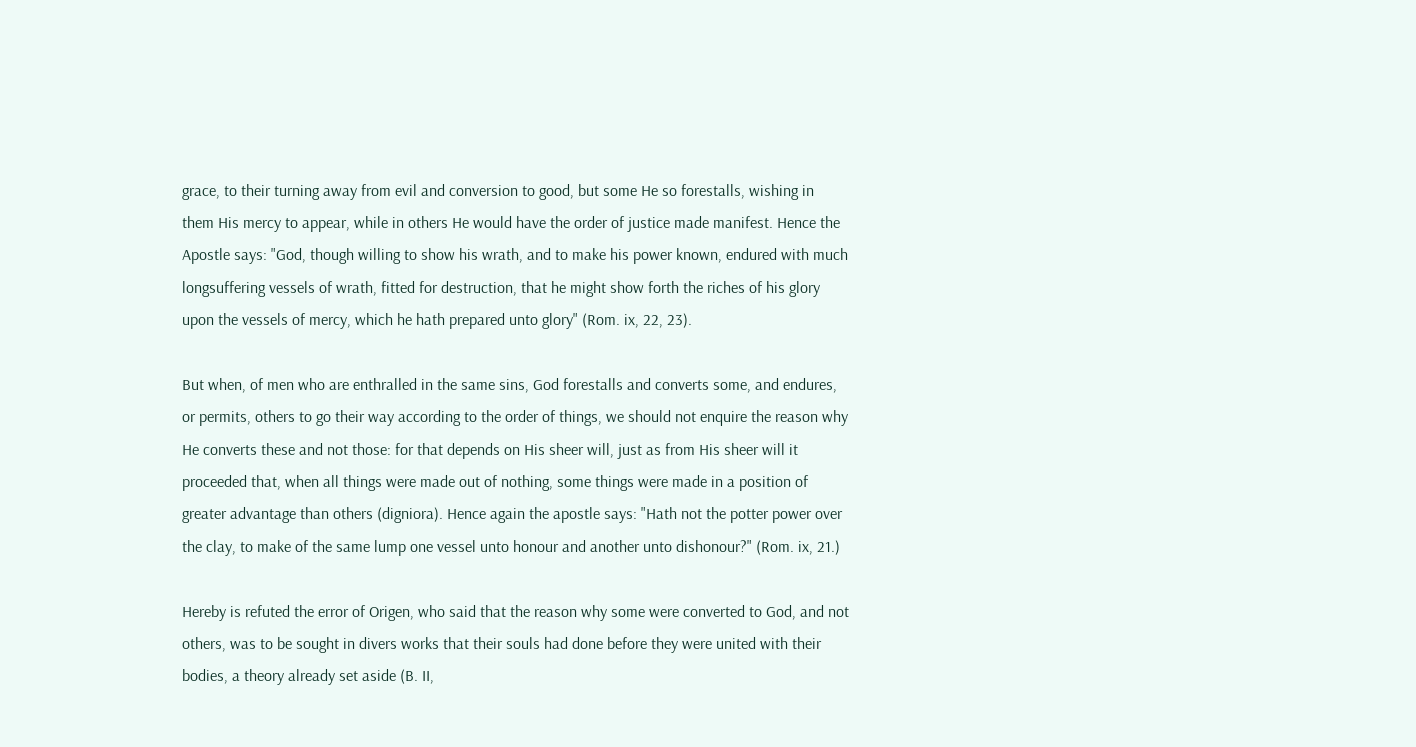grace, to their turning away from evil and conversion to good, but some He so forestalls, wishing in them His mercy to appear, while in others He would have the order of justice made manifest. Hence the Apostle says: "God, though willing to show his wrath, and to make his power known, endured with much longsuffering vessels of wrath, fitted for destruction, that he might show forth the riches of his glory upon the vessels of mercy, which he hath prepared unto glory" (Rom. ix, 22, 23).

But when, of men who are enthralled in the same sins, God forestalls and converts some, and endures, or permits, others to go their way according to the order of things, we should not enquire the reason why He converts these and not those: for that depends on His sheer will, just as from His sheer will it proceeded that, when all things were made out of nothing, some things were made in a position of greater advantage than others (digniora). Hence again the apostle says: "Hath not the potter power over the clay, to make of the same lump one vessel unto honour and another unto dishonour?" (Rom. ix, 21.)

Hereby is refuted the error of Origen, who said that the reason why some were converted to God, and not others, was to be sought in divers works that their souls had done before they were united with their bodies, a theory already set aside (B. II,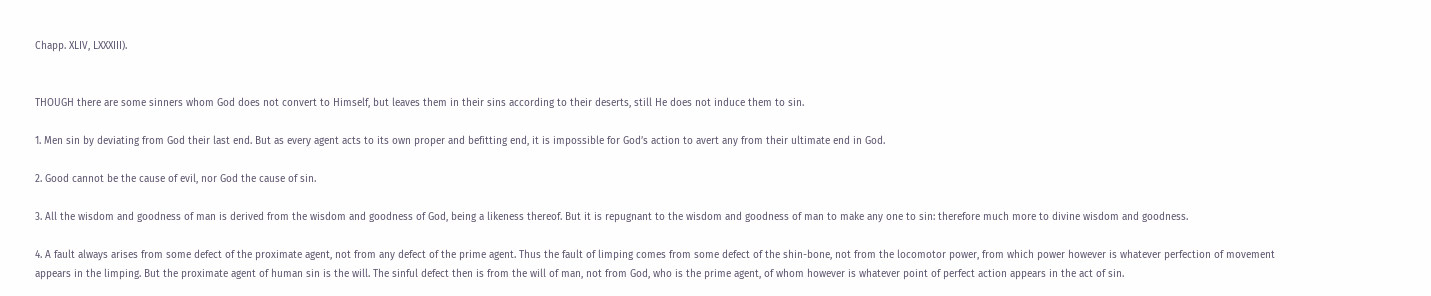Chapp. XLIV, LXXXIII).


THOUGH there are some sinners whom God does not convert to Himself, but leaves them in their sins according to their deserts, still He does not induce them to sin.

1. Men sin by deviating from God their last end. But as every agent acts to its own proper and befitting end, it is impossible for God’s action to avert any from their ultimate end in God.

2. Good cannot be the cause of evil, nor God the cause of sin.

3. All the wisdom and goodness of man is derived from the wisdom and goodness of God, being a likeness thereof. But it is repugnant to the wisdom and goodness of man to make any one to sin: therefore much more to divine wisdom and goodness.

4. A fault always arises from some defect of the proximate agent, not from any defect of the prime agent. Thus the fault of limping comes from some defect of the shin-bone, not from the locomotor power, from which power however is whatever perfection of movement appears in the limping. But the proximate agent of human sin is the will. The sinful defect then is from the will of man, not from God, who is the prime agent, of whom however is whatever point of perfect action appears in the act of sin.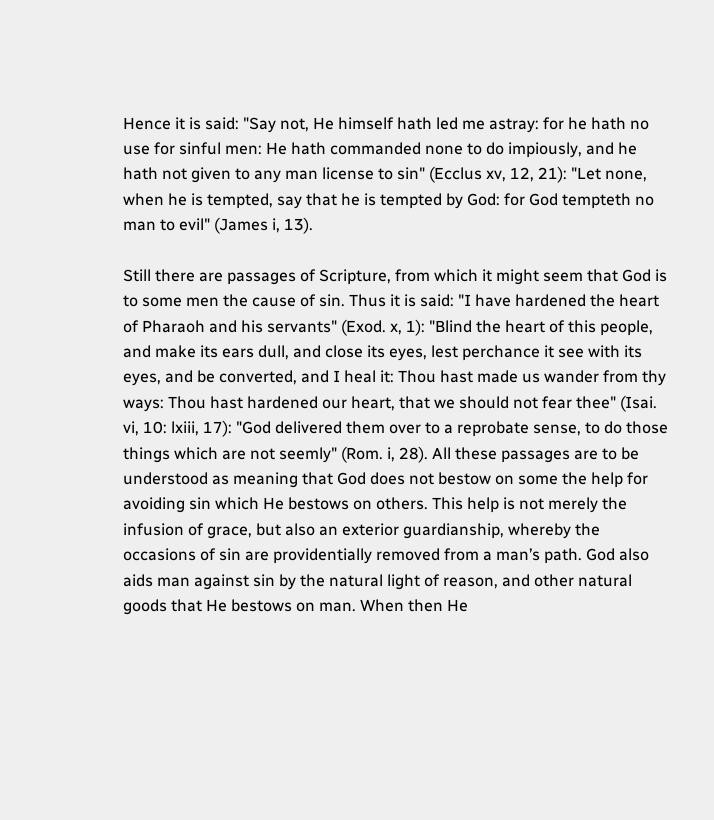Hence it is said: "Say not, He himself hath led me astray: for he hath no use for sinful men: He hath commanded none to do impiously, and he hath not given to any man license to sin" (Ecclus xv, 12, 21): "Let none, when he is tempted, say that he is tempted by God: for God tempteth no man to evil" (James i, 13).

Still there are passages of Scripture, from which it might seem that God is to some men the cause of sin. Thus it is said: "I have hardened the heart of Pharaoh and his servants" (Exod. x, 1): "Blind the heart of this people, and make its ears dull, and close its eyes, lest perchance it see with its eyes, and be converted, and I heal it: Thou hast made us wander from thy ways: Thou hast hardened our heart, that we should not fear thee" (Isai. vi, 10: lxiii, 17): "God delivered them over to a reprobate sense, to do those things which are not seemly" (Rom. i, 28). All these passages are to be understood as meaning that God does not bestow on some the help for avoiding sin which He bestows on others. This help is not merely the infusion of grace, but also an exterior guardianship, whereby the occasions of sin are providentially removed from a man’s path. God also aids man against sin by the natural light of reason, and other natural goods that He bestows on man. When then He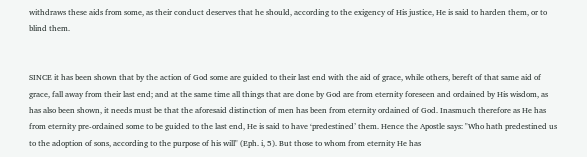withdraws these aids from some, as their conduct deserves that he should, according to the exigency of His justice, He is said to harden them, or to blind them.


SINCE it has been shown that by the action of God some are guided to their last end with the aid of grace, while others, bereft of that same aid of grace, fall away from their last end; and at the same time all things that are done by God are from eternity foreseen and ordained by His wisdom, as has also been shown, it needs must be that the aforesaid distinction of men has been from eternity ordained of God. Inasmuch therefore as He has from eternity pre-ordained some to be guided to the last end, He is said to have ‘predestined’ them. Hence the Apostle says: "Who hath predestined us to the adoption of sons, according to the purpose of his will" (Eph. i, 5). But those to whom from eternity He has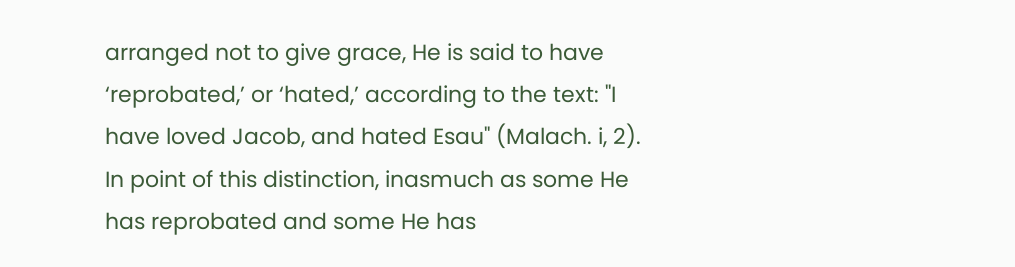arranged not to give grace, He is said to have ‘reprobated,’ or ‘hated,’ according to the text: "I have loved Jacob, and hated Esau" (Malach. i, 2). In point of this distinction, inasmuch as some He has reprobated and some He has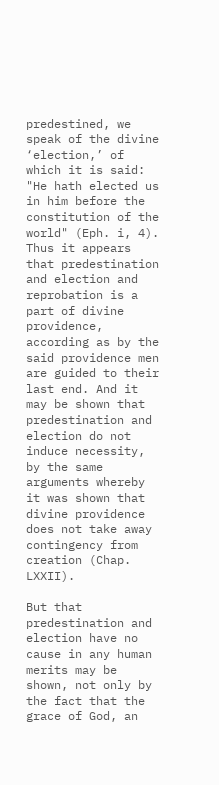predestined, we speak of the divine ‘election,’ of which it is said: "He hath elected us in him before the constitution of the world" (Eph. i, 4). Thus it appears that predestination and election and reprobation is a part of divine providence, according as by the said providence men are guided to their last end. And it may be shown that predestination and election do not induce necessity, by the same arguments whereby it was shown that divine providence does not take away contingency from creation (Chap. LXXII).

But that predestination and election have no cause in any human merits may be shown, not only by the fact that the grace of God, an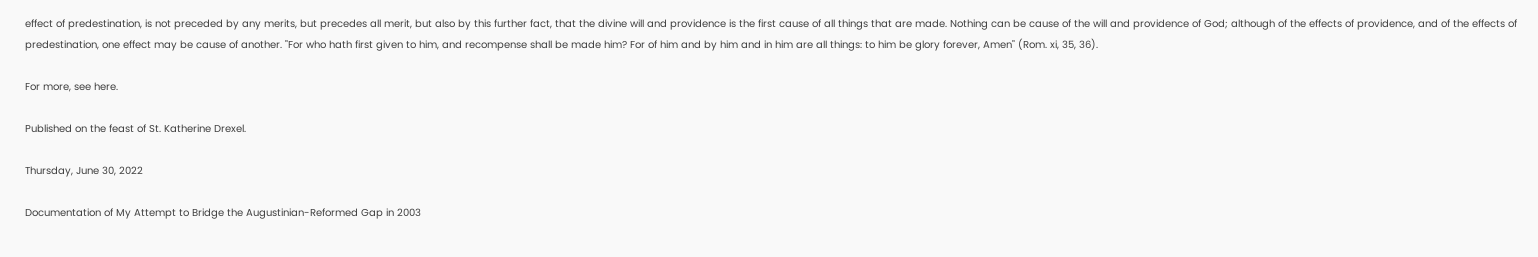effect of predestination, is not preceded by any merits, but precedes all merit, but also by this further fact, that the divine will and providence is the first cause of all things that are made. Nothing can be cause of the will and providence of God; although of the effects of providence, and of the effects of predestination, one effect may be cause of another. "For who hath first given to him, and recompense shall be made him? For of him and by him and in him are all things: to him be glory forever, Amen" (Rom. xi, 35, 36).

For more, see here.

Published on the feast of St. Katherine Drexel.

Thursday, June 30, 2022

Documentation of My Attempt to Bridge the Augustinian-Reformed Gap in 2003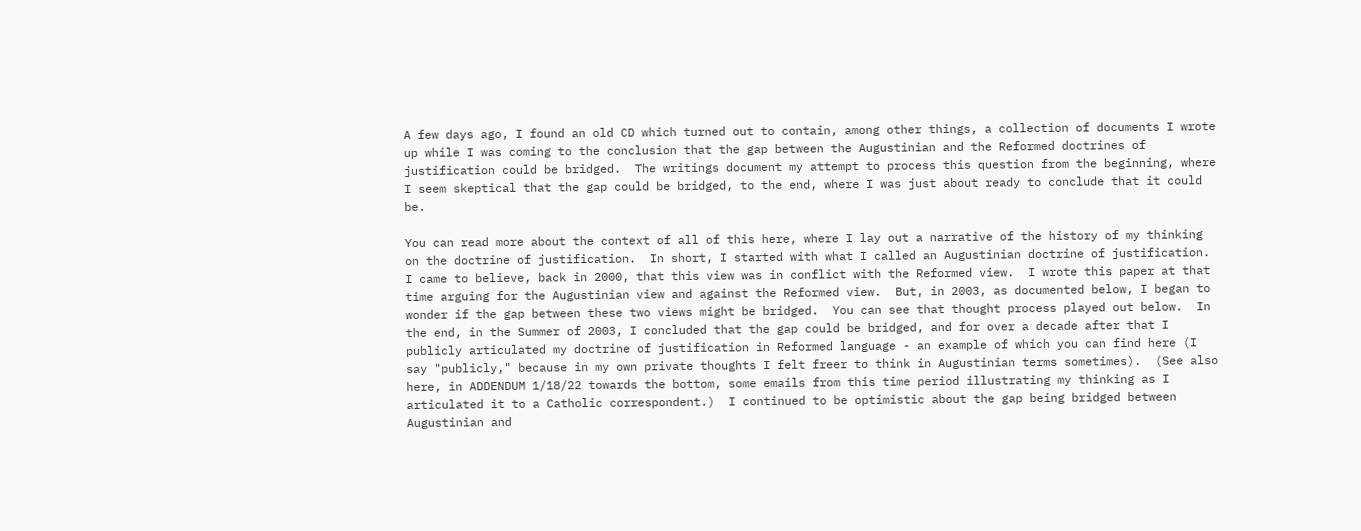A few days ago, I found an old CD which turned out to contain, among other things, a collection of documents I wrote up while I was coming to the conclusion that the gap between the Augustinian and the Reformed doctrines of justification could be bridged.  The writings document my attempt to process this question from the beginning, where I seem skeptical that the gap could be bridged, to the end, where I was just about ready to conclude that it could be.

You can read more about the context of all of this here, where I lay out a narrative of the history of my thinking on the doctrine of justification.  In short, I started with what I called an Augustinian doctrine of justification.  I came to believe, back in 2000, that this view was in conflict with the Reformed view.  I wrote this paper at that time arguing for the Augustinian view and against the Reformed view.  But, in 2003, as documented below, I began to wonder if the gap between these two views might be bridged.  You can see that thought process played out below.  In the end, in the Summer of 2003, I concluded that the gap could be bridged, and for over a decade after that I publicly articulated my doctrine of justification in Reformed language - an example of which you can find here (I say "publicly," because in my own private thoughts I felt freer to think in Augustinian terms sometimes).  (See also here, in ADDENDUM 1/18/22 towards the bottom, some emails from this time period illustrating my thinking as I articulated it to a Catholic correspondent.)  I continued to be optimistic about the gap being bridged between Augustinian and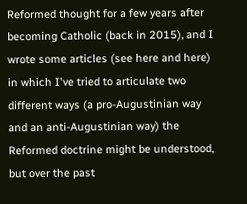Reformed thought for a few years after becoming Catholic (back in 2015), and I wrote some articles (see here and here) in which I've tried to articulate two different ways (a pro-Augustinian way and an anti-Augustinian way) the Reformed doctrine might be understood, but over the past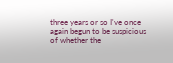three years or so I've once again begun to be suspicious of whether the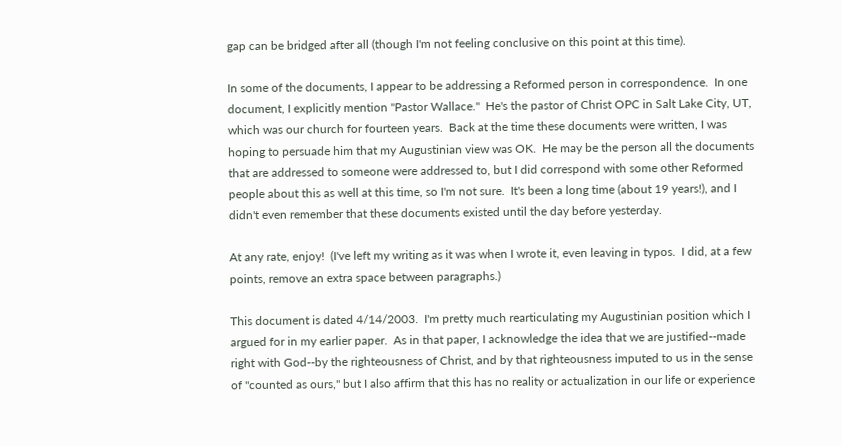gap can be bridged after all (though I'm not feeling conclusive on this point at this time).

In some of the documents, I appear to be addressing a Reformed person in correspondence.  In one document, I explicitly mention "Pastor Wallace."  He's the pastor of Christ OPC in Salt Lake City, UT, which was our church for fourteen years.  Back at the time these documents were written, I was hoping to persuade him that my Augustinian view was OK.  He may be the person all the documents that are addressed to someone were addressed to, but I did correspond with some other Reformed people about this as well at this time, so I'm not sure.  It's been a long time (about 19 years!), and I didn't even remember that these documents existed until the day before yesterday.

At any rate, enjoy!  (I've left my writing as it was when I wrote it, even leaving in typos.  I did, at a few points, remove an extra space between paragraphs.)

This document is dated 4/14/2003.  I'm pretty much rearticulating my Augustinian position which I argued for in my earlier paper.  As in that paper, I acknowledge the idea that we are justified--made right with God--by the righteousness of Christ, and by that righteousness imputed to us in the sense of "counted as ours," but I also affirm that this has no reality or actualization in our life or experience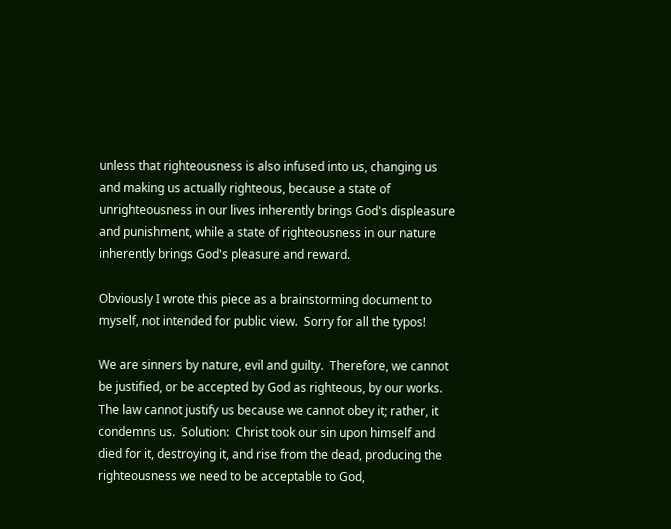unless that righteousness is also infused into us, changing us and making us actually righteous, because a state of unrighteousness in our lives inherently brings God's displeasure and punishment, while a state of righteousness in our nature inherently brings God's pleasure and reward.

Obviously I wrote this piece as a brainstorming document to myself, not intended for public view.  Sorry for all the typos!

We are sinners by nature, evil and guilty.  Therefore, we cannot be justified, or be accepted by God as righteous, by our works.  The law cannot justify us because we cannot obey it; rather, it condemns us.  Solution:  Christ took our sin upon himself and died for it, destroying it, and rise from the dead, producing the righteousness we need to be acceptable to God,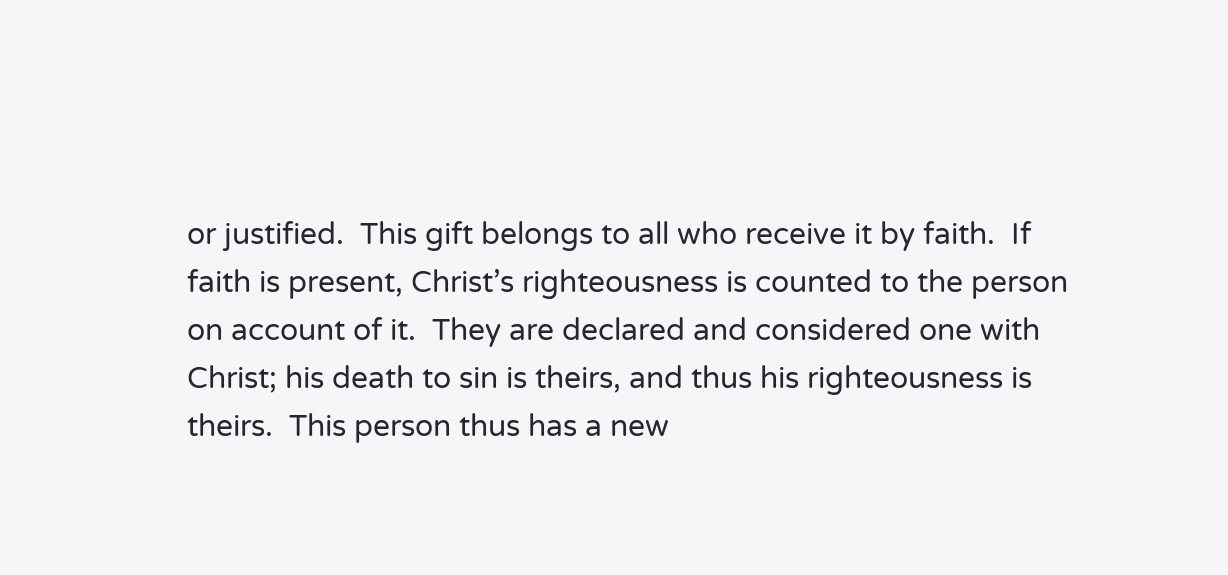or justified.  This gift belongs to all who receive it by faith.  If faith is present, Christ’s righteousness is counted to the person on account of it.  They are declared and considered one with Christ; his death to sin is theirs, and thus his righteousness is theirs.  This person thus has a new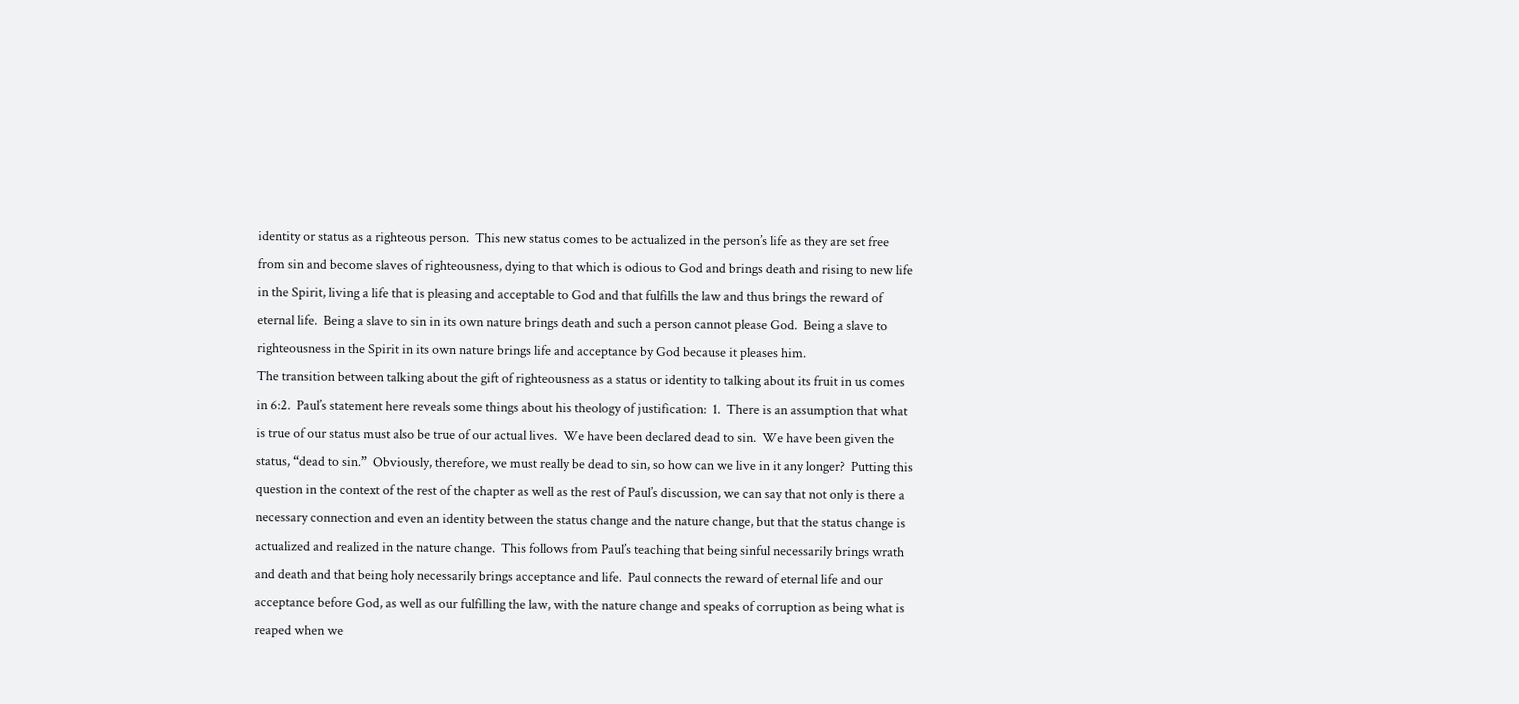identity or status as a righteous person.  This new status comes to be actualized in the person’s life as they are set free from sin and become slaves of righteousness, dying to that which is odious to God and brings death and rising to new life in the Spirit, living a life that is pleasing and acceptable to God and that fulfills the law and thus brings the reward of eternal life.  Being a slave to sin in its own nature brings death and such a person cannot please God.  Being a slave to righteousness in the Spirit in its own nature brings life and acceptance by God because it pleases him.
The transition between talking about the gift of righteousness as a status or identity to talking about its fruit in us comes in 6:2.  Paul’s statement here reveals some things about his theology of justification:  1.  There is an assumption that what is true of our status must also be true of our actual lives.  We have been declared dead to sin.  We have been given the status, “dead to sin.”  Obviously, therefore, we must really be dead to sin, so how can we live in it any longer?  Putting this question in the context of the rest of the chapter as well as the rest of Paul’s discussion, we can say that not only is there a necessary connection and even an identity between the status change and the nature change, but that the status change is actualized and realized in the nature change.  This follows from Paul’s teaching that being sinful necessarily brings wrath and death and that being holy necessarily brings acceptance and life.  Paul connects the reward of eternal life and our acceptance before God, as well as our fulfilling the law, with the nature change and speaks of corruption as being what is reaped when we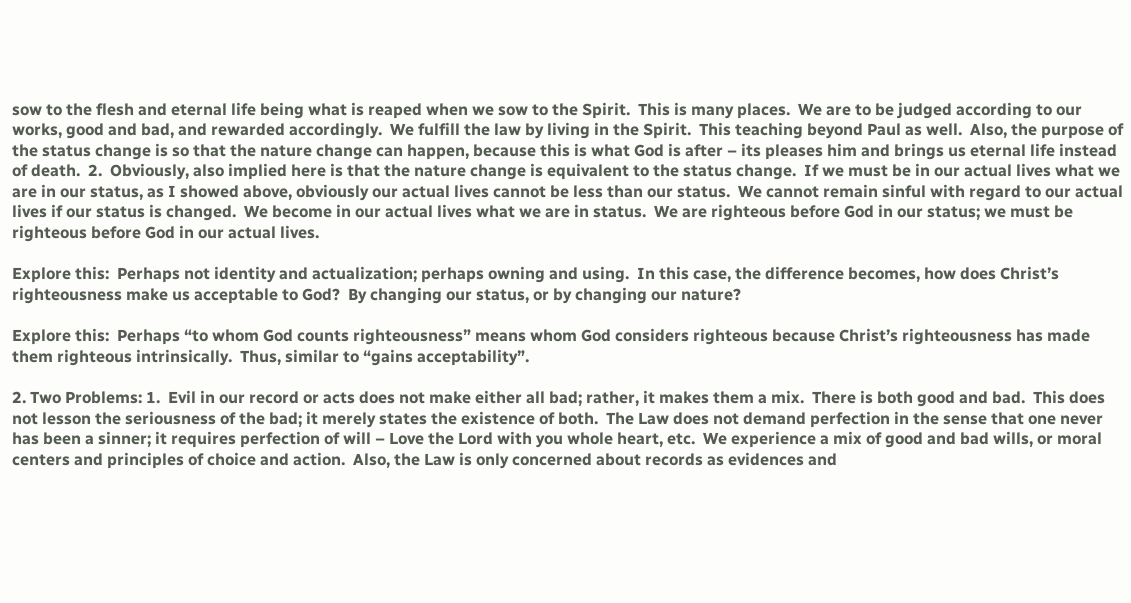sow to the flesh and eternal life being what is reaped when we sow to the Spirit.  This is many places.  We are to be judged according to our works, good and bad, and rewarded accordingly.  We fulfill the law by living in the Spirit.  This teaching beyond Paul as well.  Also, the purpose of the status change is so that the nature change can happen, because this is what God is after – its pleases him and brings us eternal life instead of death.  2.  Obviously, also implied here is that the nature change is equivalent to the status change.  If we must be in our actual lives what we are in our status, as I showed above, obviously our actual lives cannot be less than our status.  We cannot remain sinful with regard to our actual lives if our status is changed.  We become in our actual lives what we are in status.  We are righteous before God in our status; we must be righteous before God in our actual lives.

Explore this:  Perhaps not identity and actualization; perhaps owning and using.  In this case, the difference becomes, how does Christ’s righteousness make us acceptable to God?  By changing our status, or by changing our nature?

Explore this:  Perhaps “to whom God counts righteousness” means whom God considers righteous because Christ’s righteousness has made them righteous intrinsically.  Thus, similar to “gains acceptability”.

2. Two Problems: 1.  Evil in our record or acts does not make either all bad; rather, it makes them a mix.  There is both good and bad.  This does not lesson the seriousness of the bad; it merely states the existence of both.  The Law does not demand perfection in the sense that one never has been a sinner; it requires perfection of will – Love the Lord with you whole heart, etc.  We experience a mix of good and bad wills, or moral centers and principles of choice and action.  Also, the Law is only concerned about records as evidences and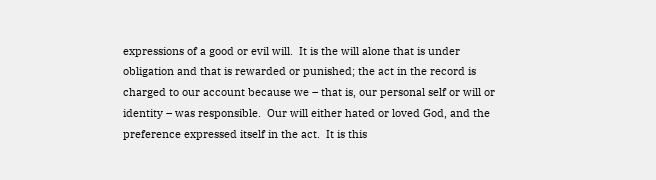expressions of a good or evil will.  It is the will alone that is under obligation and that is rewarded or punished; the act in the record is charged to our account because we – that is, our personal self or will or identity – was responsible.  Our will either hated or loved God, and the preference expressed itself in the act.  It is this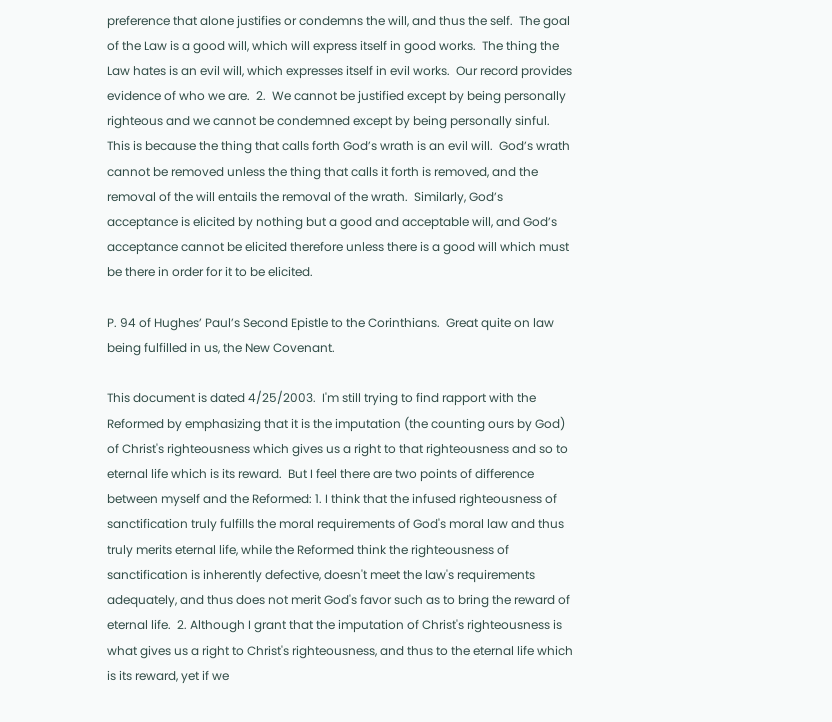preference that alone justifies or condemns the will, and thus the self.  The goal of the Law is a good will, which will express itself in good works.  The thing the Law hates is an evil will, which expresses itself in evil works.  Our record provides evidence of who we are.  2.  We cannot be justified except by being personally righteous and we cannot be condemned except by being personally sinful.  This is because the thing that calls forth God’s wrath is an evil will.  God’s wrath cannot be removed unless the thing that calls it forth is removed, and the removal of the will entails the removal of the wrath.  Similarly, God’s acceptance is elicited by nothing but a good and acceptable will, and God’s acceptance cannot be elicited therefore unless there is a good will which must be there in order for it to be elicited.

P. 94 of Hughes’ Paul’s Second Epistle to the Corinthians.  Great quite on law being fulfilled in us, the New Covenant.

This document is dated 4/25/2003.  I'm still trying to find rapport with the Reformed by emphasizing that it is the imputation (the counting ours by God) of Christ's righteousness which gives us a right to that righteousness and so to eternal life which is its reward.  But I feel there are two points of difference between myself and the Reformed: 1. I think that the infused righteousness of sanctification truly fulfills the moral requirements of God's moral law and thus truly merits eternal life, while the Reformed think the righteousness of sanctification is inherently defective, doesn't meet the law's requirements adequately, and thus does not merit God's favor such as to bring the reward of eternal life.  2. Although I grant that the imputation of Christ's righteousness is what gives us a right to Christ's righteousness, and thus to the eternal life which is its reward, yet if we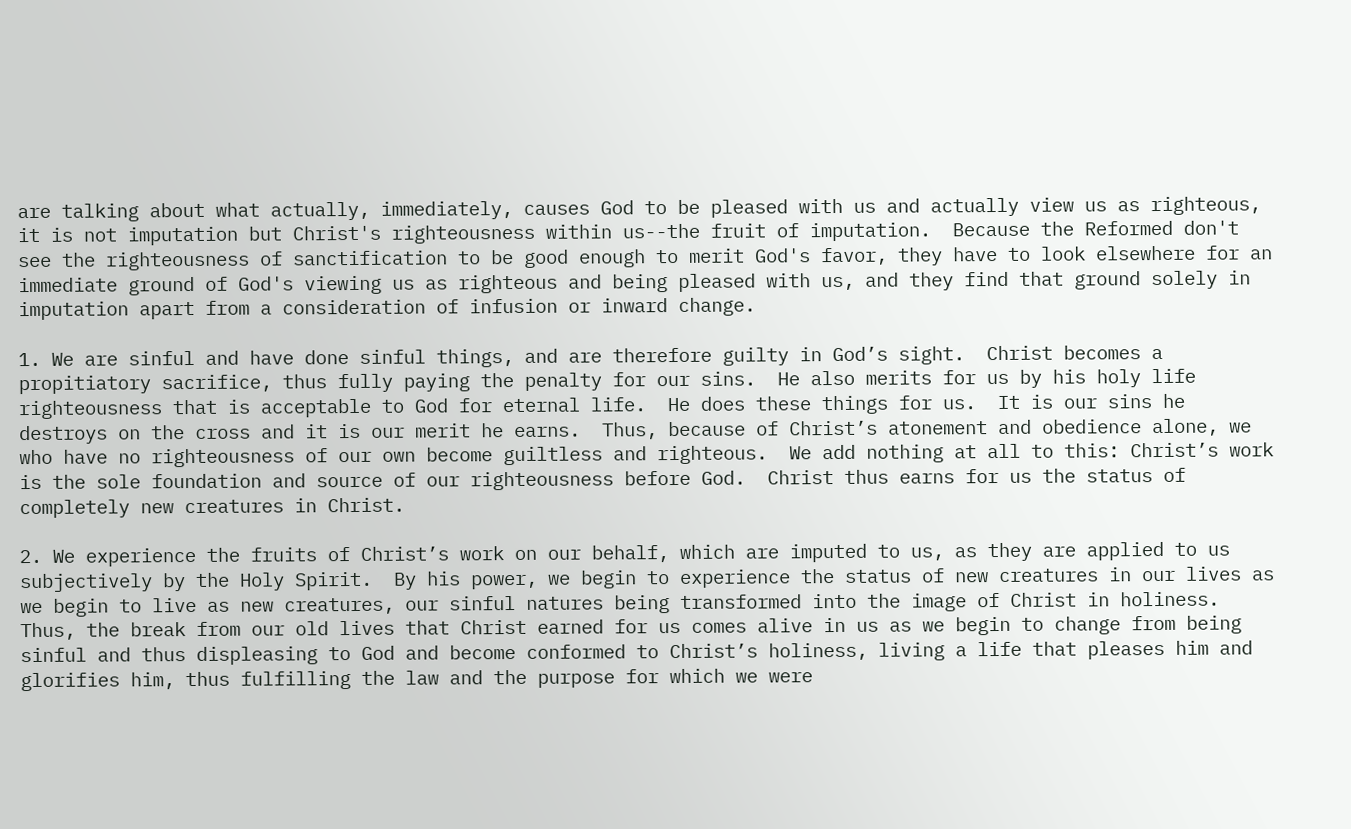are talking about what actually, immediately, causes God to be pleased with us and actually view us as righteous, it is not imputation but Christ's righteousness within us--the fruit of imputation.  Because the Reformed don't see the righteousness of sanctification to be good enough to merit God's favor, they have to look elsewhere for an immediate ground of God's viewing us as righteous and being pleased with us, and they find that ground solely in imputation apart from a consideration of infusion or inward change.

1. We are sinful and have done sinful things, and are therefore guilty in God’s sight.  Christ becomes a propitiatory sacrifice, thus fully paying the penalty for our sins.  He also merits for us by his holy life righteousness that is acceptable to God for eternal life.  He does these things for us.  It is our sins he destroys on the cross and it is our merit he earns.  Thus, because of Christ’s atonement and obedience alone, we who have no righteousness of our own become guiltless and righteous.  We add nothing at all to this: Christ’s work is the sole foundation and source of our righteousness before God.  Christ thus earns for us the status of completely new creatures in Christ.

2. We experience the fruits of Christ’s work on our behalf, which are imputed to us, as they are applied to us subjectively by the Holy Spirit.  By his power, we begin to experience the status of new creatures in our lives as we begin to live as new creatures, our sinful natures being transformed into the image of Christ in holiness.  Thus, the break from our old lives that Christ earned for us comes alive in us as we begin to change from being sinful and thus displeasing to God and become conformed to Christ’s holiness, living a life that pleases him and glorifies him, thus fulfilling the law and the purpose for which we were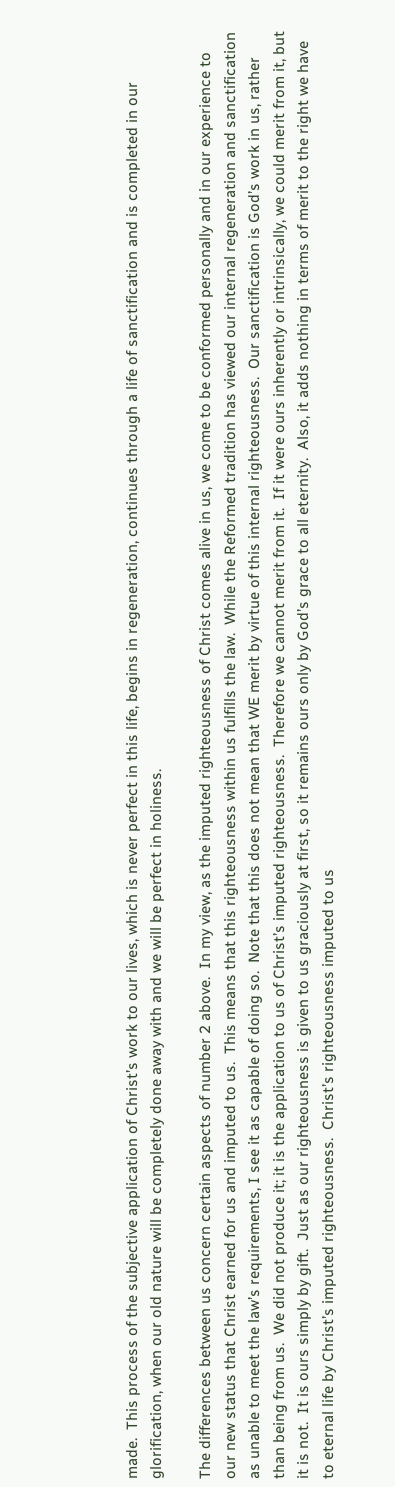made.  This process of the subjective application of Christ’s work to our lives, which is never perfect in this life, begins in regeneration, continues through a life of sanctification and is completed in our glorification, when our old nature will be completely done away with and we will be perfect in holiness.

The differences between us concern certain aspects of number 2 above.  In my view, as the imputed righteousness of Christ comes alive in us, we come to be conformed personally and in our experience to our new status that Christ earned for us and imputed to us.  This means that this righteousness within us fulfills the law.  While the Reformed tradition has viewed our internal regeneration and sanctification as unable to meet the law’s requirements, I see it as capable of doing so.  Note that this does not mean that WE merit by virtue of this internal righteousness.  Our sanctification is God’s work in us, rather than being from us.  We did not produce it; it is the application to us of Christ’s imputed righteousness.  Therefore we cannot merit from it.  If it were ours inherently or intrinsically, we could merit from it, but it is not.  It is ours simply by gift.  Just as our righteousness is given to us graciously at first, so it remains ours only by God’s grace to all eternity.  Also, it adds nothing in terms of merit to the right we have to eternal life by Christ’s imputed righteousness.  Christ’s righteousness imputed to us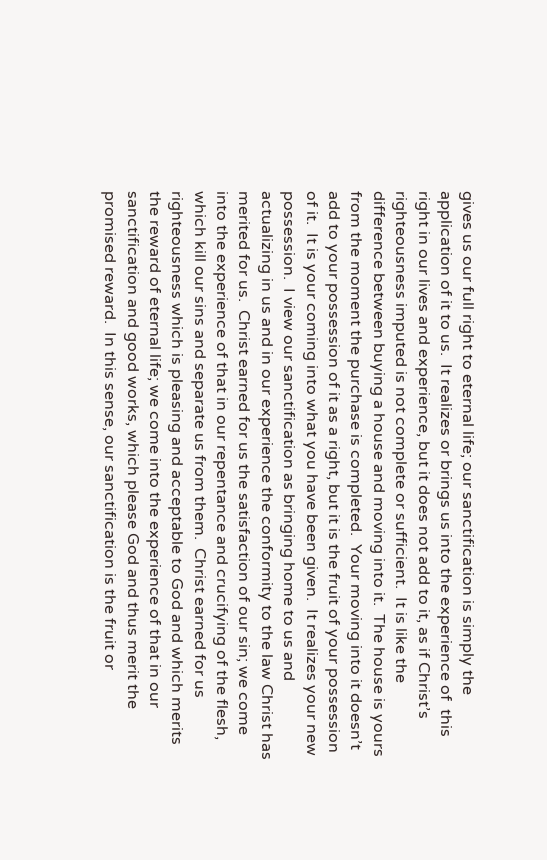gives us our full right to eternal life; our sanctification is simply the application of it to us.  It realizes or brings us into the experience of  this right in our lives and experience, but it does not add to it, as if Christ’s righteousness imputed is not complete or sufficient.  It is like the difference between buying a house and moving into it.  The house is yours from the moment the purchase is completed.  Your moving into it doesn’t add to your possession of it as a right, but it is the fruit of your possession of it.  It is your coming into what you have been given.  It realizes your new possession.  I view our sanctification as bringing home to us and actualizing in us and in our experience the conformity to the law Christ has merited for us.  Christ earned for us the satisfaction of our sin; we come into the experience of that in our repentance and crucifying of the flesh, which kill our sins and separate us from them.  Christ earned for us righteousness which is pleasing and acceptable to God and which merits the reward of eternal life; we come into the experience of that in our sanctification and good works, which please God and thus merit the promised reward.  In this sense, our sanctification is the fruit or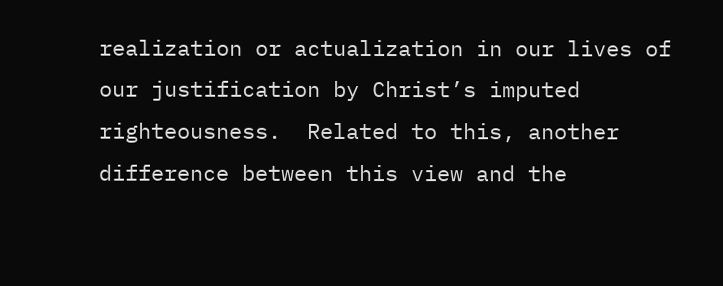realization or actualization in our lives of our justification by Christ’s imputed righteousness.  Related to this, another difference between this view and the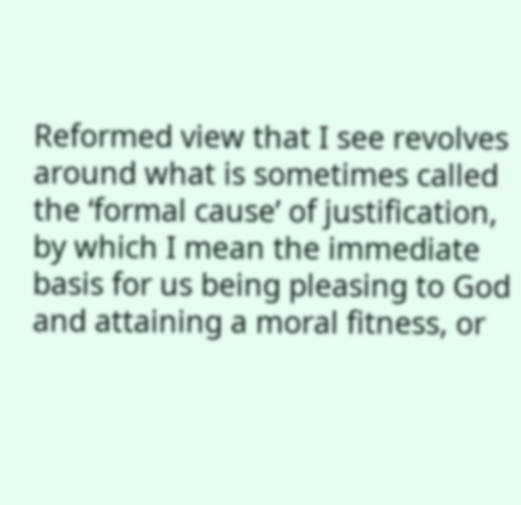Reformed view that I see revolves around what is sometimes called the ‘formal cause’ of justification, by which I mean the immediate basis for us being pleasing to God and attaining a moral fitness, or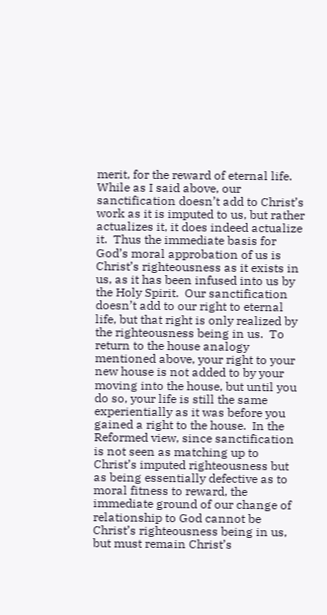merit, for the reward of eternal life.  While as I said above, our sanctification doesn’t add to Christ’s work as it is imputed to us, but rather actualizes it, it does indeed actualize it.  Thus the immediate basis for God’s moral approbation of us is Christ’s righteousness as it exists in us, as it has been infused into us by the Holy Spirit.  Our sanctification doesn’t add to our right to eternal life, but that right is only realized by the righteousness being in us.  To return to the house analogy mentioned above, your right to your new house is not added to by your moving into the house, but until you do so, your life is still the same experientially as it was before you gained a right to the house.  In the Reformed view, since sanctification is not seen as matching up to Christ’s imputed righteousness but as being essentially defective as to moral fitness to reward, the immediate ground of our change of relationship to God cannot be Christ’s righteousness being in us, but must remain Christ’s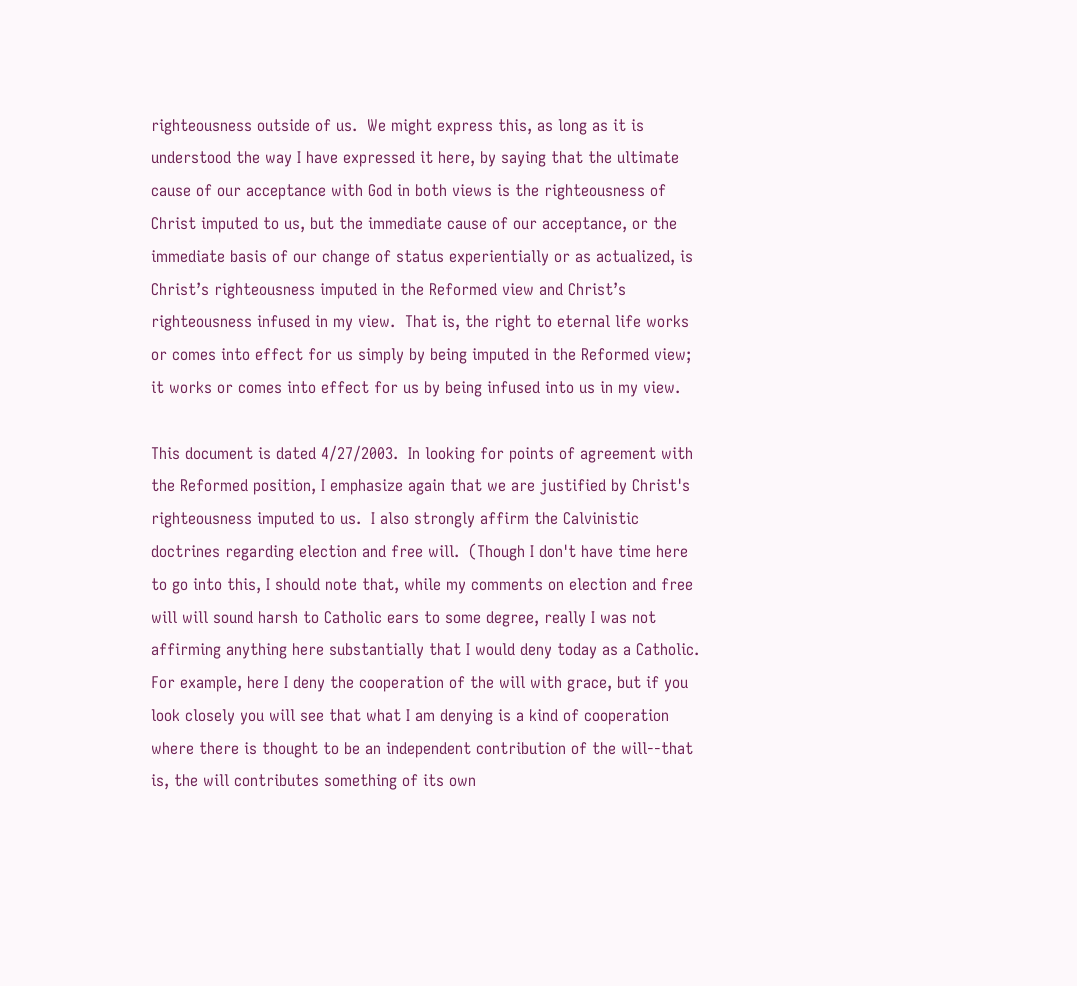righteousness outside of us.  We might express this, as long as it is understood the way I have expressed it here, by saying that the ultimate cause of our acceptance with God in both views is the righteousness of Christ imputed to us, but the immediate cause of our acceptance, or the immediate basis of our change of status experientially or as actualized, is Christ’s righteousness imputed in the Reformed view and Christ’s righteousness infused in my view.  That is, the right to eternal life works or comes into effect for us simply by being imputed in the Reformed view; it works or comes into effect for us by being infused into us in my view.

This document is dated 4/27/2003.  In looking for points of agreement with the Reformed position, I emphasize again that we are justified by Christ's righteousness imputed to us.  I also strongly affirm the Calvinistic doctrines regarding election and free will.  (Though I don't have time here to go into this, I should note that, while my comments on election and free will will sound harsh to Catholic ears to some degree, really I was not affirming anything here substantially that I would deny today as a Catholic.  For example, here I deny the cooperation of the will with grace, but if you look closely you will see that what I am denying is a kind of cooperation where there is thought to be an independent contribution of the will--that is, the will contributes something of its own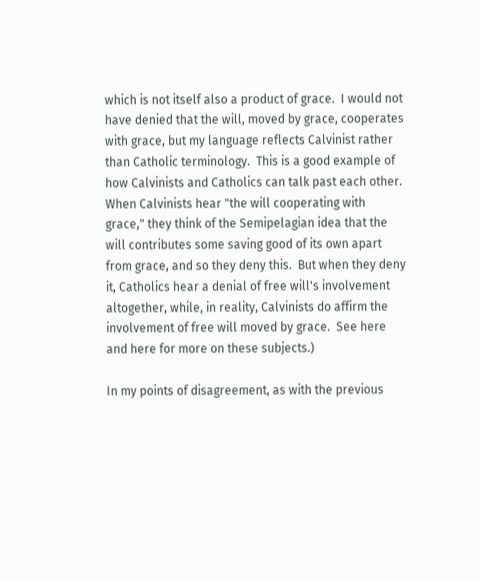which is not itself also a product of grace.  I would not have denied that the will, moved by grace, cooperates with grace, but my language reflects Calvinist rather than Catholic terminology.  This is a good example of how Calvinists and Catholics can talk past each other.  When Calvinists hear "the will cooperating with grace," they think of the Semipelagian idea that the will contributes some saving good of its own apart from grace, and so they deny this.  But when they deny it, Catholics hear a denial of free will's involvement altogether, while, in reality, Calvinists do affirm the involvement of free will moved by grace.  See here and here for more on these subjects.)

In my points of disagreement, as with the previous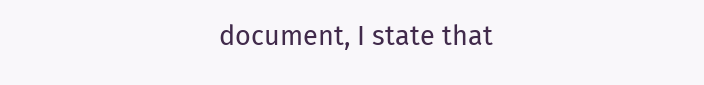document, I state that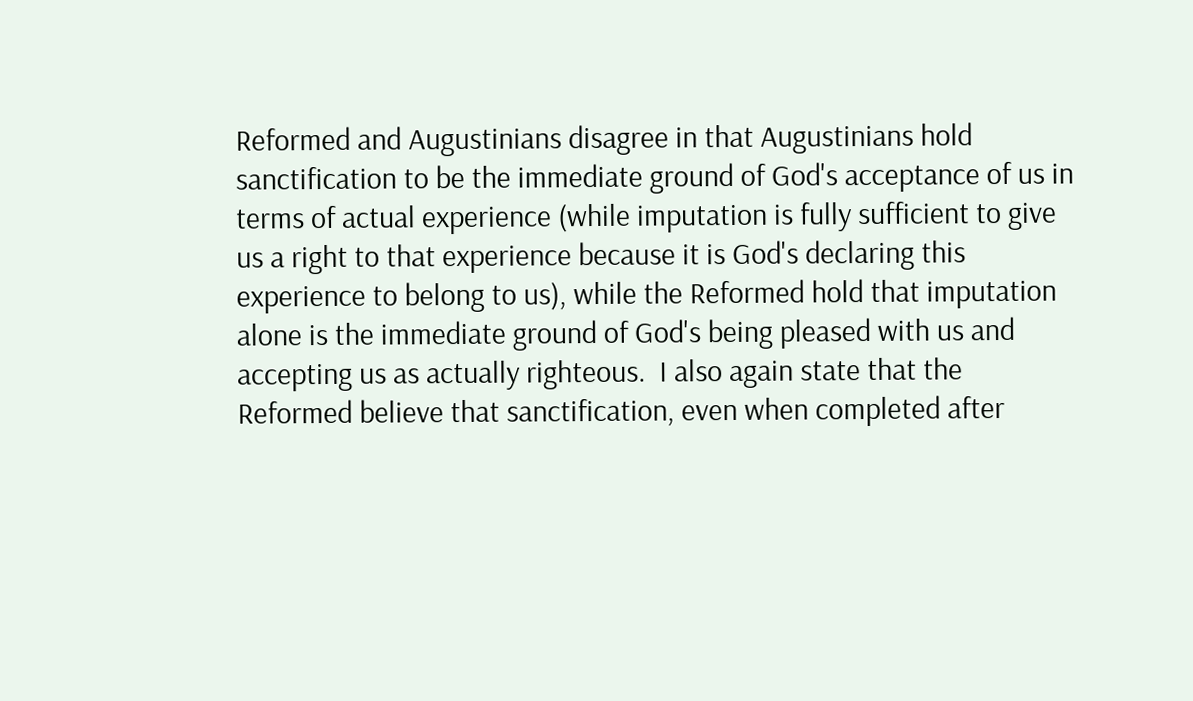Reformed and Augustinians disagree in that Augustinians hold sanctification to be the immediate ground of God's acceptance of us in terms of actual experience (while imputation is fully sufficient to give us a right to that experience because it is God's declaring this experience to belong to us), while the Reformed hold that imputation alone is the immediate ground of God's being pleased with us and accepting us as actually righteous.  I also again state that the Reformed believe that sanctification, even when completed after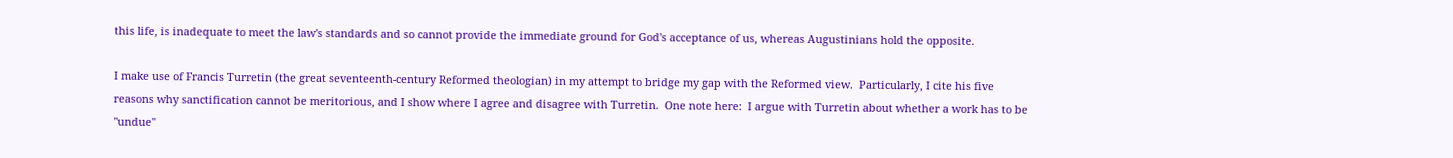this life, is inadequate to meet the law's standards and so cannot provide the immediate ground for God's acceptance of us, whereas Augustinians hold the opposite.

I make use of Francis Turretin (the great seventeenth-century Reformed theologian) in my attempt to bridge my gap with the Reformed view.  Particularly, I cite his five reasons why sanctification cannot be meritorious, and I show where I agree and disagree with Turretin.  One note here:  I argue with Turretin about whether a work has to be "undue"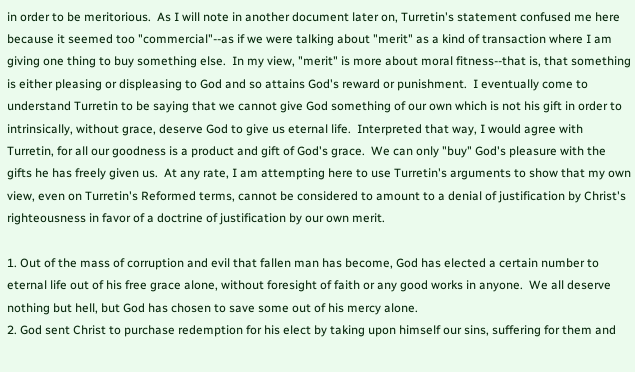in order to be meritorious.  As I will note in another document later on, Turretin's statement confused me here because it seemed too "commercial"--as if we were talking about "merit" as a kind of transaction where I am giving one thing to buy something else.  In my view, "merit" is more about moral fitness--that is, that something is either pleasing or displeasing to God and so attains God's reward or punishment.  I eventually come to understand Turretin to be saying that we cannot give God something of our own which is not his gift in order to intrinsically, without grace, deserve God to give us eternal life.  Interpreted that way, I would agree with Turretin, for all our goodness is a product and gift of God's grace.  We can only "buy" God's pleasure with the gifts he has freely given us.  At any rate, I am attempting here to use Turretin's arguments to show that my own view, even on Turretin's Reformed terms, cannot be considered to amount to a denial of justification by Christ's righteousness in favor of a doctrine of justification by our own merit.

1. Out of the mass of corruption and evil that fallen man has become, God has elected a certain number to eternal life out of his free grace alone, without foresight of faith or any good works in anyone.  We all deserve nothing but hell, but God has chosen to save some out of his mercy alone.
2. God sent Christ to purchase redemption for his elect by taking upon himself our sins, suffering for them and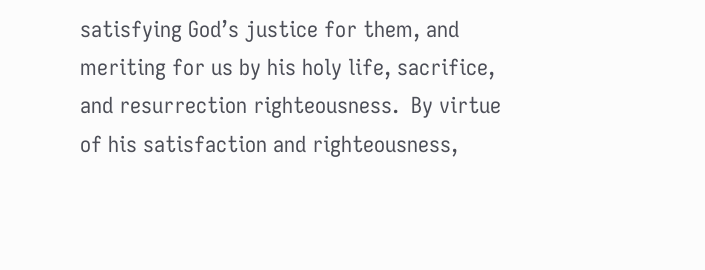satisfying God’s justice for them, and meriting for us by his holy life, sacrifice, and resurrection righteousness.  By virtue of his satisfaction and righteousness,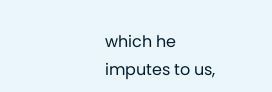which he imputes to us,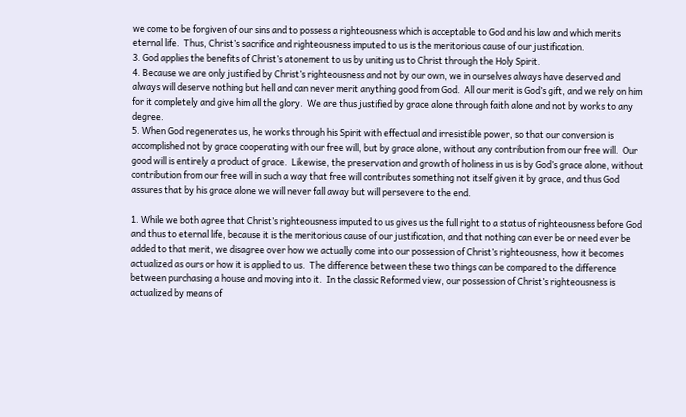we come to be forgiven of our sins and to possess a righteousness which is acceptable to God and his law and which merits eternal life.  Thus, Christ’s sacrifice and righteousness imputed to us is the meritorious cause of our justification.
3. God applies the benefits of Christ’s atonement to us by uniting us to Christ through the Holy Spirit.
4. Because we are only justified by Christ’s righteousness and not by our own, we in ourselves always have deserved and always will deserve nothing but hell and can never merit anything good from God.  All our merit is God’s gift, and we rely on him for it completely and give him all the glory.  We are thus justified by grace alone through faith alone and not by works to any degree.
5. When God regenerates us, he works through his Spirit with effectual and irresistible power, so that our conversion is accomplished not by grace cooperating with our free will, but by grace alone, without any contribution from our free will.  Our good will is entirely a product of grace.  Likewise, the preservation and growth of holiness in us is by God’s grace alone, without contribution from our free will in such a way that free will contributes something not itself given it by grace, and thus God assures that by his grace alone we will never fall away but will persevere to the end.

1. While we both agree that Christ’s righteousness imputed to us gives us the full right to a status of righteousness before God and thus to eternal life, because it is the meritorious cause of our justification, and that nothing can ever be or need ever be added to that merit, we disagree over how we actually come into our possession of Christ’s righteousness, how it becomes actualized as ours or how it is applied to us.  The difference between these two things can be compared to the difference between purchasing a house and moving into it.  In the classic Reformed view, our possession of Christ’s righteousness is actualized by means of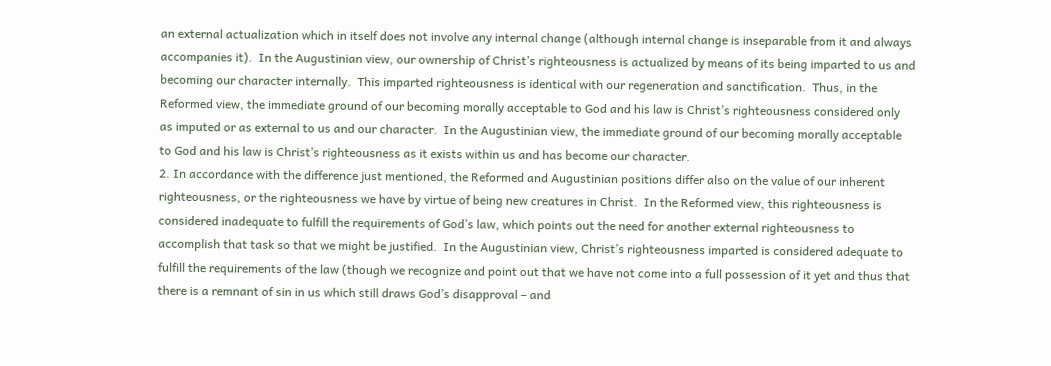an external actualization which in itself does not involve any internal change (although internal change is inseparable from it and always accompanies it).  In the Augustinian view, our ownership of Christ’s righteousness is actualized by means of its being imparted to us and becoming our character internally.  This imparted righteousness is identical with our regeneration and sanctification.  Thus, in the Reformed view, the immediate ground of our becoming morally acceptable to God and his law is Christ’s righteousness considered only as imputed or as external to us and our character.  In the Augustinian view, the immediate ground of our becoming morally acceptable to God and his law is Christ’s righteousness as it exists within us and has become our character.
2. In accordance with the difference just mentioned, the Reformed and Augustinian positions differ also on the value of our inherent righteousness, or the righteousness we have by virtue of being new creatures in Christ.  In the Reformed view, this righteousness is considered inadequate to fulfill the requirements of God’s law, which points out the need for another external righteousness to accomplish that task so that we might be justified.  In the Augustinian view, Christ’s righteousness imparted is considered adequate to fulfill the requirements of the law (though we recognize and point out that we have not come into a full possession of it yet and thus that there is a remnant of sin in us which still draws God’s disapproval – and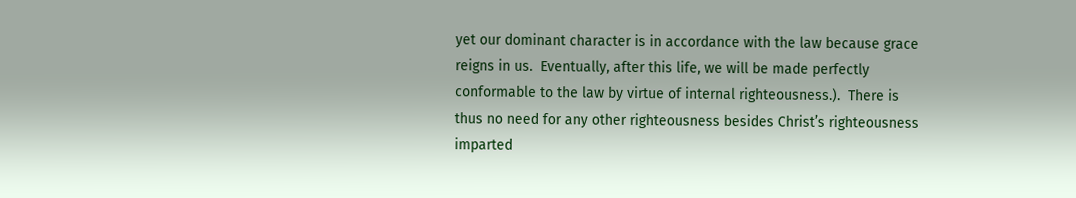yet our dominant character is in accordance with the law because grace reigns in us.  Eventually, after this life, we will be made perfectly conformable to the law by virtue of internal righteousness.).  There is thus no need for any other righteousness besides Christ’s righteousness imparted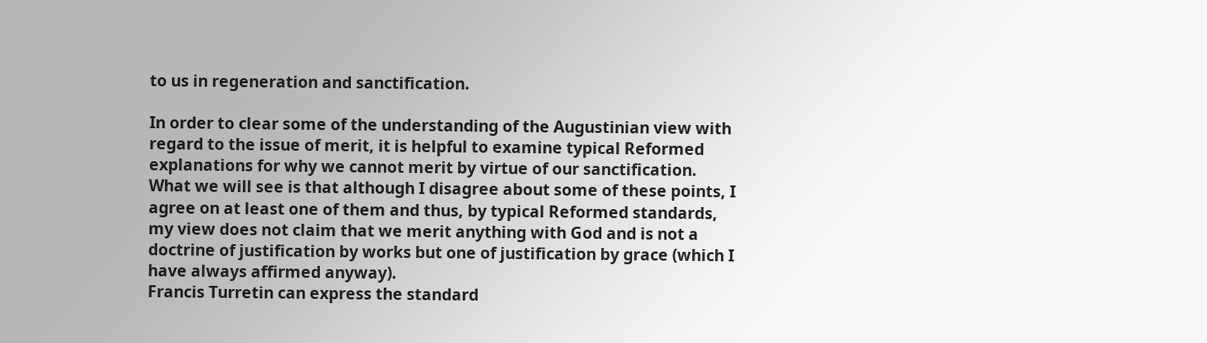to us in regeneration and sanctification.

In order to clear some of the understanding of the Augustinian view with regard to the issue of merit, it is helpful to examine typical Reformed explanations for why we cannot merit by virtue of our sanctification.  What we will see is that although I disagree about some of these points, I agree on at least one of them and thus, by typical Reformed standards, my view does not claim that we merit anything with God and is not a doctrine of justification by works but one of justification by grace (which I have always affirmed anyway).
Francis Turretin can express the standard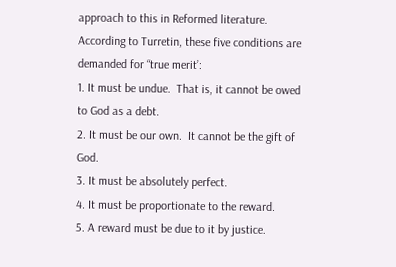approach to this in Reformed literature.  According to Turretin, these five conditions are demanded for “true merit’:
1. It must be undue.  That is, it cannot be owed to God as a debt.
2. It must be our own.  It cannot be the gift of God.
3. It must be absolutely perfect.
4. It must be proportionate to the reward.
5. A reward must be due to it by justice.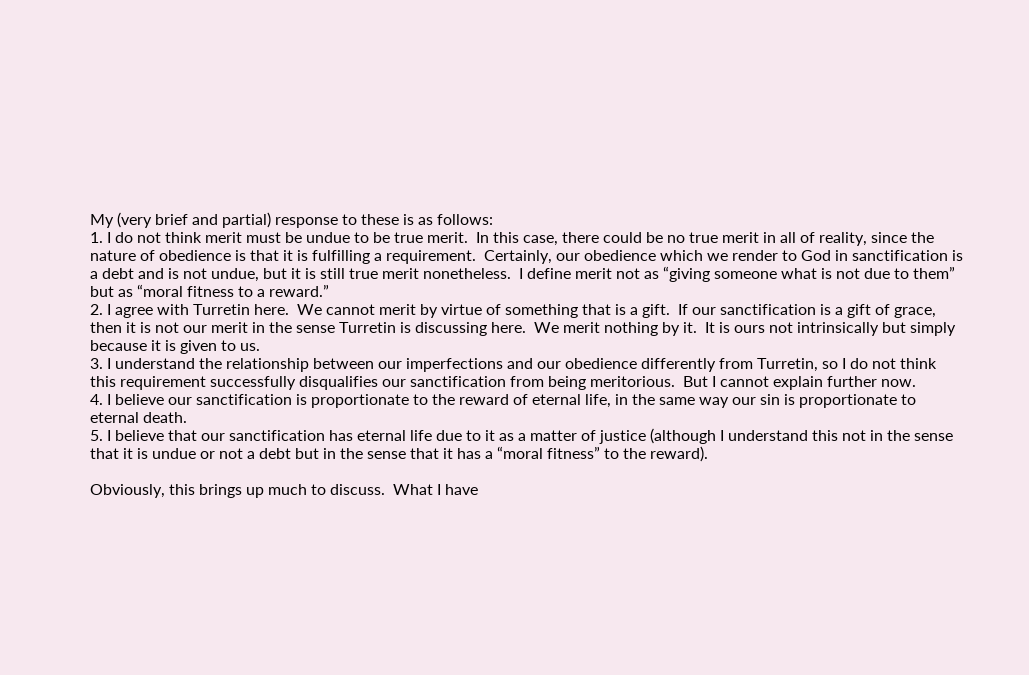My (very brief and partial) response to these is as follows:
1. I do not think merit must be undue to be true merit.  In this case, there could be no true merit in all of reality, since the nature of obedience is that it is fulfilling a requirement.  Certainly, our obedience which we render to God in sanctification is a debt and is not undue, but it is still true merit nonetheless.  I define merit not as “giving someone what is not due to them” but as “moral fitness to a reward.”
2. I agree with Turretin here.  We cannot merit by virtue of something that is a gift.  If our sanctification is a gift of grace, then it is not our merit in the sense Turretin is discussing here.  We merit nothing by it.  It is ours not intrinsically but simply because it is given to us.
3. I understand the relationship between our imperfections and our obedience differently from Turretin, so I do not think this requirement successfully disqualifies our sanctification from being meritorious.  But I cannot explain further now.
4. I believe our sanctification is proportionate to the reward of eternal life, in the same way our sin is proportionate to eternal death.
5. I believe that our sanctification has eternal life due to it as a matter of justice (although I understand this not in the sense that it is undue or not a debt but in the sense that it has a “moral fitness” to the reward).

Obviously, this brings up much to discuss.  What I have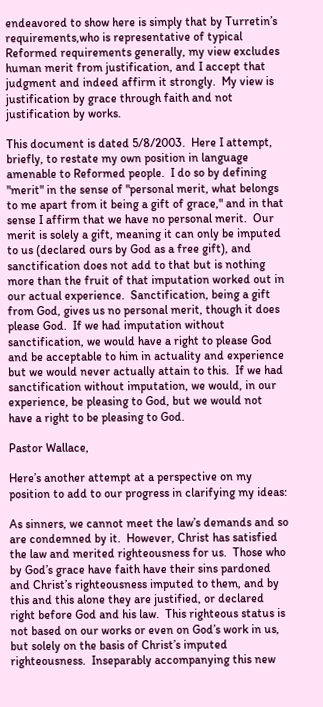endeavored to show here is simply that by Turretin’s requirements,who is representative of typical Reformed requirements generally, my view excludes human merit from justification, and I accept that judgment and indeed affirm it strongly.  My view is justification by grace through faith and not justification by works.

This document is dated 5/8/2003.  Here I attempt, briefly, to restate my own position in language amenable to Reformed people.  I do so by defining "merit" in the sense of "personal merit, what belongs to me apart from it being a gift of grace," and in that sense I affirm that we have no personal merit.  Our merit is solely a gift, meaning it can only be imputed to us (declared ours by God as a free gift), and sanctification does not add to that but is nothing more than the fruit of that imputation worked out in our actual experience.  Sanctification, being a gift from God, gives us no personal merit, though it does please God.  If we had imputation without sanctification, we would have a right to please God and be acceptable to him in actuality and experience but we would never actually attain to this.  If we had sanctification without imputation, we would, in our experience, be pleasing to God, but we would not have a right to be pleasing to God.

Pastor Wallace,

Here’s another attempt at a perspective on my position to add to our progress in clarifying my ideas:

As sinners, we cannot meet the law’s demands and so are condemned by it.  However, Christ has satisfied the law and merited righteousness for us.  Those who by God’s grace have faith have their sins pardoned and Christ’s righteousness imputed to them, and by this and this alone they are justified, or declared right before God and his law.  This righteous status is not based on our works or even on God’s work in us, but solely on the basis of Christ’s imputed righteousness.  Inseparably accompanying this new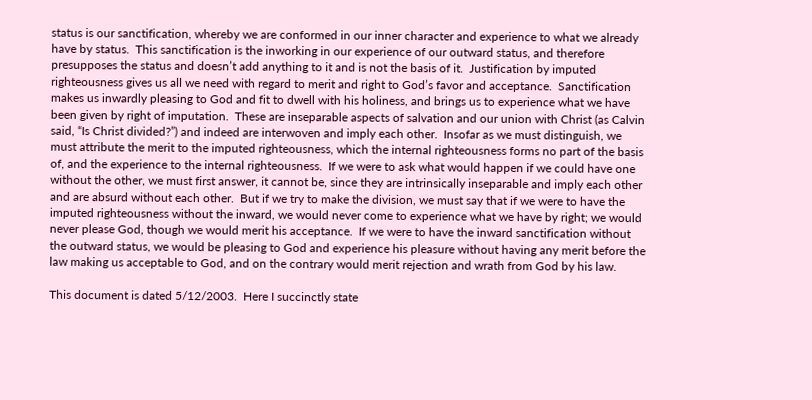status is our sanctification, whereby we are conformed in our inner character and experience to what we already have by status.  This sanctification is the inworking in our experience of our outward status, and therefore presupposes the status and doesn’t add anything to it and is not the basis of it.  Justification by imputed righteousness gives us all we need with regard to merit and right to God’s favor and acceptance.  Sanctification makes us inwardly pleasing to God and fit to dwell with his holiness, and brings us to experience what we have been given by right of imputation.  These are inseparable aspects of salvation and our union with Christ (as Calvin said, “Is Christ divided?”) and indeed are interwoven and imply each other.  Insofar as we must distinguish, we must attribute the merit to the imputed righteousness, which the internal righteousness forms no part of the basis of, and the experience to the internal righteousness.  If we were to ask what would happen if we could have one without the other, we must first answer, it cannot be, since they are intrinsically inseparable and imply each other and are absurd without each other.  But if we try to make the division, we must say that if we were to have the imputed righteousness without the inward, we would never come to experience what we have by right; we would never please God, though we would merit his acceptance.  If we were to have the inward sanctification without the outward status, we would be pleasing to God and experience his pleasure without having any merit before the law making us acceptable to God, and on the contrary would merit rejection and wrath from God by his law.

This document is dated 5/12/2003.  Here I succinctly state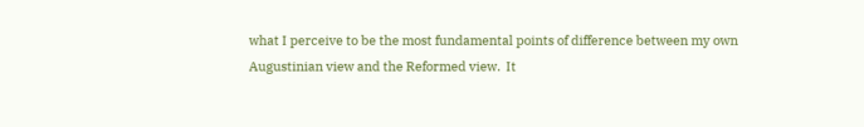what I perceive to be the most fundamental points of difference between my own Augustinian view and the Reformed view.  It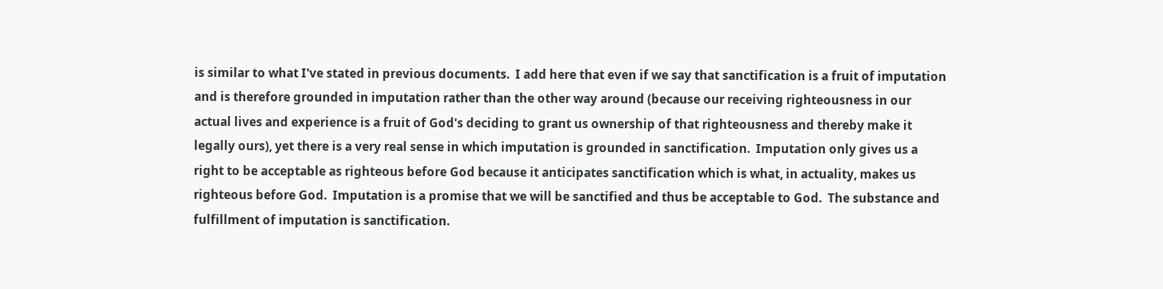is similar to what I've stated in previous documents.  I add here that even if we say that sanctification is a fruit of imputation and is therefore grounded in imputation rather than the other way around (because our receiving righteousness in our actual lives and experience is a fruit of God's deciding to grant us ownership of that righteousness and thereby make it legally ours), yet there is a very real sense in which imputation is grounded in sanctification.  Imputation only gives us a right to be acceptable as righteous before God because it anticipates sanctification which is what, in actuality, makes us righteous before God.  Imputation is a promise that we will be sanctified and thus be acceptable to God.  The substance and fulfillment of imputation is sanctification.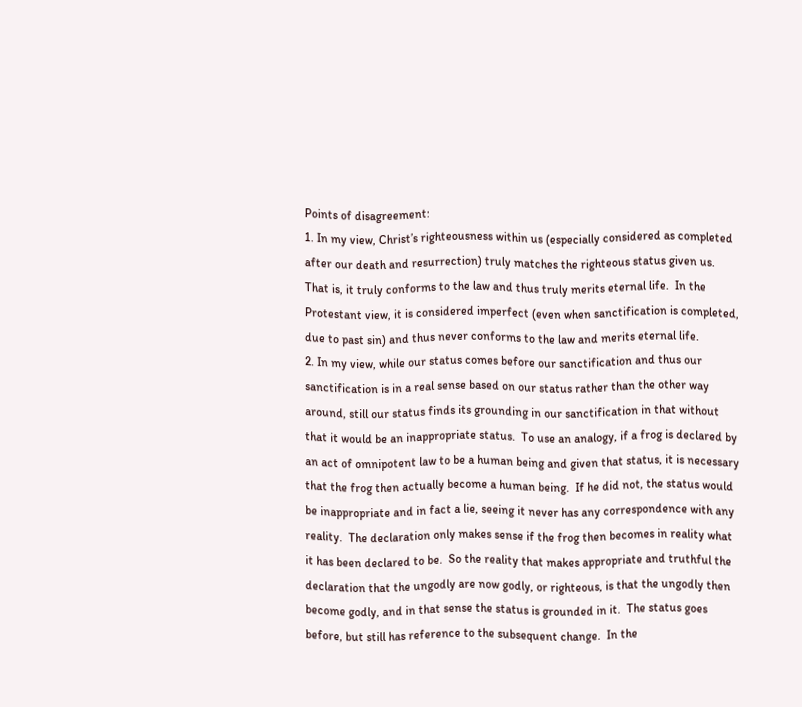Points of disagreement:
1. In my view, Christ’s righteousness within us (especially considered as completed after our death and resurrection) truly matches the righteous status given us.  That is, it truly conforms to the law and thus truly merits eternal life.  In the Protestant view, it is considered imperfect (even when sanctification is completed, due to past sin) and thus never conforms to the law and merits eternal life.
2. In my view, while our status comes before our sanctification and thus our sanctification is in a real sense based on our status rather than the other way around, still our status finds its grounding in our sanctification in that without that it would be an inappropriate status.  To use an analogy, if a frog is declared by an act of omnipotent law to be a human being and given that status, it is necessary that the frog then actually become a human being.  If he did not, the status would be inappropriate and in fact a lie, seeing it never has any correspondence with any reality.  The declaration only makes sense if the frog then becomes in reality what it has been declared to be.  So the reality that makes appropriate and truthful the declaration that the ungodly are now godly, or righteous, is that the ungodly then become godly, and in that sense the status is grounded in it.  The status goes before, but still has reference to the subsequent change.  In the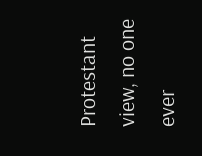Protestant view, no one ever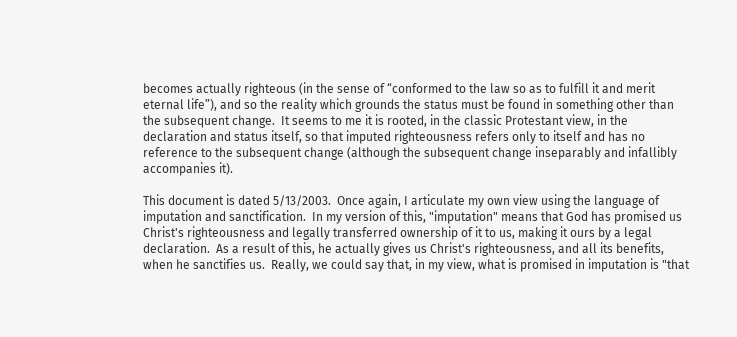becomes actually righteous (in the sense of “conformed to the law so as to fulfill it and merit eternal life”), and so the reality which grounds the status must be found in something other than the subsequent change.  It seems to me it is rooted, in the classic Protestant view, in the declaration and status itself, so that imputed righteousness refers only to itself and has no reference to the subsequent change (although the subsequent change inseparably and infallibly accompanies it).

This document is dated 5/13/2003.  Once again, I articulate my own view using the language of imputation and sanctification.  In my version of this, "imputation" means that God has promised us Christ's righteousness and legally transferred ownership of it to us, making it ours by a legal declaration.  As a result of this, he actually gives us Christ's righteousness, and all its benefits, when he sanctifies us.  Really, we could say that, in my view, what is promised in imputation is "that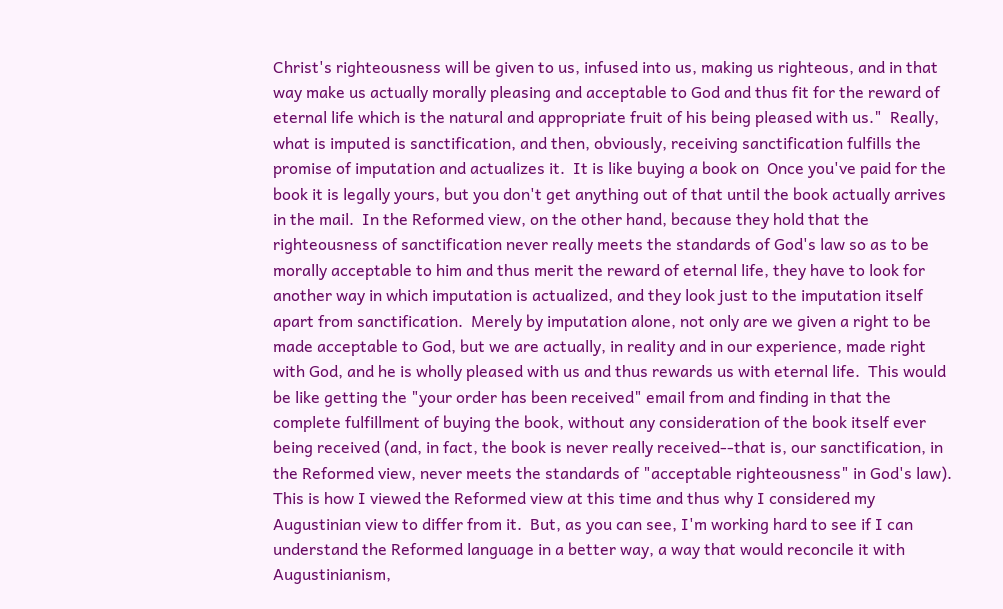Christ's righteousness will be given to us, infused into us, making us righteous, and in that way make us actually morally pleasing and acceptable to God and thus fit for the reward of eternal life which is the natural and appropriate fruit of his being pleased with us."  Really, what is imputed is sanctification, and then, obviously, receiving sanctification fulfills the promise of imputation and actualizes it.  It is like buying a book on  Once you've paid for the book it is legally yours, but you don't get anything out of that until the book actually arrives in the mail.  In the Reformed view, on the other hand, because they hold that the righteousness of sanctification never really meets the standards of God's law so as to be morally acceptable to him and thus merit the reward of eternal life, they have to look for another way in which imputation is actualized, and they look just to the imputation itself apart from sanctification.  Merely by imputation alone, not only are we given a right to be made acceptable to God, but we are actually, in reality and in our experience, made right with God, and he is wholly pleased with us and thus rewards us with eternal life.  This would be like getting the "your order has been received" email from and finding in that the complete fulfillment of buying the book, without any consideration of the book itself ever being received (and, in fact, the book is never really received--that is, our sanctification, in the Reformed view, never meets the standards of "acceptable righteousness" in God's law).  This is how I viewed the Reformed view at this time and thus why I considered my Augustinian view to differ from it.  But, as you can see, I'm working hard to see if I can understand the Reformed language in a better way, a way that would reconcile it with Augustinianism,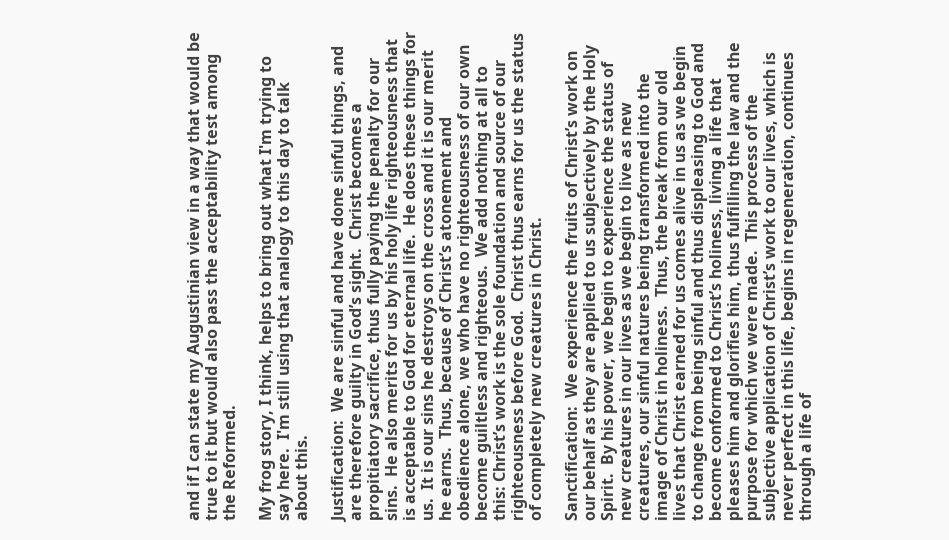and if I can state my Augustinian view in a way that would be true to it but would also pass the acceptability test among the Reformed.

My frog story, I think, helps to bring out what I'm trying to say here.  I'm still using that analogy to this day to talk about this.

Justification:  We are sinful and have done sinful things, and are therefore guilty in God’s sight.  Christ becomes a propitiatory sacrifice, thus fully paying the penalty for our sins.  He also merits for us by his holy life righteousness that is acceptable to God for eternal life.  He does these things for us.  It is our sins he destroys on the cross and it is our merit he earns.  Thus, because of Christ’s atonement and obedience alone, we who have no righteousness of our own become guiltless and righteous.  We add nothing at all to this: Christ’s work is the sole foundation and source of our righteousness before God.  Christ thus earns for us the status of completely new creatures in Christ.

Sanctification:  We experience the fruits of Christ’s work on our behalf as they are applied to us subjectively by the Holy Spirit.  By his power, we begin to experience the status of new creatures in our lives as we begin to live as new creatures, our sinful natures being transformed into the image of Christ in holiness.  Thus, the break from our old lives that Christ earned for us comes alive in us as we begin to change from being sinful and thus displeasing to God and become conformed to Christ’s holiness, living a life that pleases him and glorifies him, thus fulfilling the law and the purpose for which we were made.  This process of the subjective application of Christ’s work to our lives, which is never perfect in this life, begins in regeneration, continues through a life of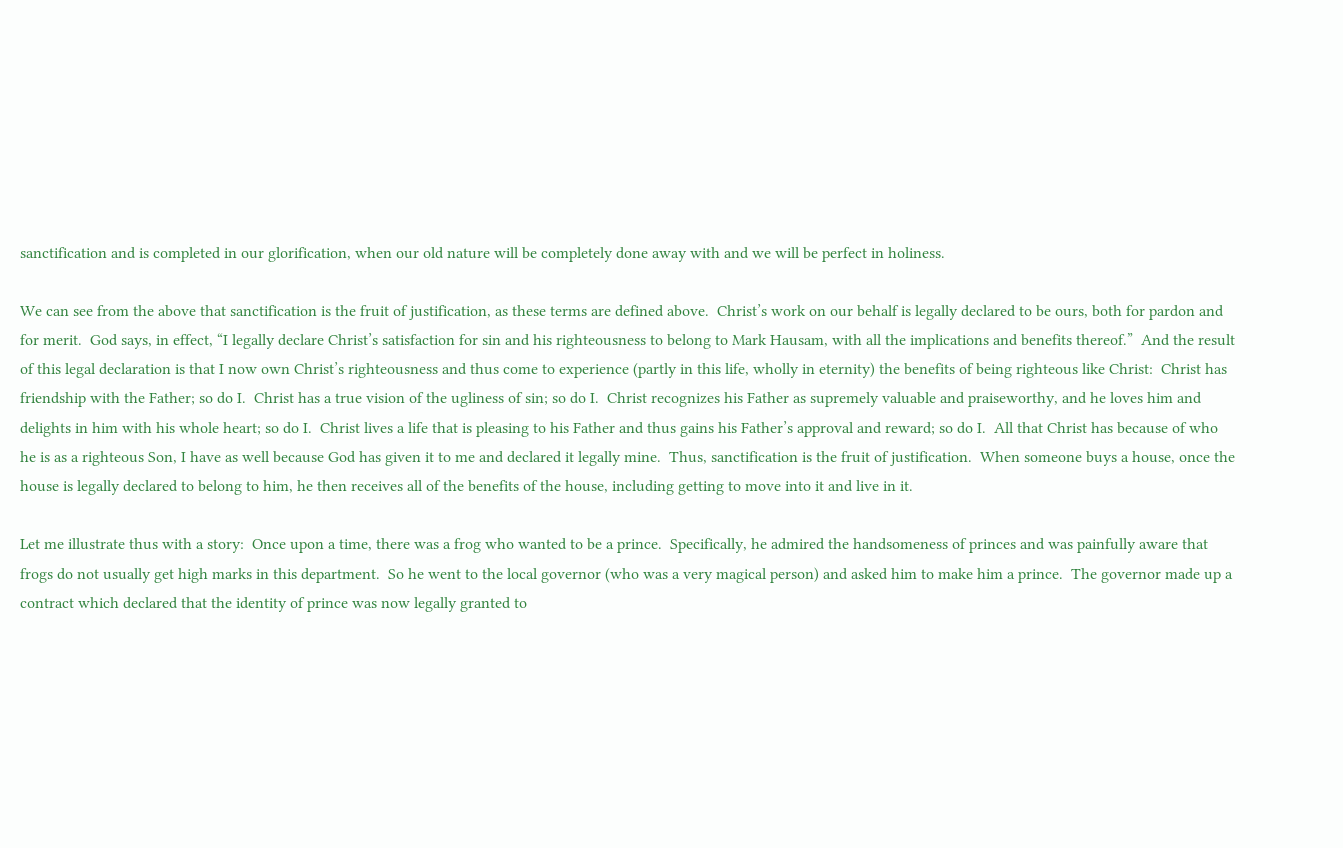sanctification and is completed in our glorification, when our old nature will be completely done away with and we will be perfect in holiness.

We can see from the above that sanctification is the fruit of justification, as these terms are defined above.  Christ’s work on our behalf is legally declared to be ours, both for pardon and for merit.  God says, in effect, “I legally declare Christ’s satisfaction for sin and his righteousness to belong to Mark Hausam, with all the implications and benefits thereof.”  And the result of this legal declaration is that I now own Christ’s righteousness and thus come to experience (partly in this life, wholly in eternity) the benefits of being righteous like Christ:  Christ has friendship with the Father; so do I.  Christ has a true vision of the ugliness of sin; so do I.  Christ recognizes his Father as supremely valuable and praiseworthy, and he loves him and delights in him with his whole heart; so do I.  Christ lives a life that is pleasing to his Father and thus gains his Father’s approval and reward; so do I.  All that Christ has because of who he is as a righteous Son, I have as well because God has given it to me and declared it legally mine.  Thus, sanctification is the fruit of justification.  When someone buys a house, once the house is legally declared to belong to him, he then receives all of the benefits of the house, including getting to move into it and live in it.

Let me illustrate thus with a story:  Once upon a time, there was a frog who wanted to be a prince.  Specifically, he admired the handsomeness of princes and was painfully aware that frogs do not usually get high marks in this department.  So he went to the local governor (who was a very magical person) and asked him to make him a prince.  The governor made up a contract which declared that the identity of prince was now legally granted to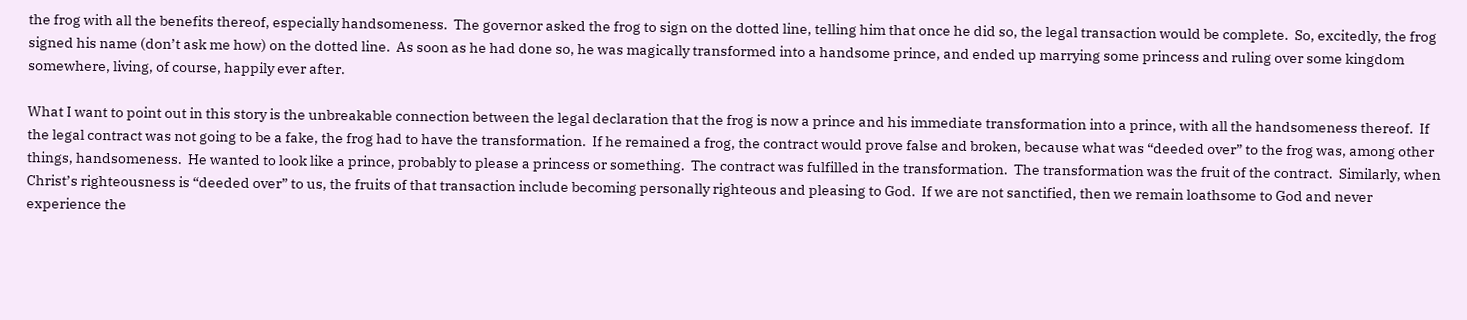the frog with all the benefits thereof, especially handsomeness.  The governor asked the frog to sign on the dotted line, telling him that once he did so, the legal transaction would be complete.  So, excitedly, the frog signed his name (don’t ask me how) on the dotted line.  As soon as he had done so, he was magically transformed into a handsome prince, and ended up marrying some princess and ruling over some kingdom somewhere, living, of course, happily ever after.

What I want to point out in this story is the unbreakable connection between the legal declaration that the frog is now a prince and his immediate transformation into a prince, with all the handsomeness thereof.  If the legal contract was not going to be a fake, the frog had to have the transformation.  If he remained a frog, the contract would prove false and broken, because what was “deeded over” to the frog was, among other things, handsomeness.  He wanted to look like a prince, probably to please a princess or something.  The contract was fulfilled in the transformation.  The transformation was the fruit of the contract.  Similarly, when Christ’s righteousness is “deeded over” to us, the fruits of that transaction include becoming personally righteous and pleasing to God.  If we are not sanctified, then we remain loathsome to God and never experience the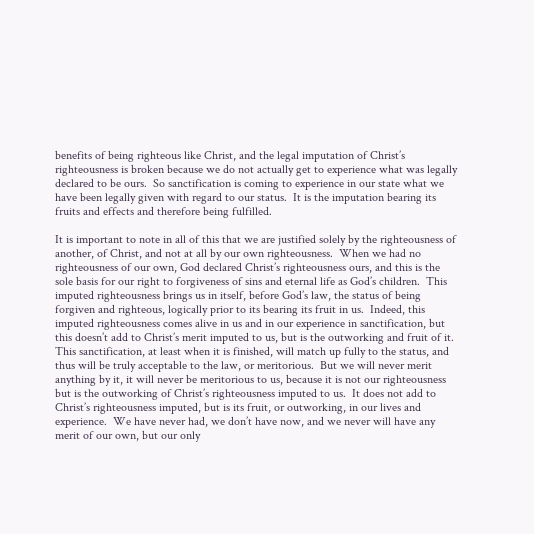benefits of being righteous like Christ, and the legal imputation of Christ’s righteousness is broken because we do not actually get to experience what was legally declared to be ours.  So sanctification is coming to experience in our state what we have been legally given with regard to our status.  It is the imputation bearing its fruits and effects and therefore being fulfilled.

It is important to note in all of this that we are justified solely by the righteousness of another, of Christ, and not at all by our own righteousness.  When we had no righteousness of our own, God declared Christ’s righteousness ours, and this is the sole basis for our right to forgiveness of sins and eternal life as God’s children.  This imputed righteousness brings us in itself, before God’s law, the status of being forgiven and righteous, logically prior to its bearing its fruit in us.  Indeed, this imputed righteousness comes alive in us and in our experience in sanctification, but this doesn’t add to Christ’s merit imputed to us, but is the outworking and fruit of it.  This sanctification, at least when it is finished, will match up fully to the status, and thus will be truly acceptable to the law, or meritorious.  But we will never merit anything by it, it will never be meritorious to us, because it is not our righteousness but is the outworking of Christ’s righteousness imputed to us.  It does not add to Christ’s righteousness imputed, but is its fruit, or outworking, in our lives and experience.  We have never had, we don’t have now, and we never will have any merit of our own, but our only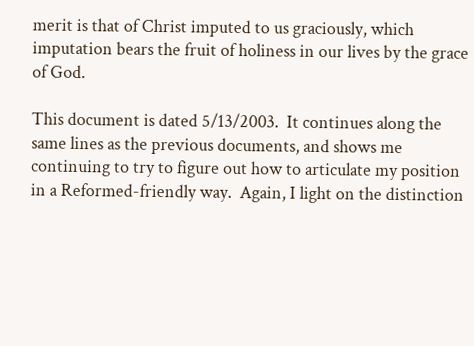merit is that of Christ imputed to us graciously, which imputation bears the fruit of holiness in our lives by the grace of God.

This document is dated 5/13/2003.  It continues along the same lines as the previous documents, and shows me continuing to try to figure out how to articulate my position in a Reformed-friendly way.  Again, I light on the distinction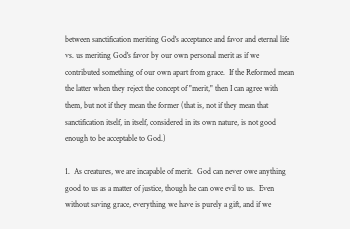between sanctification meriting God's acceptance and favor and eternal life vs. us meriting God's favor by our own personal merit as if we contributed something of our own apart from grace.  If the Reformed mean the latter when they reject the concept of "merit," then I can agree with them, but not if they mean the former (that is, not if they mean that sanctification itself, in itself, considered in its own nature, is not good enough to be acceptable to God.)

1.  As creatures, we are incapable of merit.  God can never owe anything good to us as a matter of justice, though he can owe evil to us.  Even without saving grace, everything we have is purely a gift, and if we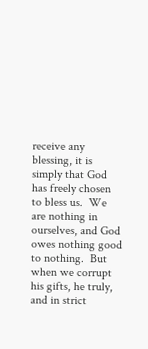receive any blessing, it is simply that God has freely chosen to bless us.  We are nothing in ourselves, and God owes nothing good to nothing.  But when we corrupt his gifts, he truly, and in strict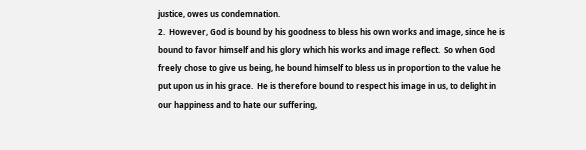justice, owes us condemnation.
2.  However, God is bound by his goodness to bless his own works and image, since he is bound to favor himself and his glory which his works and image reflect.  So when God freely chose to give us being, he bound himself to bless us in proportion to the value he put upon us in his grace.  He is therefore bound to respect his image in us, to delight in our happiness and to hate our suffering,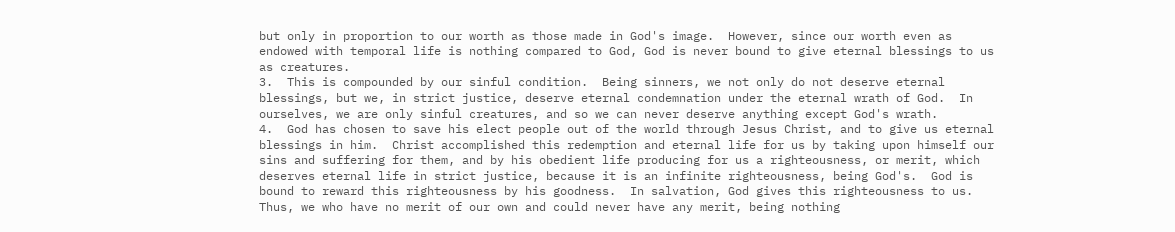but only in proportion to our worth as those made in God's image.  However, since our worth even as endowed with temporal life is nothing compared to God, God is never bound to give eternal blessings to us as creatures.
3.  This is compounded by our sinful condition.  Being sinners, we not only do not deserve eternal blessings, but we, in strict justice, deserve eternal condemnation under the eternal wrath of God.  In ourselves, we are only sinful creatures, and so we can never deserve anything except God's wrath.
4.  God has chosen to save his elect people out of the world through Jesus Christ, and to give us eternal blessings in him.  Christ accomplished this redemption and eternal life for us by taking upon himself our sins and suffering for them, and by his obedient life producing for us a righteousness, or merit, which deserves eternal life in strict justice, because it is an infinite righteousness, being God's.  God is bound to reward this righteousness by his goodness.  In salvation, God gives this righteousness to us.  Thus, we who have no merit of our own and could never have any merit, being nothing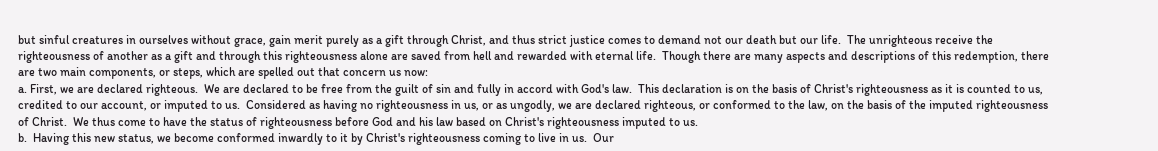but sinful creatures in ourselves without grace, gain merit purely as a gift through Christ, and thus strict justice comes to demand not our death but our life.  The unrighteous receive the righteousness of another as a gift and through this righteousness alone are saved from hell and rewarded with eternal life.  Though there are many aspects and descriptions of this redemption, there are two main components, or steps, which are spelled out that concern us now:
a. First, we are declared righteous.  We are declared to be free from the guilt of sin and fully in accord with God's law.  This declaration is on the basis of Christ's righteousness as it is counted to us, credited to our account, or imputed to us.  Considered as having no righteousness in us, or as ungodly, we are declared righteous, or conformed to the law, on the basis of the imputed righteousness of Christ.  We thus come to have the status of righteousness before God and his law based on Christ's righteousness imputed to us.
b.  Having this new status, we become conformed inwardly to it by Christ's righteousness coming to live in us.  Our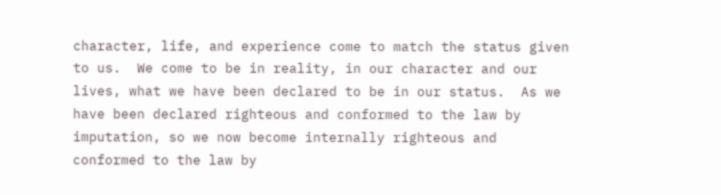character, life, and experience come to match the status given to us.  We come to be in reality, in our character and our lives, what we have been declared to be in our status.  As we have been declared righteous and conformed to the law by imputation, so we now become internally righteous and conformed to the law by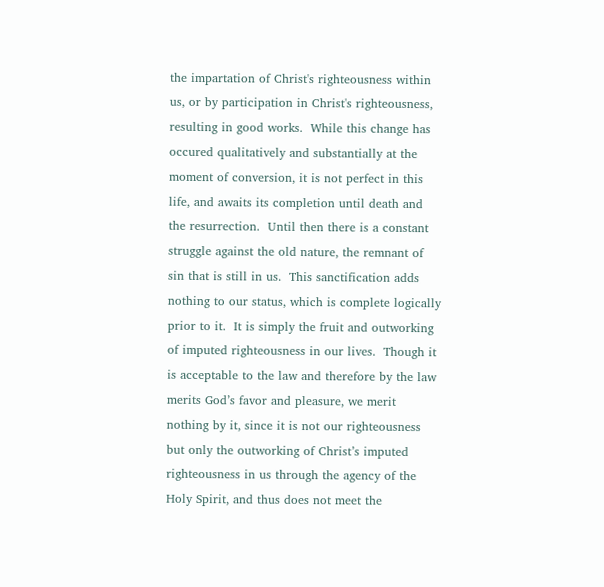the impartation of Christ's righteousness within us, or by participation in Christ's righteousness, resulting in good works.  While this change has occured qualitatively and substantially at the moment of conversion, it is not perfect in this life, and awaits its completion until death and the resurrection.  Until then there is a constant struggle against the old nature, the remnant of sin that is still in us.  This sanctification adds nothing to our status, which is complete logically prior to it.  It is simply the fruit and outworking of imputed righteousness in our lives.  Though it is acceptable to the law and therefore by the law merits God’s favor and pleasure, we merit nothing by it, since it is not our righteousness but only the outworking of Christ’s imputed righteousness in us through the agency of the Holy Spirit, and thus does not meet the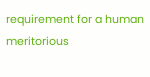requirement for a human meritorious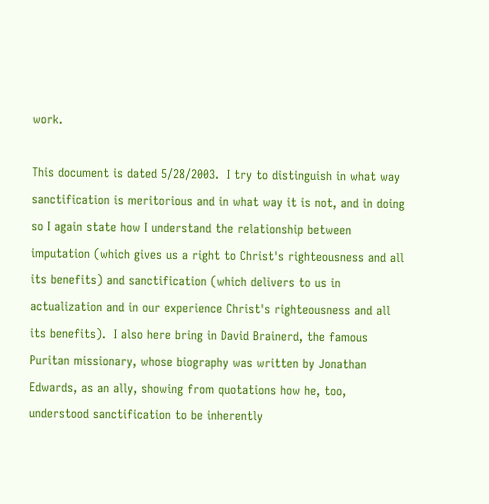work.

This document is dated 5/28/2003.  I try to distinguish in what way sanctification is meritorious and in what way it is not, and in doing so I again state how I understand the relationship between imputation (which gives us a right to Christ's righteousness and all its benefits) and sanctification (which delivers to us in actualization and in our experience Christ's righteousness and all its benefits).  I also here bring in David Brainerd, the famous Puritan missionary, whose biography was written by Jonathan Edwards, as an ally, showing from quotations how he, too, understood sanctification to be inherently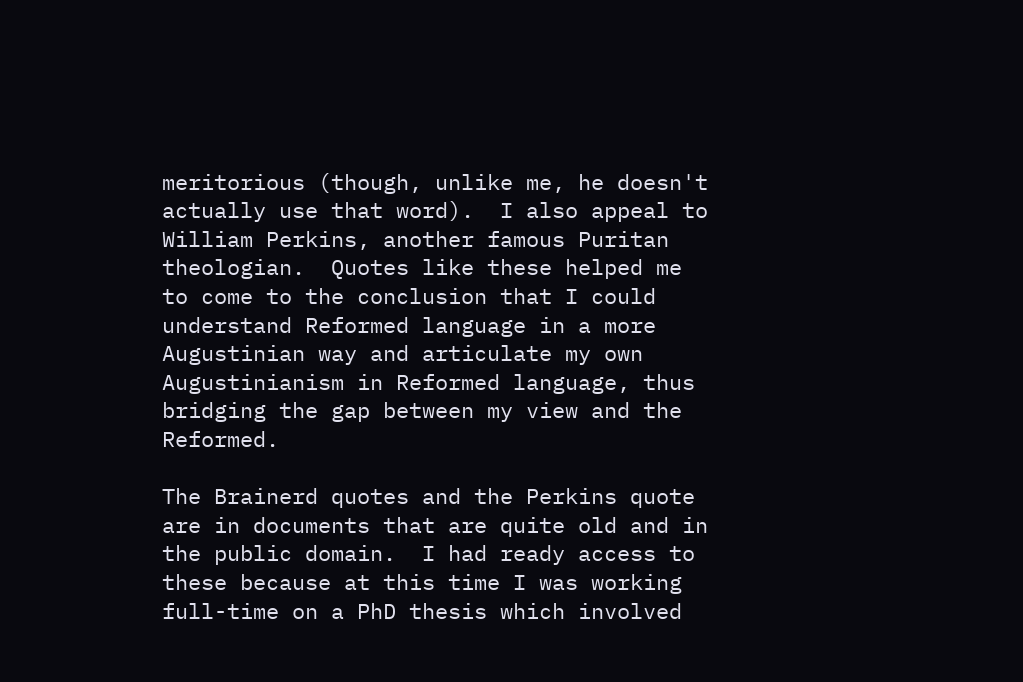meritorious (though, unlike me, he doesn't actually use that word).  I also appeal to William Perkins, another famous Puritan theologian.  Quotes like these helped me to come to the conclusion that I could understand Reformed language in a more Augustinian way and articulate my own Augustinianism in Reformed language, thus bridging the gap between my view and the Reformed.

The Brainerd quotes and the Perkins quote are in documents that are quite old and in the public domain.  I had ready access to these because at this time I was working full-time on a PhD thesis which involved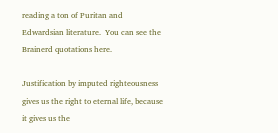reading a ton of Puritan and Edwardsian literature.  You can see the Brainerd quotations here.

Justification by imputed righteousness gives us the right to eternal life, because it gives us the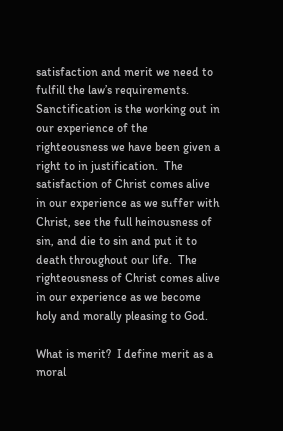satisfaction and merit we need to fulfill the law’s requirements.  Sanctification is the working out in our experience of the righteousness we have been given a right to in justification.  The satisfaction of Christ comes alive in our experience as we suffer with Christ, see the full heinousness of sin, and die to sin and put it to death throughout our life.  The righteousness of Christ comes alive in our experience as we become holy and morally pleasing to God.

What is merit?  I define merit as a moral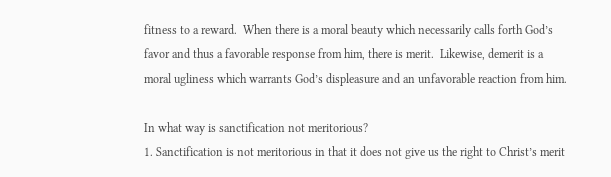fitness to a reward.  When there is a moral beauty which necessarily calls forth God’s favor and thus a favorable response from him, there is merit.  Likewise, demerit is a moral ugliness which warrants God’s displeasure and an unfavorable reaction from him.

In what way is sanctification not meritorious?
1. Sanctification is not meritorious in that it does not give us the right to Christ’s merit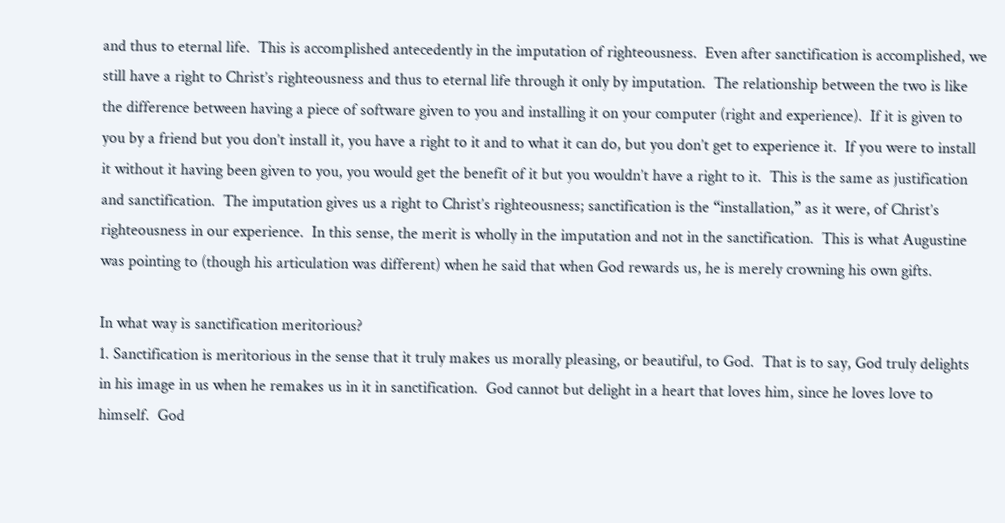and thus to eternal life.  This is accomplished antecedently in the imputation of righteousness.  Even after sanctification is accomplished, we still have a right to Christ’s righteousness and thus to eternal life through it only by imputation.  The relationship between the two is like the difference between having a piece of software given to you and installing it on your computer (right and experience).  If it is given to you by a friend but you don’t install it, you have a right to it and to what it can do, but you don’t get to experience it.  If you were to install it without it having been given to you, you would get the benefit of it but you wouldn’t have a right to it.  This is the same as justification and sanctification.  The imputation gives us a right to Christ’s righteousness; sanctification is the “installation,” as it were, of Christ’s righteousness in our experience.  In this sense, the merit is wholly in the imputation and not in the sanctification.  This is what Augustine was pointing to (though his articulation was different) when he said that when God rewards us, he is merely crowning his own gifts.

In what way is sanctification meritorious?
1. Sanctification is meritorious in the sense that it truly makes us morally pleasing, or beautiful, to God.  That is to say, God truly delights in his image in us when he remakes us in it in sanctification.  God cannot but delight in a heart that loves him, since he loves love to himself.  God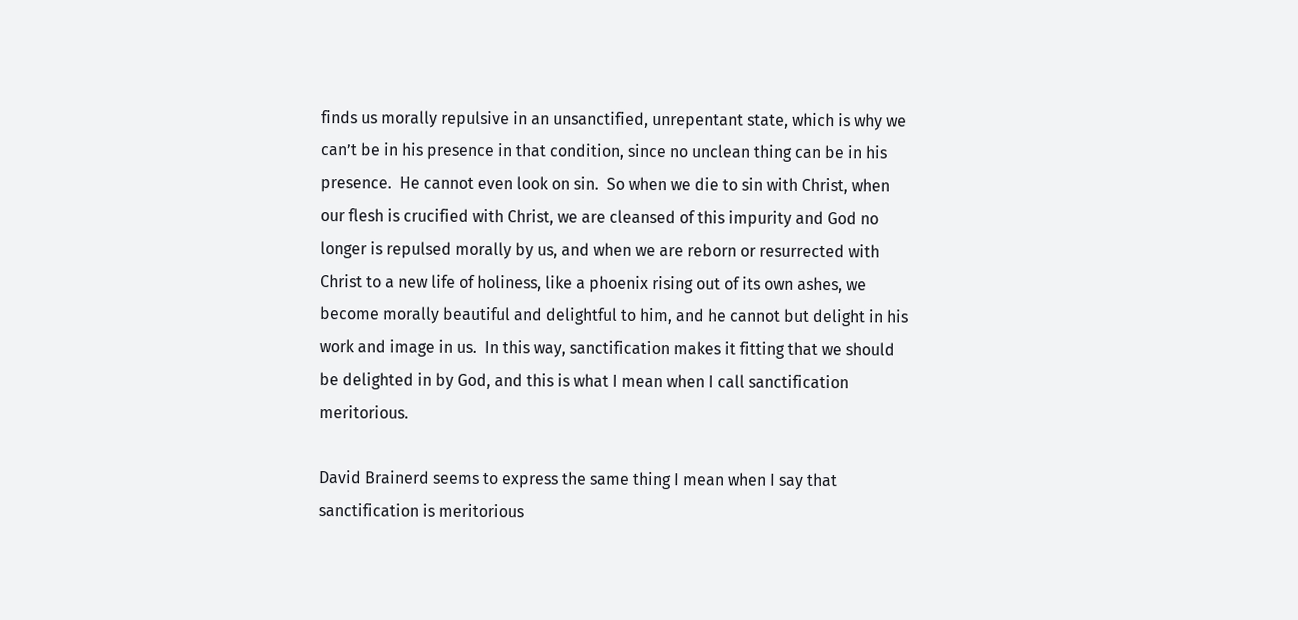finds us morally repulsive in an unsanctified, unrepentant state, which is why we can’t be in his presence in that condition, since no unclean thing can be in his presence.  He cannot even look on sin.  So when we die to sin with Christ, when our flesh is crucified with Christ, we are cleansed of this impurity and God no longer is repulsed morally by us, and when we are reborn or resurrected with Christ to a new life of holiness, like a phoenix rising out of its own ashes, we become morally beautiful and delightful to him, and he cannot but delight in his work and image in us.  In this way, sanctification makes it fitting that we should be delighted in by God, and this is what I mean when I call sanctification meritorious.

David Brainerd seems to express the same thing I mean when I say that sanctification is meritorious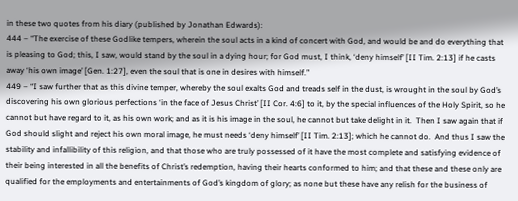in these two quotes from his diary (published by Jonathan Edwards):
444 – “The exercise of these Godlike tempers, wherein the soul acts in a kind of concert with God, and would be and do everything that is pleasing to God; this, I saw, would stand by the soul in a dying hour; for God must, I think, ‘deny himself’ [II Tim. 2:13] if he casts away ‘his own image’ [Gen. 1:27], even the soul that is one in desires with himself.”
449 – “I saw further that as this divine temper, whereby the soul exalts God and treads self in the dust, is wrought in the soul by God’s discovering his own glorious perfections ‘in the face of Jesus Christ’ [II Cor. 4:6] to it, by the special influences of the Holy Spirit, so he cannot but have regard to it, as his own work; and as it is his image in the soul, he cannot but take delight in it.  Then I saw again that if God should slight and reject his own moral image, he must needs ‘deny himself’ [II Tim. 2:13]; which he cannot do.  And thus I saw the stability and infallibility of this religion, and that those who are truly possessed of it have the most complete and satisfying evidence of their being interested in all the benefits of Christ’s redemption, having their hearts conformed to him; and that these and these only are qualified for the employments and entertainments of God’s kingdom of glory; as none but these have any relish for the business of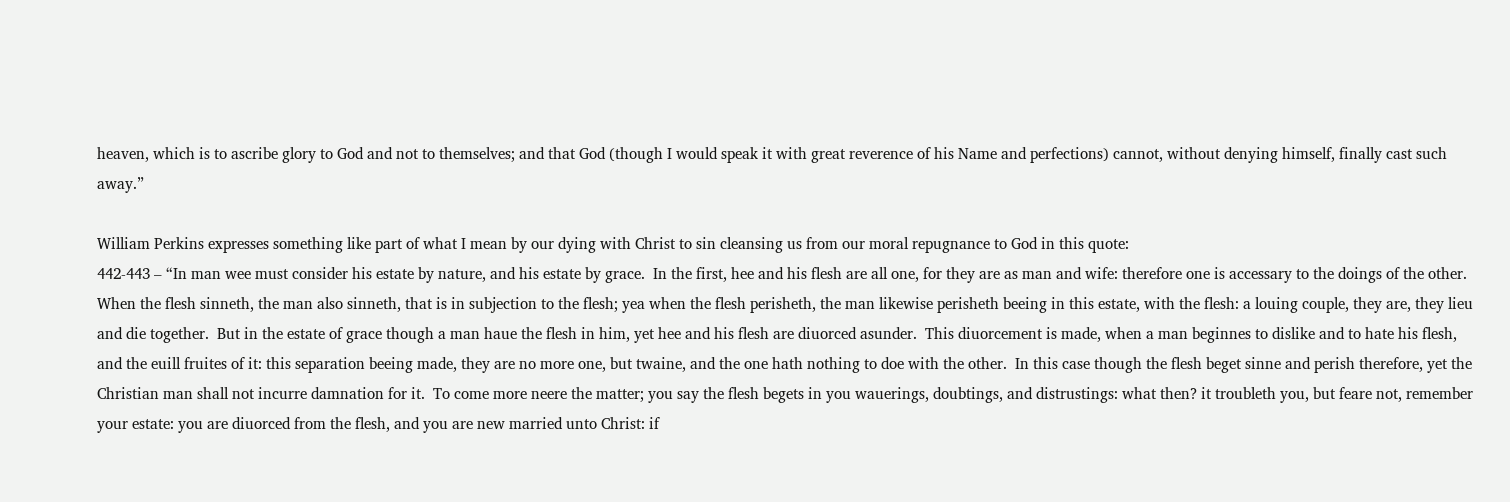heaven, which is to ascribe glory to God and not to themselves; and that God (though I would speak it with great reverence of his Name and perfections) cannot, without denying himself, finally cast such away.”

William Perkins expresses something like part of what I mean by our dying with Christ to sin cleansing us from our moral repugnance to God in this quote:
442-443 – “In man wee must consider his estate by nature, and his estate by grace.  In the first, hee and his flesh are all one, for they are as man and wife: therefore one is accessary to the doings of the other.  When the flesh sinneth, the man also sinneth, that is in subjection to the flesh; yea when the flesh perisheth, the man likewise perisheth beeing in this estate, with the flesh: a louing couple, they are, they lieu and die together.  But in the estate of grace though a man haue the flesh in him, yet hee and his flesh are diuorced asunder.  This diuorcement is made, when a man beginnes to dislike and to hate his flesh, and the euill fruites of it: this separation beeing made, they are no more one, but twaine, and the one hath nothing to doe with the other.  In this case though the flesh beget sinne and perish therefore, yet the Christian man shall not incurre damnation for it.  To come more neere the matter; you say the flesh begets in you wauerings, doubtings, and distrustings: what then? it troubleth you, but feare not, remember your estate: you are diuorced from the flesh, and you are new married unto Christ: if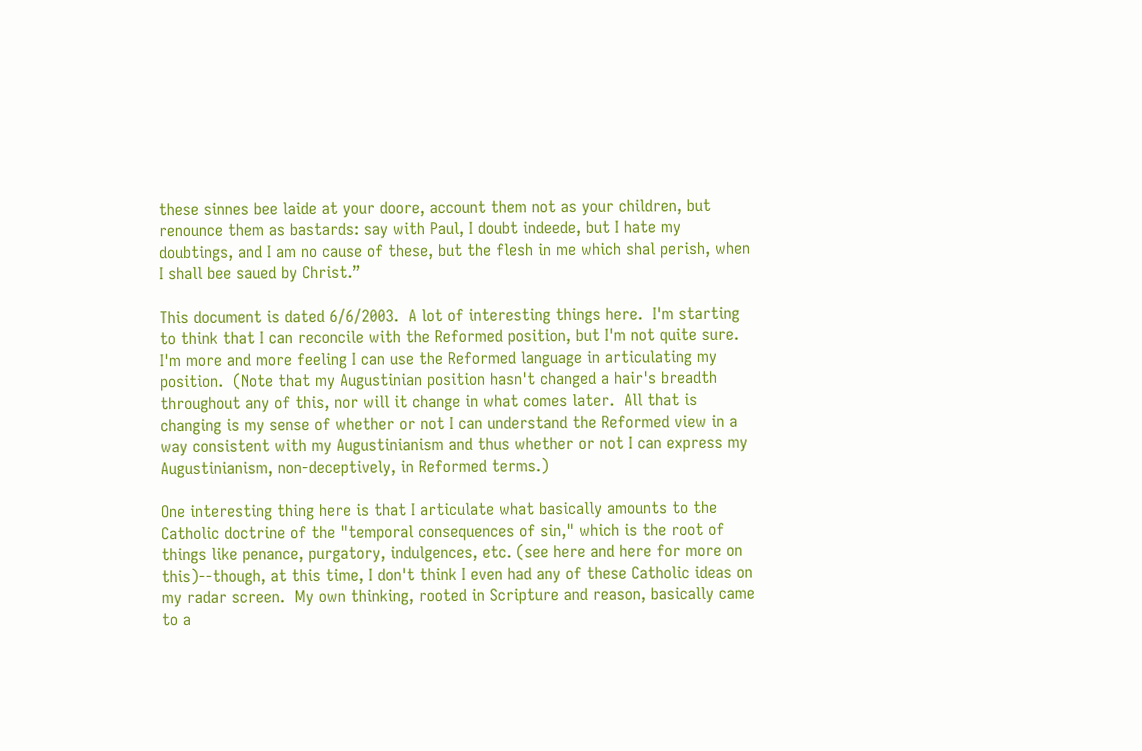these sinnes bee laide at your doore, account them not as your children, but renounce them as bastards: say with Paul, I doubt indeede, but I hate my doubtings, and I am no cause of these, but the flesh in me which shal perish, when I shall bee saued by Christ.”

This document is dated 6/6/2003.  A lot of interesting things here.  I'm starting to think that I can reconcile with the Reformed position, but I'm not quite sure.  I'm more and more feeling I can use the Reformed language in articulating my position.  (Note that my Augustinian position hasn't changed a hair's breadth throughout any of this, nor will it change in what comes later.  All that is changing is my sense of whether or not I can understand the Reformed view in a way consistent with my Augustinianism and thus whether or not I can express my Augustinianism, non-deceptively, in Reformed terms.)

One interesting thing here is that I articulate what basically amounts to the Catholic doctrine of the "temporal consequences of sin," which is the root of things like penance, purgatory, indulgences, etc. (see here and here for more on this)--though, at this time, I don't think I even had any of these Catholic ideas on my radar screen.  My own thinking, rooted in Scripture and reason, basically came to a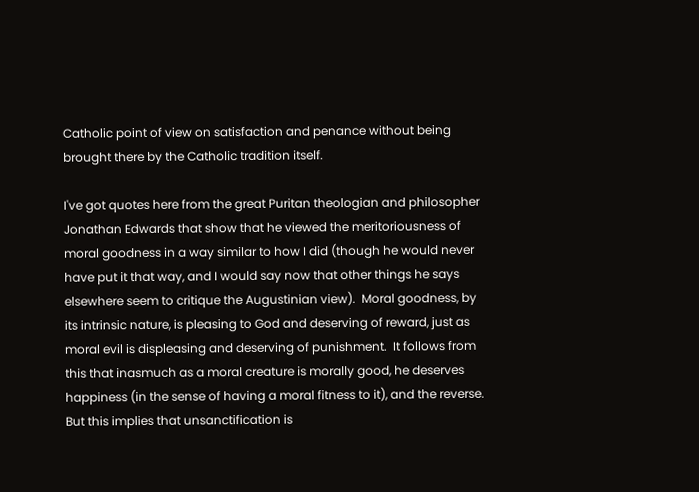Catholic point of view on satisfaction and penance without being brought there by the Catholic tradition itself.

I've got quotes here from the great Puritan theologian and philosopher Jonathan Edwards that show that he viewed the meritoriousness of moral goodness in a way similar to how I did (though he would never have put it that way, and I would say now that other things he says elsewhere seem to critique the Augustinian view).  Moral goodness, by its intrinsic nature, is pleasing to God and deserving of reward, just as moral evil is displeasing and deserving of punishment.  It follows from this that inasmuch as a moral creature is morally good, he deserves happiness (in the sense of having a moral fitness to it), and the reverse.  But this implies that unsanctification is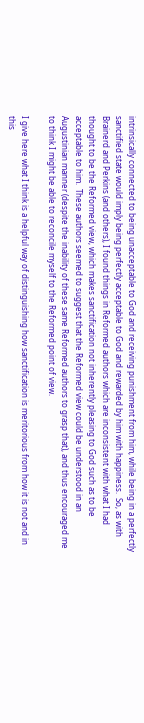intrinsically connected to being unacceptable to God and receiving punishment from him, while being in a perfectly sanctified state would imply being perfectly acceptable to God and rewarded by him with happiness.  So, as with Brainerd and Perkins (and others), I found things in Reformed authors which are inconsistent with what I had thought to be the Reformed view, which makes sanctification not inherently pleasing to God such as to be acceptable to him.  These authors seemed to suggest that the Reformed view could be understood in an Augustinian manner (despite the inability of these same Reformed authors to grasp that), and thus encouraged me to think I might be able to reconcile myself to the Reformed point of view.

I give here what I think is a helpful way of distinguishing how sanctification is meritorious from how it is not and in this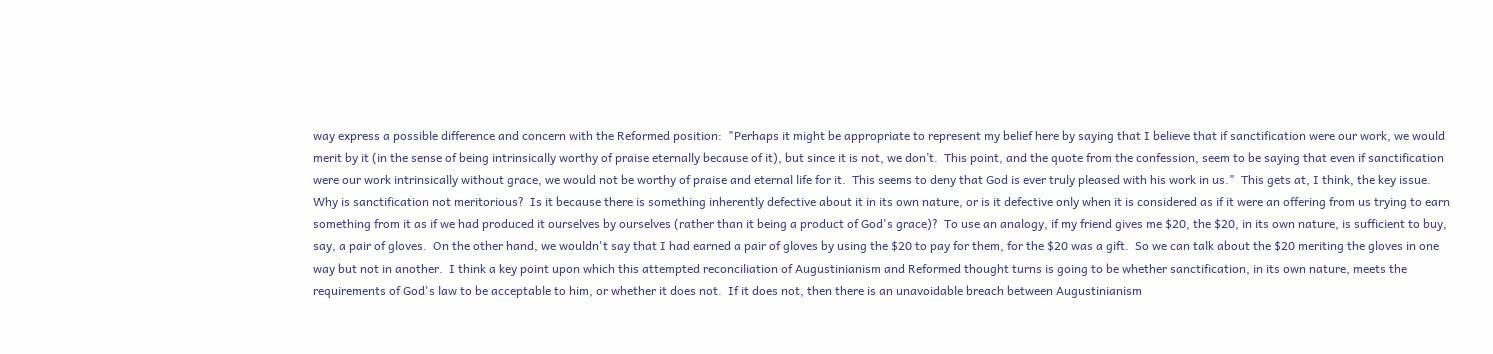way express a possible difference and concern with the Reformed position:  "Perhaps it might be appropriate to represent my belief here by saying that I believe that if sanctification were our work, we would merit by it (in the sense of being intrinsically worthy of praise eternally because of it), but since it is not, we don’t.  This point, and the quote from the confession, seem to be saying that even if sanctification were our work intrinsically without grace, we would not be worthy of praise and eternal life for it.  This seems to deny that God is ever truly pleased with his work in us."  This gets at, I think, the key issue.  Why is sanctification not meritorious?  Is it because there is something inherently defective about it in its own nature, or is it defective only when it is considered as if it were an offering from us trying to earn something from it as if we had produced it ourselves by ourselves (rather than it being a product of God's grace)?  To use an analogy, if my friend gives me $20, the $20, in its own nature, is sufficient to buy, say, a pair of gloves.  On the other hand, we wouldn't say that I had earned a pair of gloves by using the $20 to pay for them, for the $20 was a gift.  So we can talk about the $20 meriting the gloves in one way but not in another.  I think a key point upon which this attempted reconciliation of Augustinianism and Reformed thought turns is going to be whether sanctification, in its own nature, meets the requirements of God's law to be acceptable to him, or whether it does not.  If it does not, then there is an unavoidable breach between Augustinianism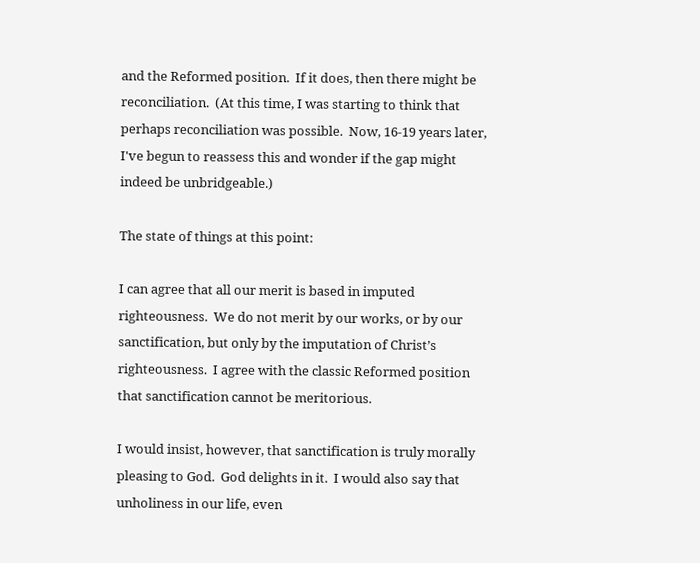and the Reformed position.  If it does, then there might be reconciliation.  (At this time, I was starting to think that perhaps reconciliation was possible.  Now, 16-19 years later, I've begun to reassess this and wonder if the gap might indeed be unbridgeable.)

The state of things at this point:

I can agree that all our merit is based in imputed righteousness.  We do not merit by our works, or by our sanctification, but only by the imputation of Christ’s righteousness.  I agree with the classic Reformed position that sanctification cannot be meritorious.

I would insist, however, that sanctification is truly morally pleasing to God.  God delights in it.  I would also say that unholiness in our life, even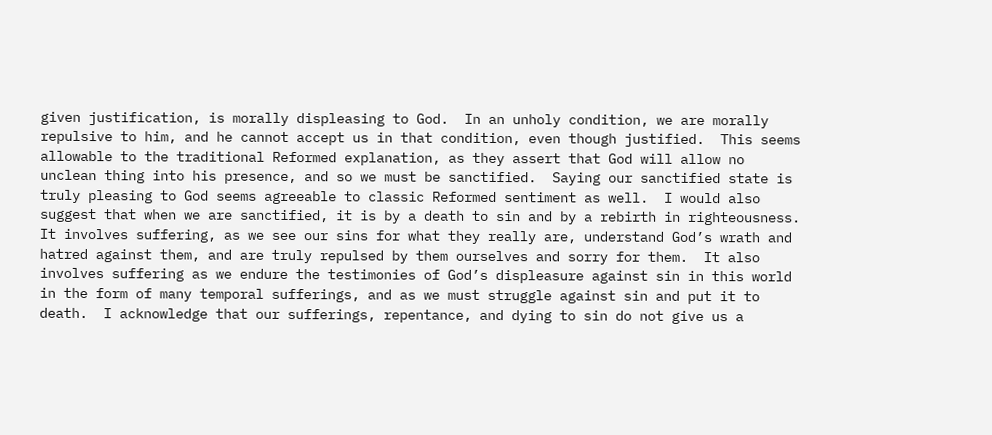given justification, is morally displeasing to God.  In an unholy condition, we are morally repulsive to him, and he cannot accept us in that condition, even though justified.  This seems allowable to the traditional Reformed explanation, as they assert that God will allow no unclean thing into his presence, and so we must be sanctified.  Saying our sanctified state is truly pleasing to God seems agreeable to classic Reformed sentiment as well.  I would also suggest that when we are sanctified, it is by a death to sin and by a rebirth in righteousness.  It involves suffering, as we see our sins for what they really are, understand God’s wrath and hatred against them, and are truly repulsed by them ourselves and sorry for them.  It also involves suffering as we endure the testimonies of God’s displeasure against sin in this world in the form of many temporal sufferings, and as we must struggle against sin and put it to death.  I acknowledge that our sufferings, repentance, and dying to sin do not give us a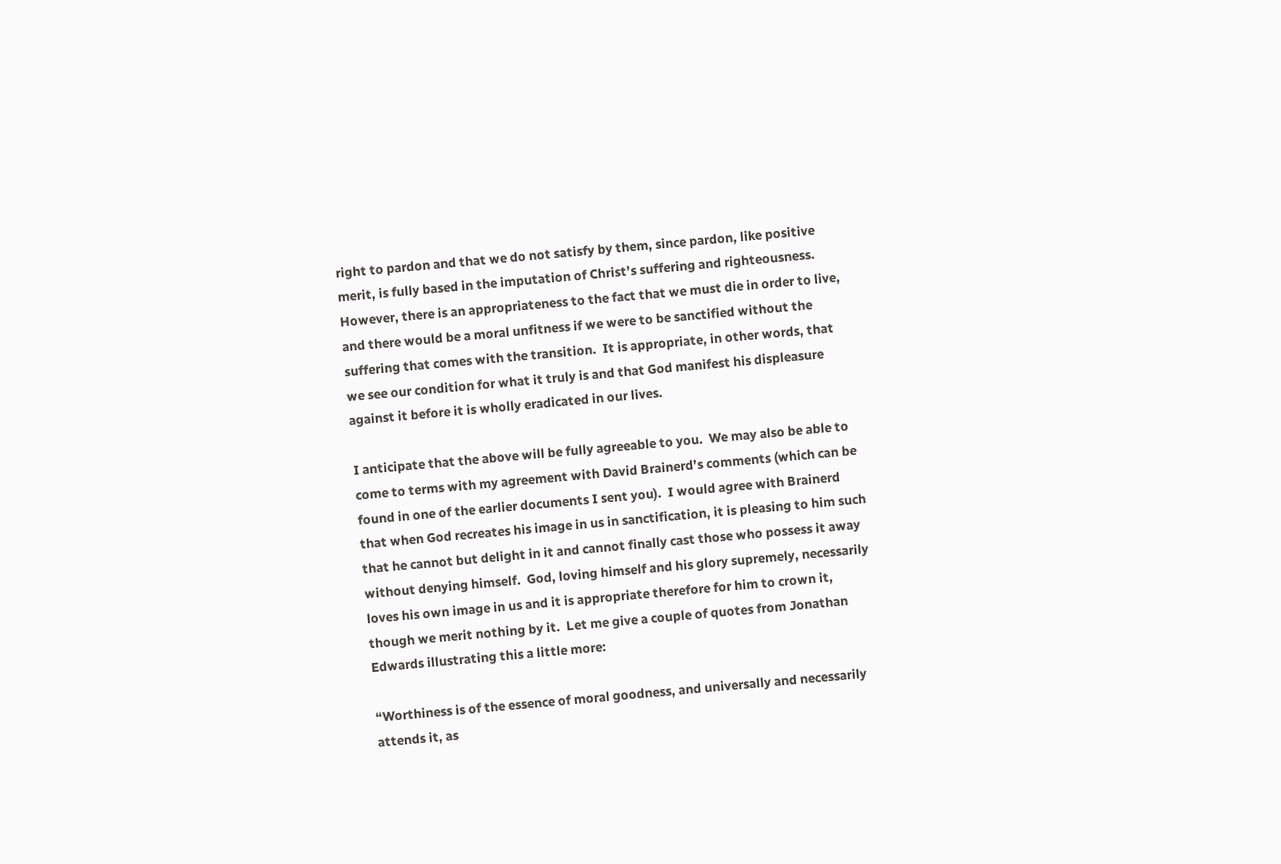right to pardon and that we do not satisfy by them, since pardon, like positive merit, is fully based in the imputation of Christ’s suffering and righteousness.  However, there is an appropriateness to the fact that we must die in order to live, and there would be a moral unfitness if we were to be sanctified without the suffering that comes with the transition.  It is appropriate, in other words, that we see our condition for what it truly is and that God manifest his displeasure against it before it is wholly eradicated in our lives.

I anticipate that the above will be fully agreeable to you.  We may also be able to come to terms with my agreement with David Brainerd’s comments (which can be found in one of the earlier documents I sent you).  I would agree with Brainerd that when God recreates his image in us in sanctification, it is pleasing to him such that he cannot but delight in it and cannot finally cast those who possess it away without denying himself.  God, loving himself and his glory supremely, necessarily loves his own image in us and it is appropriate therefore for him to crown it, though we merit nothing by it.  Let me give a couple of quotes from Jonathan Edwards illustrating this a little more:

“Worthiness is of the essence of moral goodness, and universally and necessarily attends it, as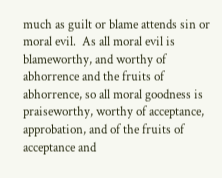much as guilt or blame attends sin or moral evil.  As all moral evil is blameworthy, and worthy of abhorrence and the fruits of abhorrence, so all moral goodness is praiseworthy, worthy of acceptance, approbation, and of the fruits of acceptance and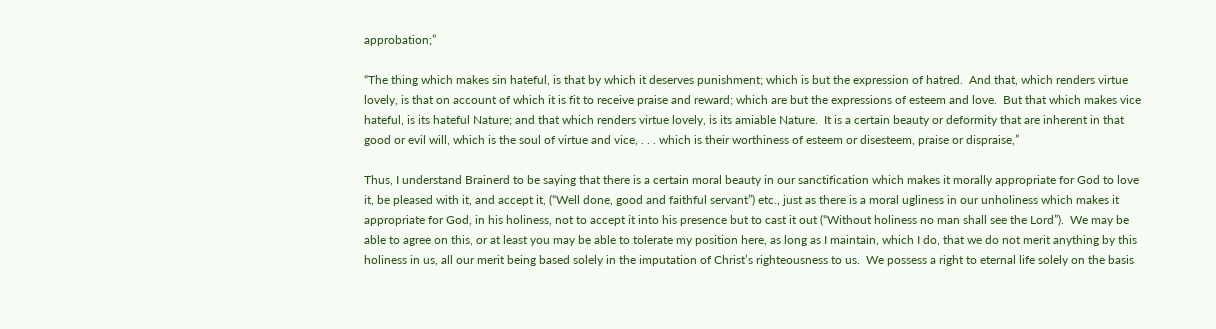approbation;”

“The thing which makes sin hateful, is that by which it deserves punishment; which is but the expression of hatred.  And that, which renders virtue lovely, is that on account of which it is fit to receive praise and reward; which are but the expressions of esteem and love.  But that which makes vice hateful, is its hateful Nature; and that which renders virtue lovely, is its amiable Nature.  It is a certain beauty or deformity that are inherent in that good or evil will, which is the soul of virtue and vice, . . . which is their worthiness of esteem or disesteem, praise or dispraise,”

Thus, I understand Brainerd to be saying that there is a certain moral beauty in our sanctification which makes it morally appropriate for God to love it, be pleased with it, and accept it, (“Well done, good and faithful servant”) etc., just as there is a moral ugliness in our unholiness which makes it appropriate for God, in his holiness, not to accept it into his presence but to cast it out (“Without holiness no man shall see the Lord”).  We may be able to agree on this, or at least you may be able to tolerate my position here, as long as I maintain, which I do, that we do not merit anything by this holiness in us, all our merit being based solely in the imputation of Christ’s righteousness to us.  We possess a right to eternal life solely on the basis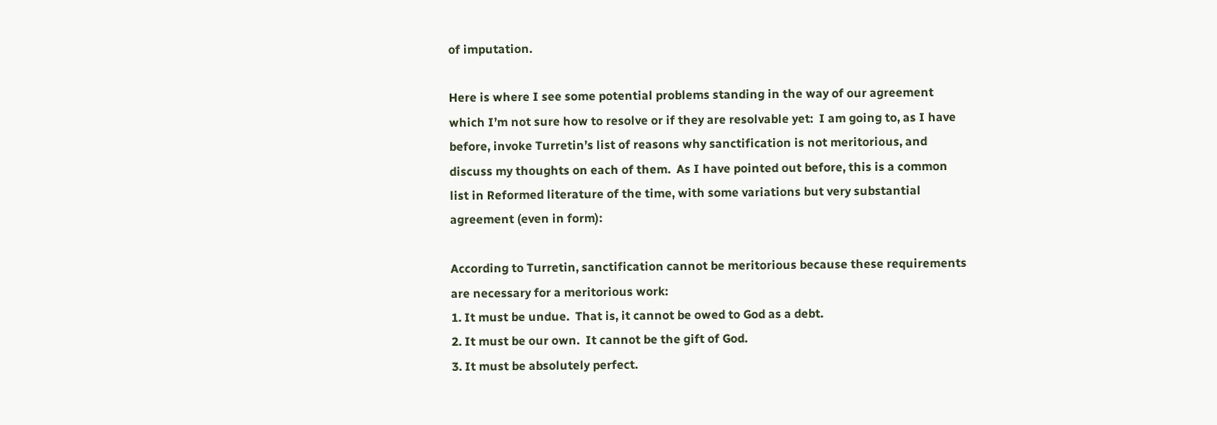of imputation.

Here is where I see some potential problems standing in the way of our agreement which I’m not sure how to resolve or if they are resolvable yet:  I am going to, as I have before, invoke Turretin’s list of reasons why sanctification is not meritorious, and discuss my thoughts on each of them.  As I have pointed out before, this is a common list in Reformed literature of the time, with some variations but very substantial agreement (even in form):

According to Turretin, sanctification cannot be meritorious because these requirements are necessary for a meritorious work:
1. It must be undue.  That is, it cannot be owed to God as a debt.
2. It must be our own.  It cannot be the gift of God.
3. It must be absolutely perfect.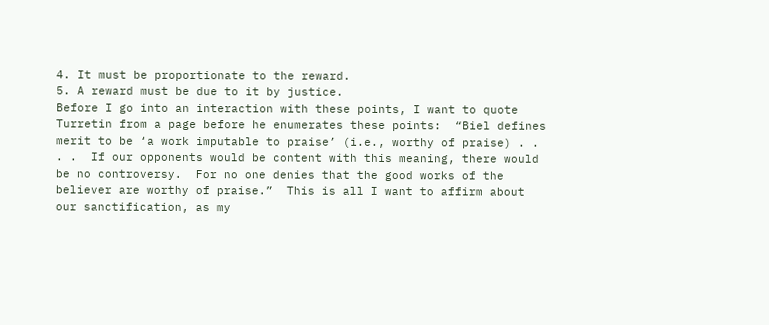4. It must be proportionate to the reward.
5. A reward must be due to it by justice.
Before I go into an interaction with these points, I want to quote Turretin from a page before he enumerates these points:  “Biel defines merit to be ‘a work imputable to praise’ (i.e., worthy of praise) . . . .  If our opponents would be content with this meaning, there would be no controversy.  For no one denies that the good works of the believer are worthy of praise.”  This is all I want to affirm about our sanctification, as my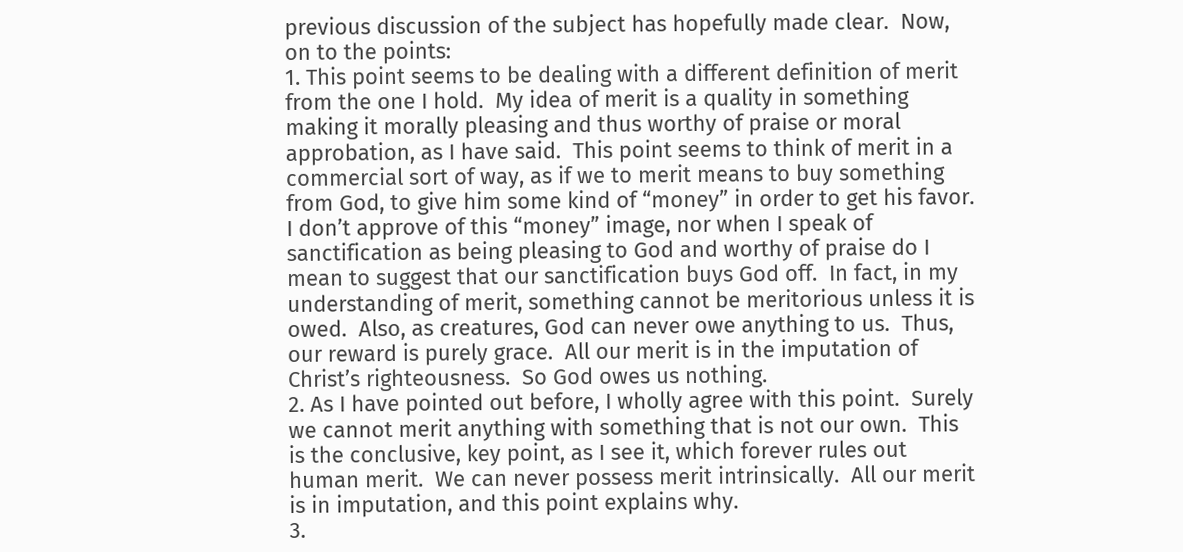previous discussion of the subject has hopefully made clear.  Now, on to the points:
1. This point seems to be dealing with a different definition of merit from the one I hold.  My idea of merit is a quality in something making it morally pleasing and thus worthy of praise or moral approbation, as I have said.  This point seems to think of merit in a commercial sort of way, as if we to merit means to buy something from God, to give him some kind of “money” in order to get his favor.  I don’t approve of this “money” image, nor when I speak of sanctification as being pleasing to God and worthy of praise do I mean to suggest that our sanctification buys God off.  In fact, in my understanding of merit, something cannot be meritorious unless it is owed.  Also, as creatures, God can never owe anything to us.  Thus, our reward is purely grace.  All our merit is in the imputation of Christ’s righteousness.  So God owes us nothing.
2. As I have pointed out before, I wholly agree with this point.  Surely we cannot merit anything with something that is not our own.  This is the conclusive, key point, as I see it, which forever rules out human merit.  We can never possess merit intrinsically.  All our merit is in imputation, and this point explains why.
3.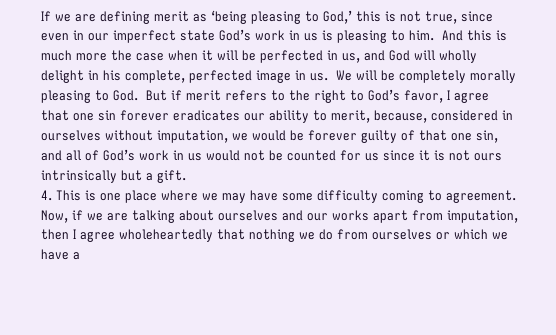If we are defining merit as ‘being pleasing to God,’ this is not true, since even in our imperfect state God’s work in us is pleasing to him.  And this is much more the case when it will be perfected in us, and God will wholly delight in his complete, perfected image in us.  We will be completely morally pleasing to God.  But if merit refers to the right to God’s favor, I agree that one sin forever eradicates our ability to merit, because, considered in ourselves without imputation, we would be forever guilty of that one sin, and all of God’s work in us would not be counted for us since it is not ours intrinsically but a gift.
4. This is one place where we may have some difficulty coming to agreement.  Now, if we are talking about ourselves and our works apart from imputation, then I agree wholeheartedly that nothing we do from ourselves or which we have a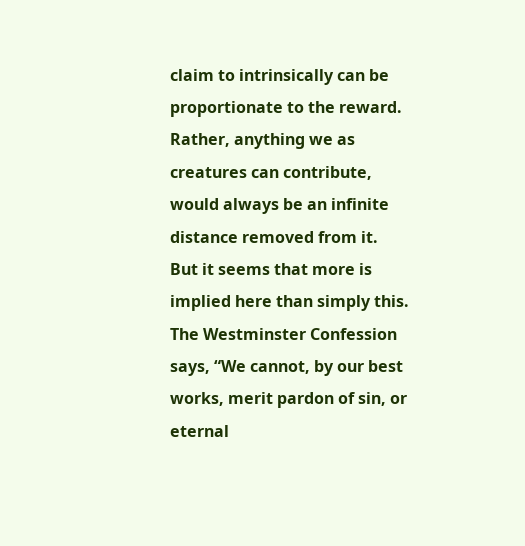claim to intrinsically can be proportionate to the reward.  Rather, anything we as creatures can contribute, would always be an infinite distance removed from it.  But it seems that more is implied here than simply this.  The Westminster Confession says, “We cannot, by our best works, merit pardon of sin, or eternal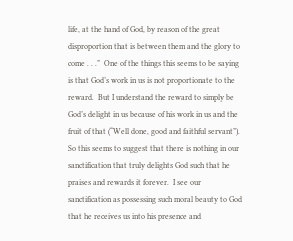life, at the hand of God, by reason of the great disproportion that is between them and the glory to come . . .”  One of the things this seems to be saying is that God’s work in us is not proportionate to the reward.  But I understand the reward to simply be God’s delight in us because of his work in us and the fruit of that (“Well done, good and faithful servant”).  So this seems to suggest that there is nothing in our sanctification that truly delights God such that he praises and rewards it forever.  I see our sanctification as possessing such moral beauty to God that he receives us into his presence and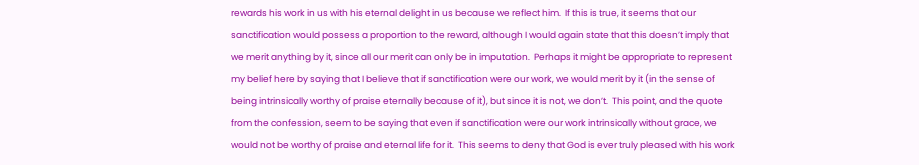rewards his work in us with his eternal delight in us because we reflect him.  If this is true, it seems that our sanctification would possess a proportion to the reward, although I would again state that this doesn’t imply that we merit anything by it, since all our merit can only be in imputation.  Perhaps it might be appropriate to represent my belief here by saying that I believe that if sanctification were our work, we would merit by it (in the sense of being intrinsically worthy of praise eternally because of it), but since it is not, we don’t.  This point, and the quote from the confession, seem to be saying that even if sanctification were our work intrinsically without grace, we would not be worthy of praise and eternal life for it.  This seems to deny that God is ever truly pleased with his work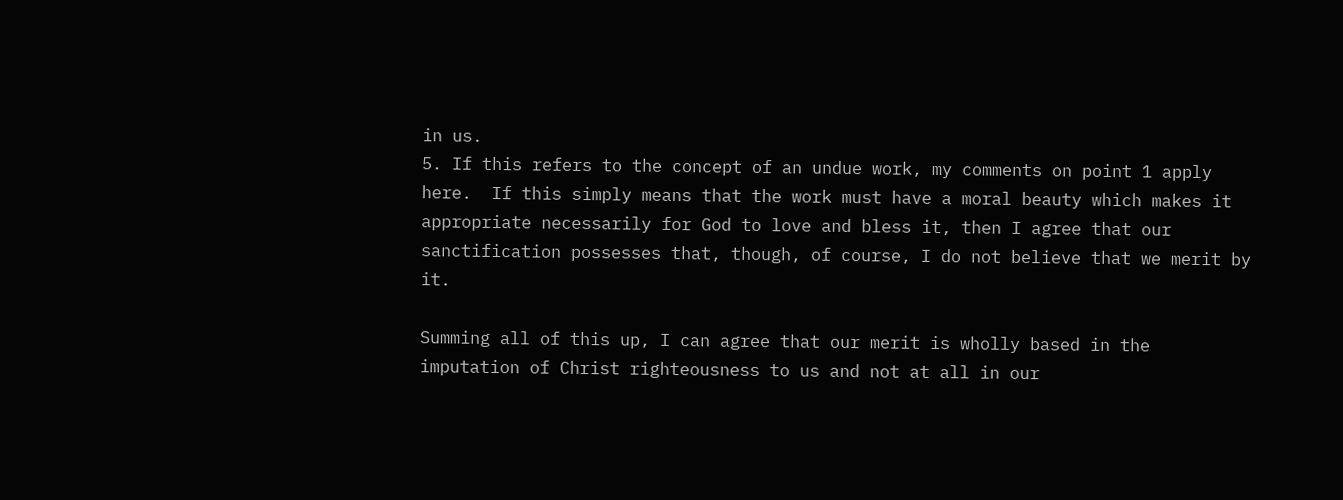in us.
5. If this refers to the concept of an undue work, my comments on point 1 apply here.  If this simply means that the work must have a moral beauty which makes it appropriate necessarily for God to love and bless it, then I agree that our sanctification possesses that, though, of course, I do not believe that we merit by it.

Summing all of this up, I can agree that our merit is wholly based in the imputation of Christ righteousness to us and not at all in our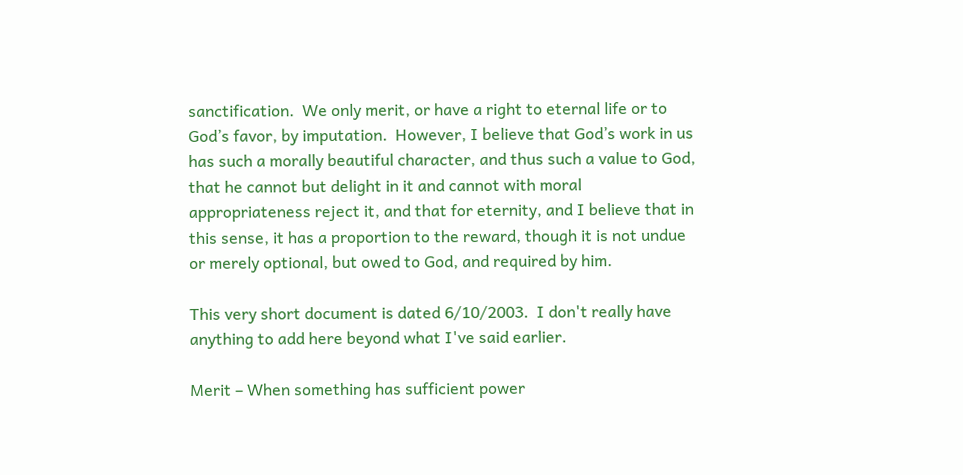sanctification.  We only merit, or have a right to eternal life or to God’s favor, by imputation.  However, I believe that God’s work in us has such a morally beautiful character, and thus such a value to God, that he cannot but delight in it and cannot with moral appropriateness reject it, and that for eternity, and I believe that in this sense, it has a proportion to the reward, though it is not undue or merely optional, but owed to God, and required by him.

This very short document is dated 6/10/2003.  I don't really have anything to add here beyond what I've said earlier.

Merit – When something has sufficient power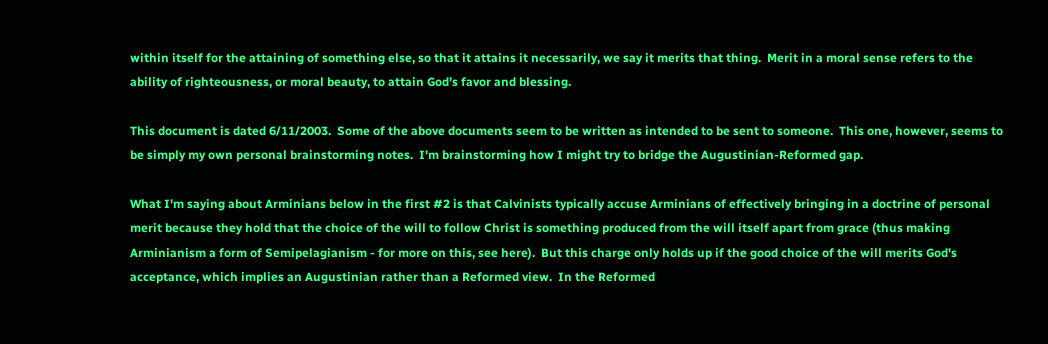within itself for the attaining of something else, so that it attains it necessarily, we say it merits that thing.  Merit in a moral sense refers to the ability of righteousness, or moral beauty, to attain God’s favor and blessing.

This document is dated 6/11/2003.  Some of the above documents seem to be written as intended to be sent to someone.  This one, however, seems to be simply my own personal brainstorming notes.  I'm brainstorming how I might try to bridge the Augustinian-Reformed gap.

What I'm saying about Arminians below in the first #2 is that Calvinists typically accuse Arminians of effectively bringing in a doctrine of personal merit because they hold that the choice of the will to follow Christ is something produced from the will itself apart from grace (thus making Arminianism a form of Semipelagianism - for more on this, see here).  But this charge only holds up if the good choice of the will merits God's acceptance, which implies an Augustinian rather than a Reformed view.  In the Reformed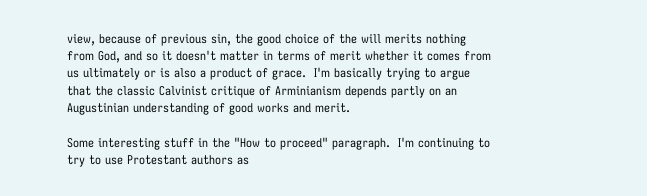view, because of previous sin, the good choice of the will merits nothing from God, and so it doesn't matter in terms of merit whether it comes from us ultimately or is also a product of grace.  I'm basically trying to argue that the classic Calvinist critique of Arminianism depends partly on an Augustinian understanding of good works and merit.

Some interesting stuff in the "How to proceed" paragraph.  I'm continuing to try to use Protestant authors as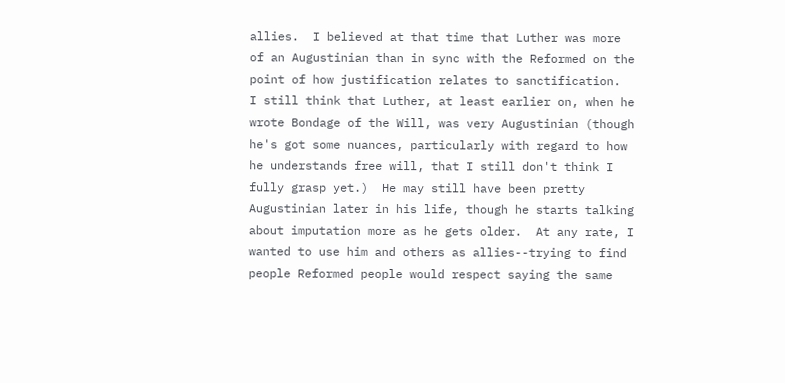allies.  I believed at that time that Luther was more of an Augustinian than in sync with the Reformed on the point of how justification relates to sanctification.  I still think that Luther, at least earlier on, when he wrote Bondage of the Will, was very Augustinian (though he's got some nuances, particularly with regard to how he understands free will, that I still don't think I fully grasp yet.)  He may still have been pretty Augustinian later in his life, though he starts talking about imputation more as he gets older.  At any rate, I wanted to use him and others as allies--trying to find people Reformed people would respect saying the same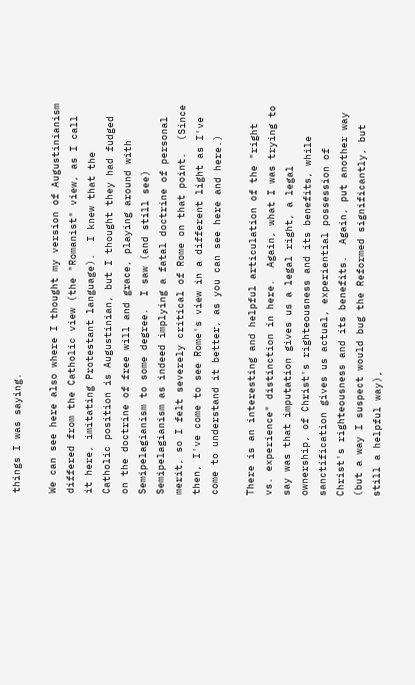things I was saying.

We can see here also where I thought my version of Augustinianism differed from the Catholic view (the "Romanist" view, as I call it here, imitating Protestant language).  I knew that the Catholic position is Augustinian, but I thought they had fudged on the doctrine of free will and grace, playing around with Semipelagianism to some degree.  I saw (and still see) Semipelagianism as indeed implying a fatal doctrine of personal merit, so I felt severely critical of Rome on that point.  (Since then, I've come to see Rome's view in a different light as I've come to understand it better, as you can see here and here.)

There is an interesting and helpful articulation of the "right vs. experience" distinction in here.  Again, what I was trying to say was that imputation gives us a legal right, a legal ownership, of Christ's righteousness and its benefits, while sanctification gives us actual, experiential possession of Christ's righteousness and its benefits.  Again, put another way (but a way I suspect would bug the Reformed significantly, but still a helpful way),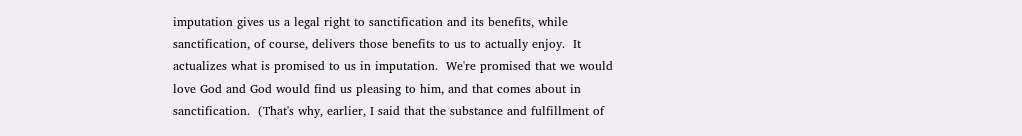imputation gives us a legal right to sanctification and its benefits, while sanctification, of course, delivers those benefits to us to actually enjoy.  It actualizes what is promised to us in imputation.  We're promised that we would love God and God would find us pleasing to him, and that comes about in sanctification.  (That's why, earlier, I said that the substance and fulfillment of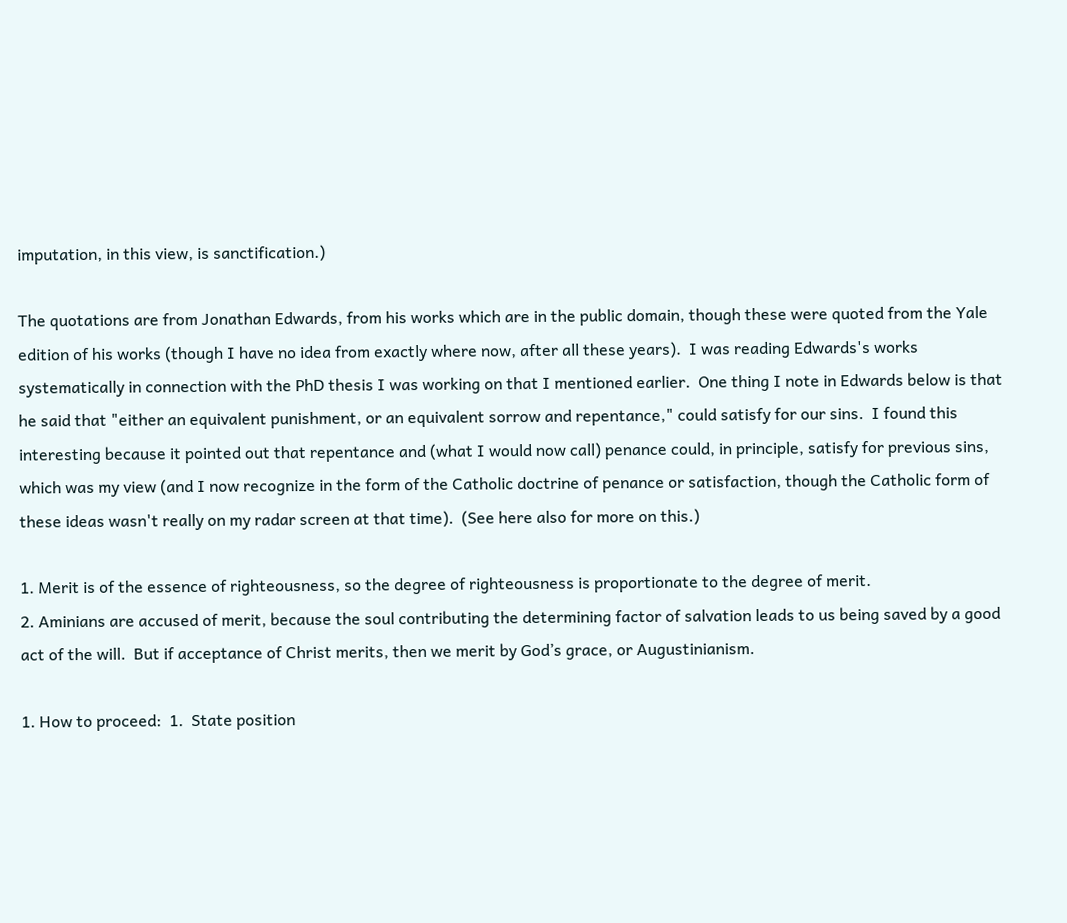imputation, in this view, is sanctification.)

The quotations are from Jonathan Edwards, from his works which are in the public domain, though these were quoted from the Yale edition of his works (though I have no idea from exactly where now, after all these years).  I was reading Edwards's works systematically in connection with the PhD thesis I was working on that I mentioned earlier.  One thing I note in Edwards below is that he said that "either an equivalent punishment, or an equivalent sorrow and repentance," could satisfy for our sins.  I found this interesting because it pointed out that repentance and (what I would now call) penance could, in principle, satisfy for previous sins, which was my view (and I now recognize in the form of the Catholic doctrine of penance or satisfaction, though the Catholic form of these ideas wasn't really on my radar screen at that time).  (See here also for more on this.)

1. Merit is of the essence of righteousness, so the degree of righteousness is proportionate to the degree of merit.
2. Aminians are accused of merit, because the soul contributing the determining factor of salvation leads to us being saved by a good act of the will.  But if acceptance of Christ merits, then we merit by God’s grace, or Augustinianism.

1. How to proceed:  1.  State position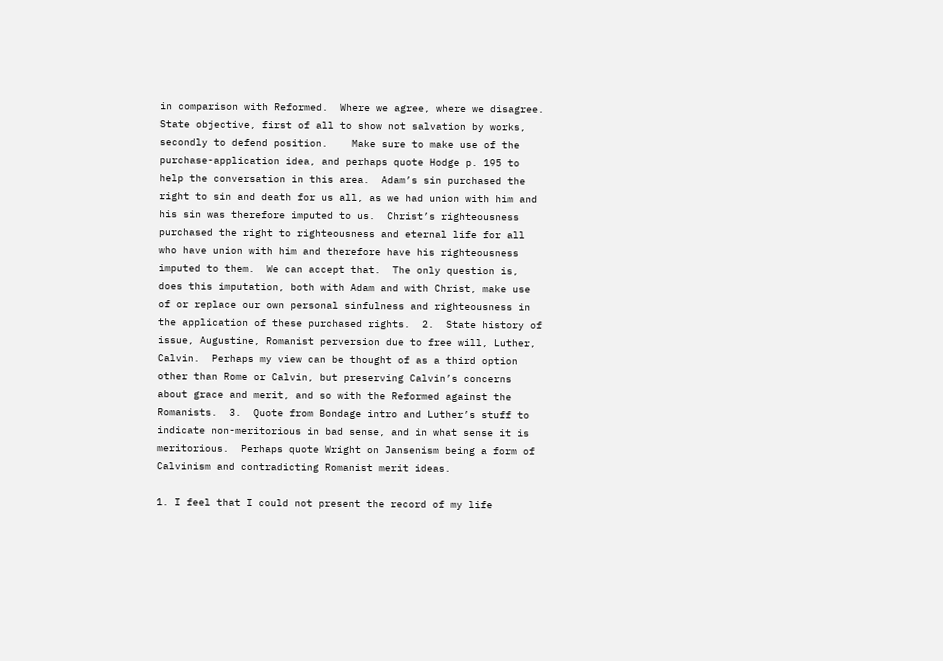in comparison with Reformed.  Where we agree, where we disagree.  State objective, first of all to show not salvation by works, secondly to defend position.    Make sure to make use of the purchase-application idea, and perhaps quote Hodge p. 195 to help the conversation in this area.  Adam’s sin purchased the right to sin and death for us all, as we had union with him and his sin was therefore imputed to us.  Christ’s righteousness purchased the right to righteousness and eternal life for all who have union with him and therefore have his righteousness imputed to them.  We can accept that.  The only question is, does this imputation, both with Adam and with Christ, make use of or replace our own personal sinfulness and righteousness in the application of these purchased rights.  2.  State history of issue, Augustine, Romanist perversion due to free will, Luther, Calvin.  Perhaps my view can be thought of as a third option other than Rome or Calvin, but preserving Calvin’s concerns about grace and merit, and so with the Reformed against the Romanists.  3.  Quote from Bondage intro and Luther’s stuff to indicate non-meritorious in bad sense, and in what sense it is meritorious.  Perhaps quote Wright on Jansenism being a form of Calvinism and contradicting Romanist merit ideas.

1. I feel that I could not present the record of my life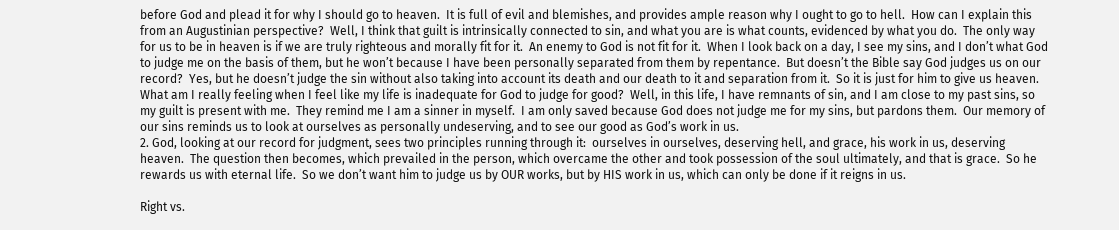before God and plead it for why I should go to heaven.  It is full of evil and blemishes, and provides ample reason why I ought to go to hell.  How can I explain this from an Augustinian perspective?  Well, I think that guilt is intrinsically connected to sin, and what you are is what counts, evidenced by what you do.  The only way for us to be in heaven is if we are truly righteous and morally fit for it.  An enemy to God is not fit for it.  When I look back on a day, I see my sins, and I don’t what God to judge me on the basis of them, but he won’t because I have been personally separated from them by repentance.  But doesn’t the Bible say God judges us on our record?  Yes, but he doesn’t judge the sin without also taking into account its death and our death to it and separation from it.  So it is just for him to give us heaven.  What am I really feeling when I feel like my life is inadequate for God to judge for good?  Well, in this life, I have remnants of sin, and I am close to my past sins, so my guilt is present with me.  They remind me I am a sinner in myself.  I am only saved because God does not judge me for my sins, but pardons them.  Our memory of our sins reminds us to look at ourselves as personally undeserving, and to see our good as God’s work in us.
2. God, looking at our record for judgment, sees two principles running through it:  ourselves in ourselves, deserving hell, and grace, his work in us, deserving heaven.  The question then becomes, which prevailed in the person, which overcame the other and took possession of the soul ultimately, and that is grace.  So he rewards us with eternal life.  So we don’t want him to judge us by OUR works, but by HIS work in us, which can only be done if it reigns in us.

Right vs.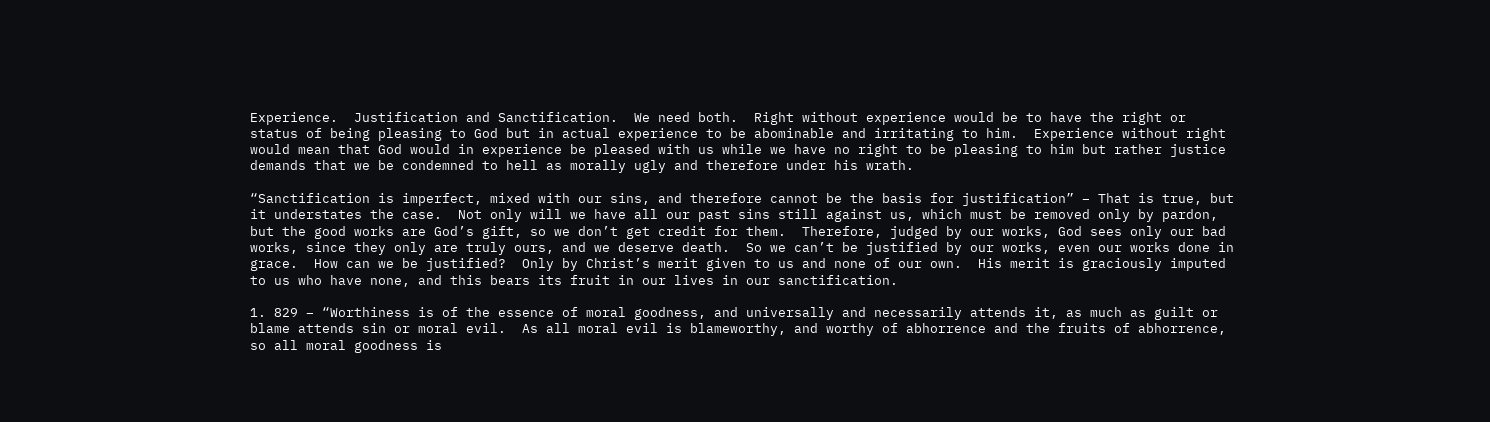Experience.  Justification and Sanctification.  We need both.  Right without experience would be to have the right or status of being pleasing to God but in actual experience to be abominable and irritating to him.  Experience without right would mean that God would in experience be pleased with us while we have no right to be pleasing to him but rather justice demands that we be condemned to hell as morally ugly and therefore under his wrath.

“Sanctification is imperfect, mixed with our sins, and therefore cannot be the basis for justification” – That is true, but it understates the case.  Not only will we have all our past sins still against us, which must be removed only by pardon, but the good works are God’s gift, so we don’t get credit for them.  Therefore, judged by our works, God sees only our bad works, since they only are truly ours, and we deserve death.  So we can’t be justified by our works, even our works done in grace.  How can we be justified?  Only by Christ’s merit given to us and none of our own.  His merit is graciously imputed to us who have none, and this bears its fruit in our lives in our sanctification.

1. 829 – “Worthiness is of the essence of moral goodness, and universally and necessarily attends it, as much as guilt or blame attends sin or moral evil.  As all moral evil is blameworthy, and worthy of abhorrence and the fruits of abhorrence, so all moral goodness is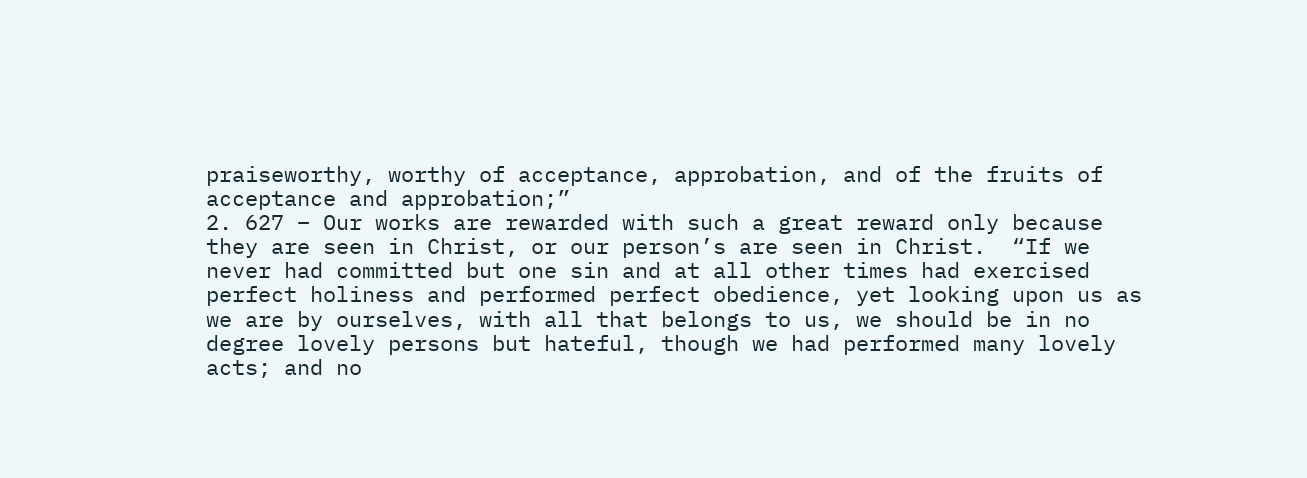praiseworthy, worthy of acceptance, approbation, and of the fruits of acceptance and approbation;”
2. 627 – Our works are rewarded with such a great reward only because they are seen in Christ, or our person’s are seen in Christ.  “If we never had committed but one sin and at all other times had exercised perfect holiness and performed perfect obedience, yet looking upon us as we are by ourselves, with all that belongs to us, we should be in no degree lovely persons but hateful, though we had performed many lovely acts; and no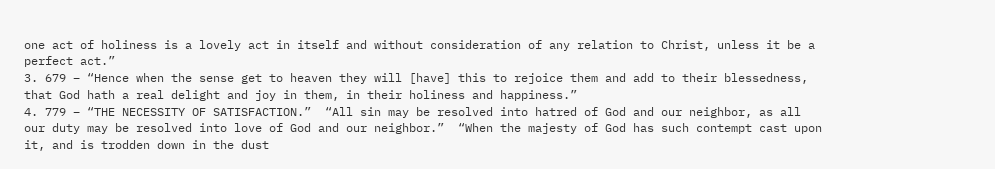one act of holiness is a lovely act in itself and without consideration of any relation to Christ, unless it be a perfect act.”
3. 679 – “Hence when the sense get to heaven they will [have] this to rejoice them and add to their blessedness, that God hath a real delight and joy in them, in their holiness and happiness.”
4. 779 – “THE NECESSITY OF SATISFACTION.”  “All sin may be resolved into hatred of God and our neighbor, as all our duty may be resolved into love of God and our neighbor.”  “When the majesty of God has such contempt cast upon it, and is trodden down in the dust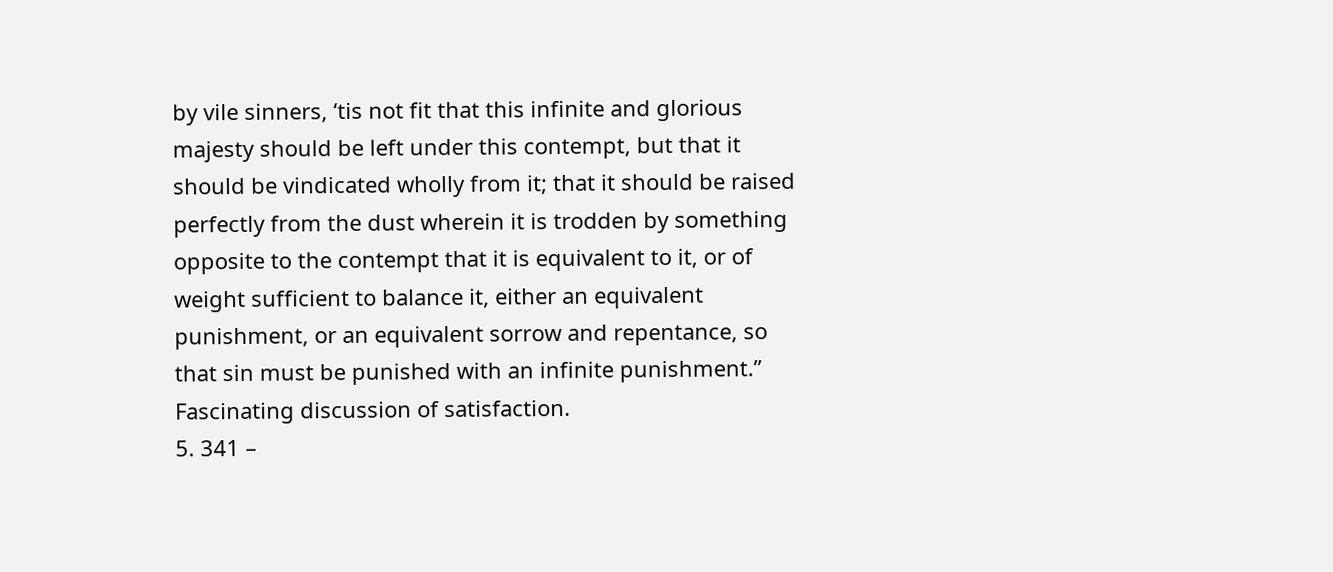by vile sinners, ‘tis not fit that this infinite and glorious majesty should be left under this contempt, but that it should be vindicated wholly from it; that it should be raised perfectly from the dust wherein it is trodden by something opposite to the contempt that it is equivalent to it, or of weight sufficient to balance it, either an equivalent punishment, or an equivalent sorrow and repentance, so that sin must be punished with an infinite punishment.”  Fascinating discussion of satisfaction.
5. 341 –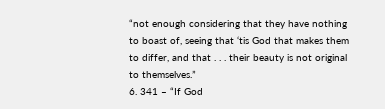“not enough considering that they have nothing to boast of, seeing that ‘tis God that makes them to differ, and that . . . their beauty is not original to themselves.”
6. 341 – “If God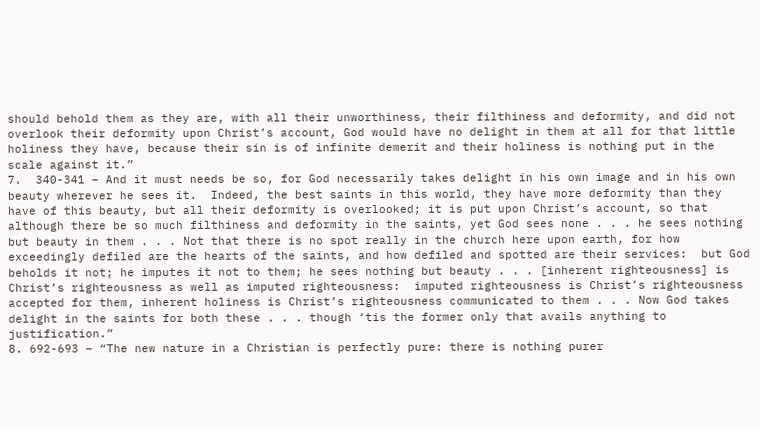should behold them as they are, with all their unworthiness, their filthiness and deformity, and did not overlook their deformity upon Christ’s account, God would have no delight in them at all for that little holiness they have, because their sin is of infinite demerit and their holiness is nothing put in the scale against it.”
7.  340-341 – And it must needs be so, for God necessarily takes delight in his own image and in his own beauty wherever he sees it.  Indeed, the best saints in this world, they have more deformity than they have of this beauty, but all their deformity is overlooked; it is put upon Christ’s account, so that although there be so much filthiness and deformity in the saints, yet God sees none . . . he sees nothing but beauty in them . . . Not that there is no spot really in the church here upon earth, for how exceedingly defiled are the hearts of the saints, and how defiled and spotted are their services:  but God beholds it not; he imputes it not to them; he sees nothing but beauty . . . [inherent righteousness] is Christ’s righteousness as well as imputed righteousness:  imputed righteousness is Christ’s righteousness accepted for them, inherent holiness is Christ’s righteousness communicated to them . . . Now God takes delight in the saints for both these . . . though ‘tis the former only that avails anything to justification.”
8. 692-693 – “The new nature in a Christian is perfectly pure: there is nothing purer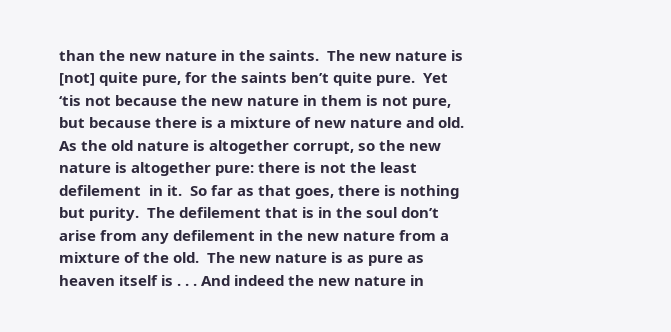than the new nature in the saints.  The new nature is [not] quite pure, for the saints ben’t quite pure.  Yet ‘tis not because the new nature in them is not pure, but because there is a mixture of new nature and old.  As the old nature is altogether corrupt, so the new nature is altogether pure: there is not the least defilement  in it.  So far as that goes, there is nothing but purity.  The defilement that is in the soul don’t arise from any defilement in the new nature from a mixture of the old.  The new nature is as pure as heaven itself is . . . And indeed the new nature in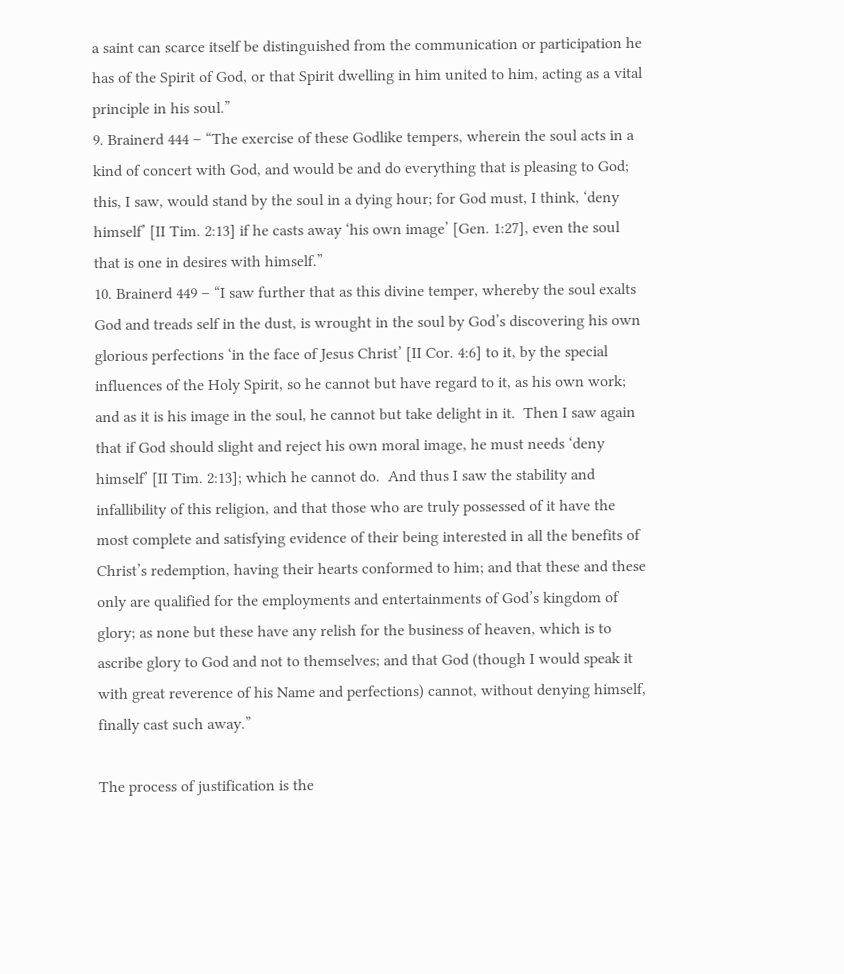a saint can scarce itself be distinguished from the communication or participation he has of the Spirit of God, or that Spirit dwelling in him united to him, acting as a vital principle in his soul.”
9. Brainerd 444 – “The exercise of these Godlike tempers, wherein the soul acts in a kind of concert with God, and would be and do everything that is pleasing to God; this, I saw, would stand by the soul in a dying hour; for God must, I think, ‘deny himself’ [II Tim. 2:13] if he casts away ‘his own image’ [Gen. 1:27], even the soul that is one in desires with himself.”
10. Brainerd 449 – “I saw further that as this divine temper, whereby the soul exalts God and treads self in the dust, is wrought in the soul by God’s discovering his own glorious perfections ‘in the face of Jesus Christ’ [II Cor. 4:6] to it, by the special influences of the Holy Spirit, so he cannot but have regard to it, as his own work; and as it is his image in the soul, he cannot but take delight in it.  Then I saw again that if God should slight and reject his own moral image, he must needs ‘deny himself’ [II Tim. 2:13]; which he cannot do.  And thus I saw the stability and infallibility of this religion, and that those who are truly possessed of it have the most complete and satisfying evidence of their being interested in all the benefits of Christ’s redemption, having their hearts conformed to him; and that these and these only are qualified for the employments and entertainments of God’s kingdom of glory; as none but these have any relish for the business of heaven, which is to ascribe glory to God and not to themselves; and that God (though I would speak it with great reverence of his Name and perfections) cannot, without denying himself, finally cast such away.”

The process of justification is the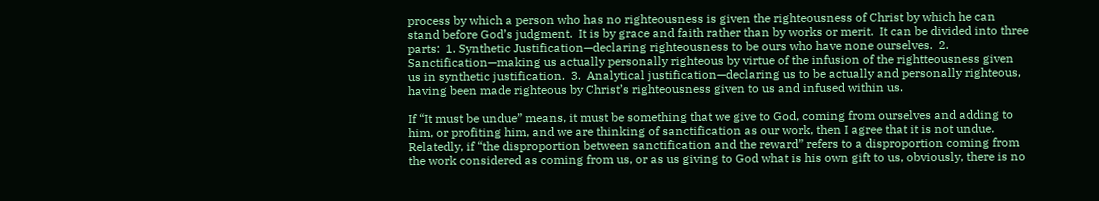process by which a person who has no righteousness is given the righteousness of Christ by which he can stand before God’s judgment.  It is by grace and faith rather than by works or merit.  It can be divided into three parts:  1. Synthetic Justification—declaring righteousness to be ours who have none ourselves.  2. Sanctification—making us actually personally righteous by virtue of the infusion of the rightteousness given us in synthetic justification.  3.  Analytical justification—declaring us to be actually and personally righteous, having been made righteous by Christ’s righteousness given to us and infused within us.

If “It must be undue” means, it must be something that we give to God, coming from ourselves and adding to him, or profiting him, and we are thinking of sanctification as our work, then I agree that it is not undue.  Relatedly, if “the disproportion between sanctification and the reward” refers to a disproportion coming from the work considered as coming from us, or as us giving to God what is his own gift to us, obviously, there is no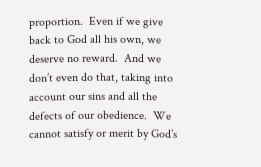proportion.  Even if we give back to God all his own, we deserve no reward.  And we don’t even do that, taking into account our sins and all the defects of our obedience.  We cannot satisfy or merit by God’s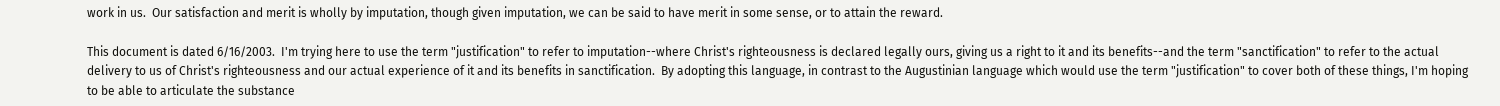work in us.  Our satisfaction and merit is wholly by imputation, though given imputation, we can be said to have merit in some sense, or to attain the reward.

This document is dated 6/16/2003.  I'm trying here to use the term "justification" to refer to imputation--where Christ's righteousness is declared legally ours, giving us a right to it and its benefits--and the term "sanctification" to refer to the actual delivery to us of Christ's righteousness and our actual experience of it and its benefits in sanctification.  By adopting this language, in contrast to the Augustinian language which would use the term "justification" to cover both of these things, I'm hoping to be able to articulate the substance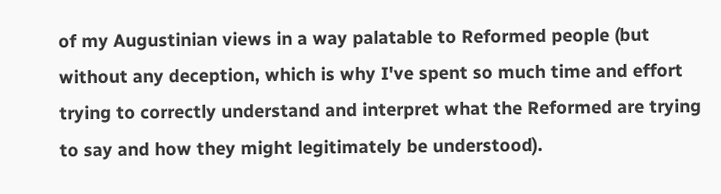of my Augustinian views in a way palatable to Reformed people (but without any deception, which is why I've spent so much time and effort trying to correctly understand and interpret what the Reformed are trying to say and how they might legitimately be understood).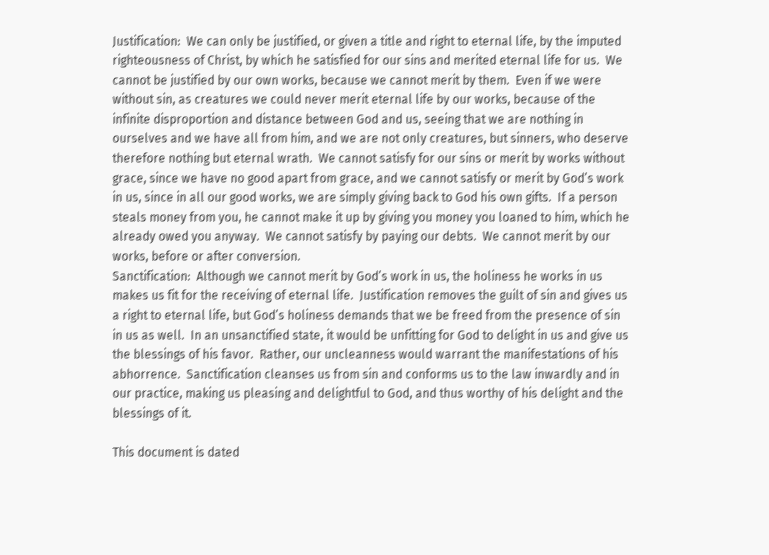Justification:  We can only be justified, or given a title and right to eternal life, by the imputed righteousness of Christ, by which he satisfied for our sins and merited eternal life for us.  We cannot be justified by our own works, because we cannot merit by them.  Even if we were without sin, as creatures we could never merit eternal life by our works, because of the infinite disproportion and distance between God and us, seeing that we are nothing in ourselves and we have all from him, and we are not only creatures, but sinners, who deserve therefore nothing but eternal wrath.  We cannot satisfy for our sins or merit by works without grace, since we have no good apart from grace, and we cannot satisfy or merit by God’s work in us, since in all our good works, we are simply giving back to God his own gifts.  If a person steals money from you, he cannot make it up by giving you money you loaned to him, which he already owed you anyway.  We cannot satisfy by paying our debts.  We cannot merit by our works, before or after conversion.
Sanctification:  Although we cannot merit by God’s work in us, the holiness he works in us makes us fit for the receiving of eternal life.  Justification removes the guilt of sin and gives us a right to eternal life, but God’s holiness demands that we be freed from the presence of sin in us as well.  In an unsanctified state, it would be unfitting for God to delight in us and give us the blessings of his favor.  Rather, our uncleanness would warrant the manifestations of his abhorrence.  Sanctification cleanses us from sin and conforms us to the law inwardly and in our practice, making us pleasing and delightful to God, and thus worthy of his delight and the blessings of it.

This document is dated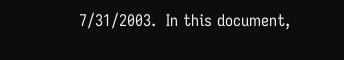7/31/2003.  In this document,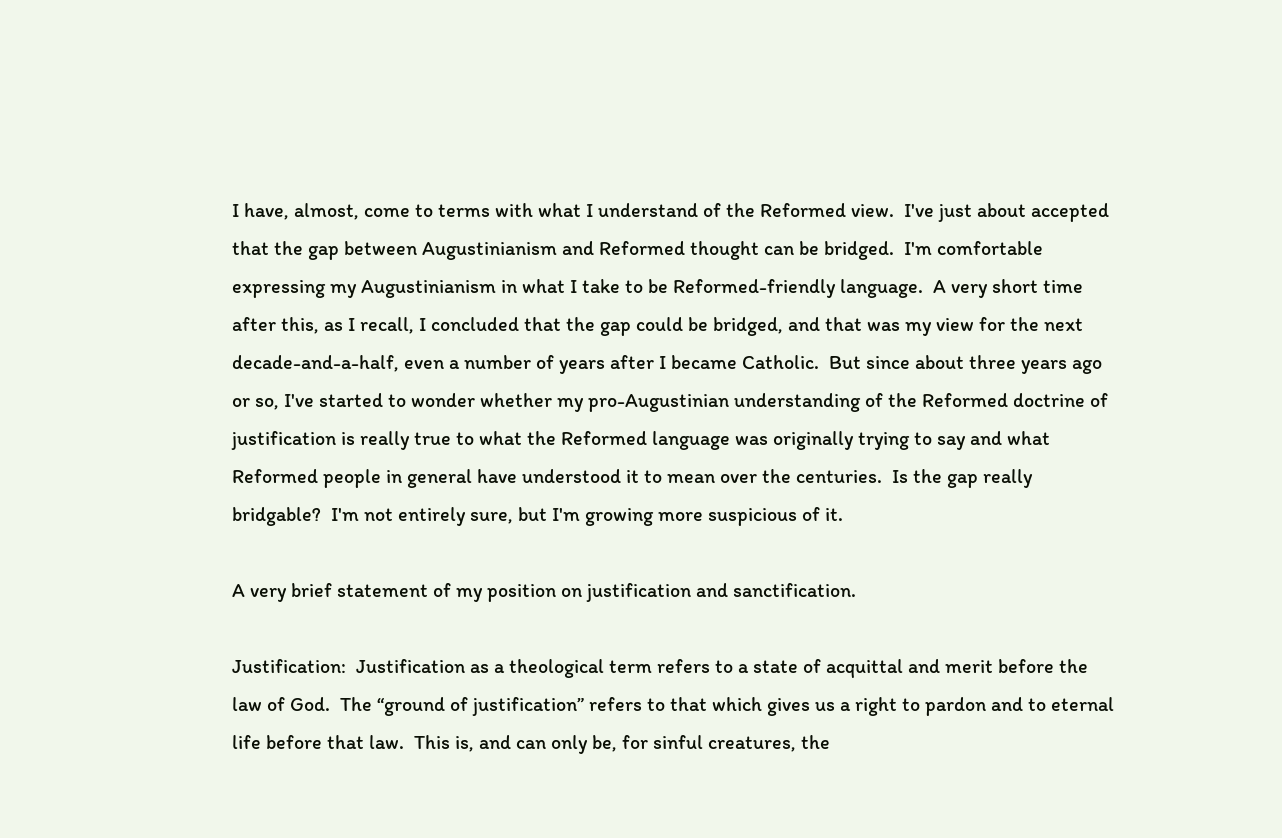I have, almost, come to terms with what I understand of the Reformed view.  I've just about accepted that the gap between Augustinianism and Reformed thought can be bridged.  I'm comfortable expressing my Augustinianism in what I take to be Reformed-friendly language.  A very short time after this, as I recall, I concluded that the gap could be bridged, and that was my view for the next decade-and-a-half, even a number of years after I became Catholic.  But since about three years ago or so, I've started to wonder whether my pro-Augustinian understanding of the Reformed doctrine of justification is really true to what the Reformed language was originally trying to say and what Reformed people in general have understood it to mean over the centuries.  Is the gap really bridgable?  I'm not entirely sure, but I'm growing more suspicious of it.

A very brief statement of my position on justification and sanctification.

Justification:  Justification as a theological term refers to a state of acquittal and merit before the law of God.  The “ground of justification” refers to that which gives us a right to pardon and to eternal life before that law.  This is, and can only be, for sinful creatures, the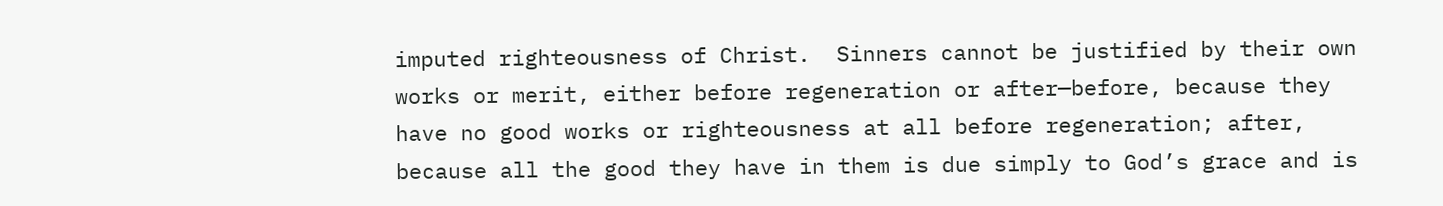imputed righteousness of Christ.  Sinners cannot be justified by their own works or merit, either before regeneration or after—before, because they have no good works or righteousness at all before regeneration; after, because all the good they have in them is due simply to God’s grace and is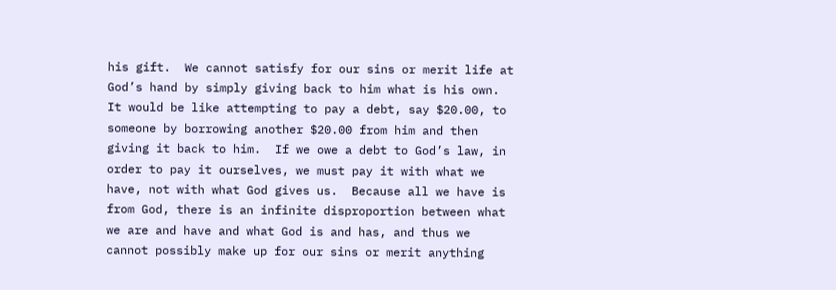his gift.  We cannot satisfy for our sins or merit life at God’s hand by simply giving back to him what is his own.  It would be like attempting to pay a debt, say $20.00, to someone by borrowing another $20.00 from him and then giving it back to him.  If we owe a debt to God’s law, in order to pay it ourselves, we must pay it with what we have, not with what God gives us.  Because all we have is from God, there is an infinite disproportion between what we are and have and what God is and has, and thus we cannot possibly make up for our sins or merit anything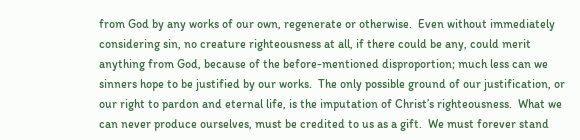from God by any works of our own, regenerate or otherwise.  Even without immediately considering sin, no creature righteousness at all, if there could be any, could merit anything from God, because of the before-mentioned disproportion; much less can we sinners hope to be justified by our works.  The only possible ground of our justification, or our right to pardon and eternal life, is the imputation of Christ’s righteousness.  What we can never produce ourselves, must be credited to us as a gift.  We must forever stand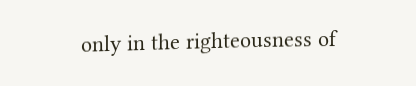only in the righteousness of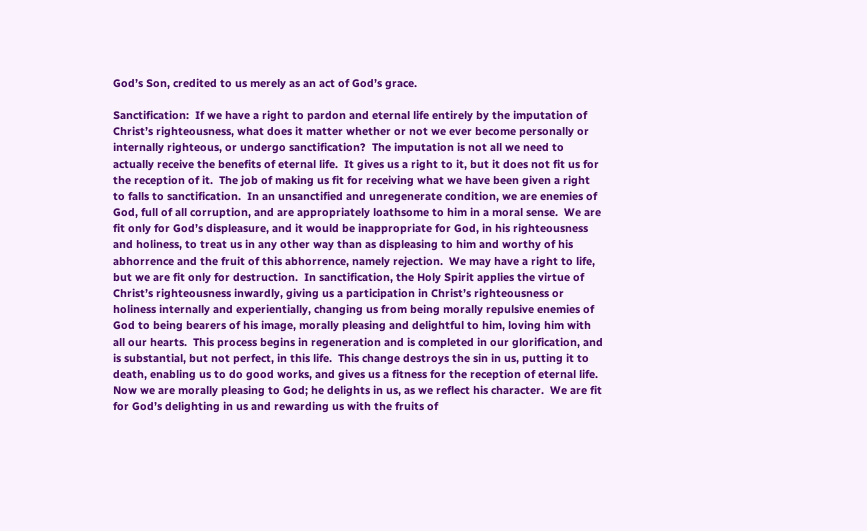God’s Son, credited to us merely as an act of God’s grace.

Sanctification:  If we have a right to pardon and eternal life entirely by the imputation of Christ’s righteousness, what does it matter whether or not we ever become personally or internally righteous, or undergo sanctification?  The imputation is not all we need to actually receive the benefits of eternal life.  It gives us a right to it, but it does not fit us for the reception of it.  The job of making us fit for receiving what we have been given a right to falls to sanctification.  In an unsanctified and unregenerate condition, we are enemies of God, full of all corruption, and are appropriately loathsome to him in a moral sense.  We are fit only for God’s displeasure, and it would be inappropriate for God, in his righteousness and holiness, to treat us in any other way than as displeasing to him and worthy of his abhorrence and the fruit of this abhorrence, namely rejection.  We may have a right to life, but we are fit only for destruction.  In sanctification, the Holy Spirit applies the virtue of Christ’s righteousness inwardly, giving us a participation in Christ’s righteousness or holiness internally and experientially, changing us from being morally repulsive enemies of God to being bearers of his image, morally pleasing and delightful to him, loving him with all our hearts.  This process begins in regeneration and is completed in our glorification, and is substantial, but not perfect, in this life.  This change destroys the sin in us, putting it to death, enabling us to do good works, and gives us a fitness for the reception of eternal life.  Now we are morally pleasing to God; he delights in us, as we reflect his character.  We are fit for God’s delighting in us and rewarding us with the fruits of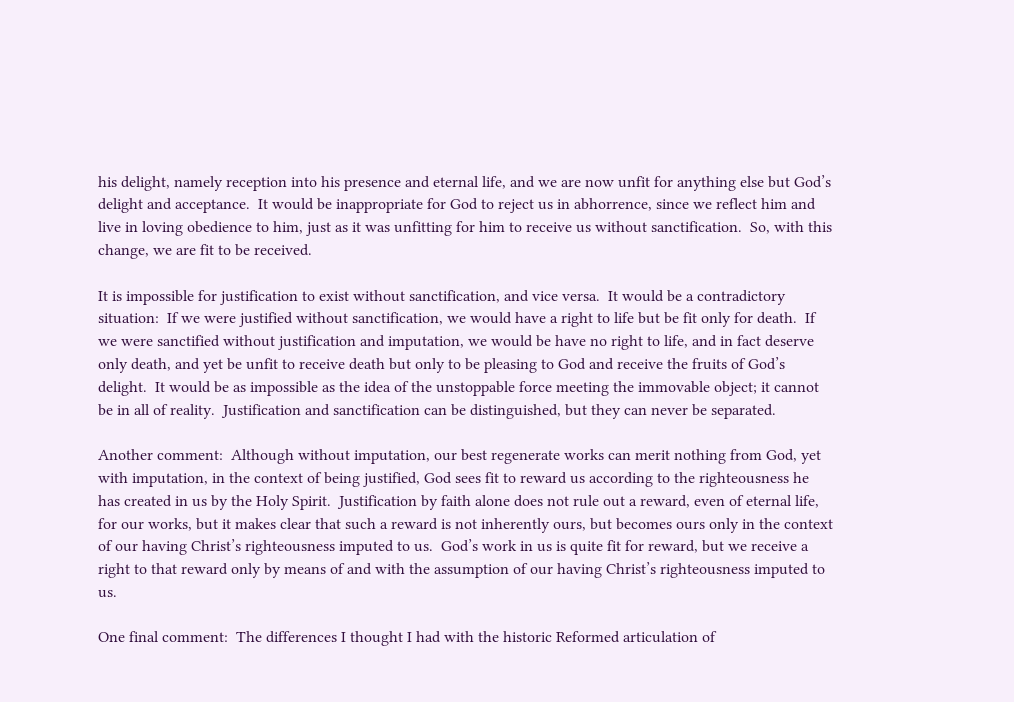his delight, namely reception into his presence and eternal life, and we are now unfit for anything else but God’s delight and acceptance.  It would be inappropriate for God to reject us in abhorrence, since we reflect him and live in loving obedience to him, just as it was unfitting for him to receive us without sanctification.  So, with this change, we are fit to be received.

It is impossible for justification to exist without sanctification, and vice versa.  It would be a contradictory situation:  If we were justified without sanctification, we would have a right to life but be fit only for death.  If we were sanctified without justification and imputation, we would be have no right to life, and in fact deserve only death, and yet be unfit to receive death but only to be pleasing to God and receive the fruits of God’s delight.  It would be as impossible as the idea of the unstoppable force meeting the immovable object; it cannot be in all of reality.  Justification and sanctification can be distinguished, but they can never be separated.

Another comment:  Although without imputation, our best regenerate works can merit nothing from God, yet with imputation, in the context of being justified, God sees fit to reward us according to the righteousness he has created in us by the Holy Spirit.  Justification by faith alone does not rule out a reward, even of eternal life, for our works, but it makes clear that such a reward is not inherently ours, but becomes ours only in the context of our having Christ’s righteousness imputed to us.  God’s work in us is quite fit for reward, but we receive a right to that reward only by means of and with the assumption of our having Christ’s righteousness imputed to us.

One final comment:  The differences I thought I had with the historic Reformed articulation of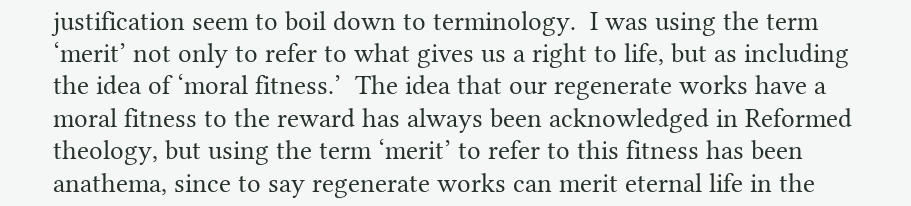justification seem to boil down to terminology.  I was using the term ‘merit’ not only to refer to what gives us a right to life, but as including the idea of ‘moral fitness.’  The idea that our regenerate works have a moral fitness to the reward has always been acknowledged in Reformed theology, but using the term ‘merit’ to refer to this fitness has been anathema, since to say regenerate works can merit eternal life in the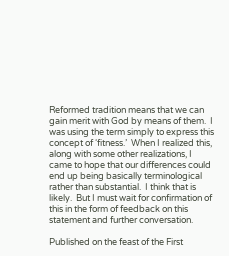Reformed tradition means that we can gain merit with God by means of them.  I was using the term simply to express this concept of ‘fitness.’  When I realized this, along with some other realizations, I came to hope that our differences could end up being basically terminological rather than substantial.  I think that is likely.  But I must wait for confirmation of this in the form of feedback on this statement and further conversation.

Published on the feast of the First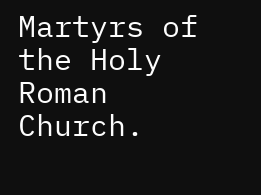Martyrs of the Holy Roman Church.